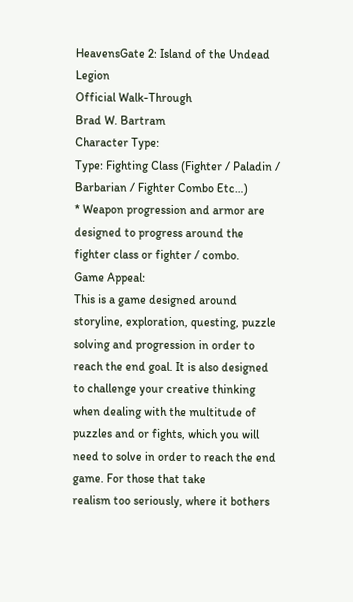HeavensGate 2: Island of the Undead Legion
Official Walk-Through
Brad W. Bartram
Character Type:
Type: Fighting Class (Fighter / Paladin / Barbarian / Fighter Combo Etc…)
* Weapon progression and armor are designed to progress around the fighter class or fighter / combo.
Game Appeal:
This is a game designed around storyline, exploration, questing, puzzle solving and progression in order to
reach the end goal. It is also designed to challenge your creative thinking when dealing with the multitude of
puzzles and or fights, which you will need to solve in order to reach the end game. For those that take
realism too seriously, where it bothers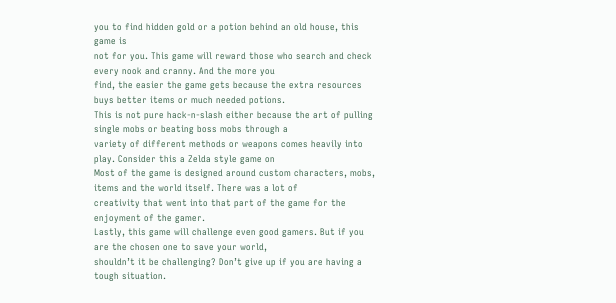you to find hidden gold or a potion behind an old house, this game is
not for you. This game will reward those who search and check every nook and cranny. And the more you
find, the easier the game gets because the extra resources buys better items or much needed potions.
This is not pure hack-n-slash either because the art of pulling single mobs or beating boss mobs through a
variety of different methods or weapons comes heavily into play. Consider this a Zelda style game on
Most of the game is designed around custom characters, mobs, items and the world itself. There was a lot of
creativity that went into that part of the game for the enjoyment of the gamer.
Lastly, this game will challenge even good gamers. But if you are the chosen one to save your world,
shouldn’t it be challenging? Don’t give up if you are having a tough situation.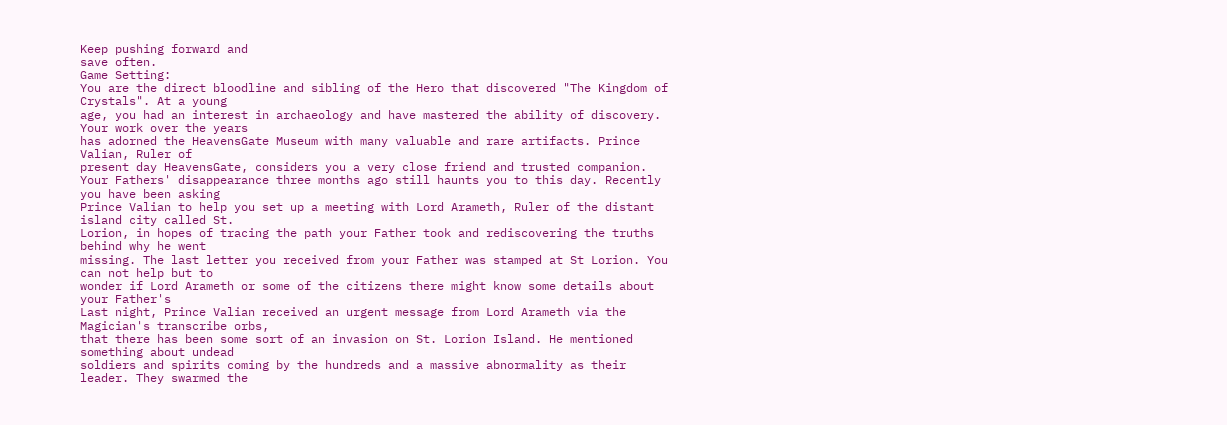Keep pushing forward and
save often.
Game Setting:
You are the direct bloodline and sibling of the Hero that discovered "The Kingdom of Crystals". At a young
age, you had an interest in archaeology and have mastered the ability of discovery. Your work over the years
has adorned the HeavensGate Museum with many valuable and rare artifacts. Prince Valian, Ruler of
present day HeavensGate, considers you a very close friend and trusted companion.
Your Fathers' disappearance three months ago still haunts you to this day. Recently you have been asking
Prince Valian to help you set up a meeting with Lord Arameth, Ruler of the distant island city called St.
Lorion, in hopes of tracing the path your Father took and rediscovering the truths behind why he went
missing. The last letter you received from your Father was stamped at St Lorion. You can not help but to
wonder if Lord Arameth or some of the citizens there might know some details about your Father's
Last night, Prince Valian received an urgent message from Lord Arameth via the Magician's transcribe orbs,
that there has been some sort of an invasion on St. Lorion Island. He mentioned something about undead
soldiers and spirits coming by the hundreds and a massive abnormality as their leader. They swarmed the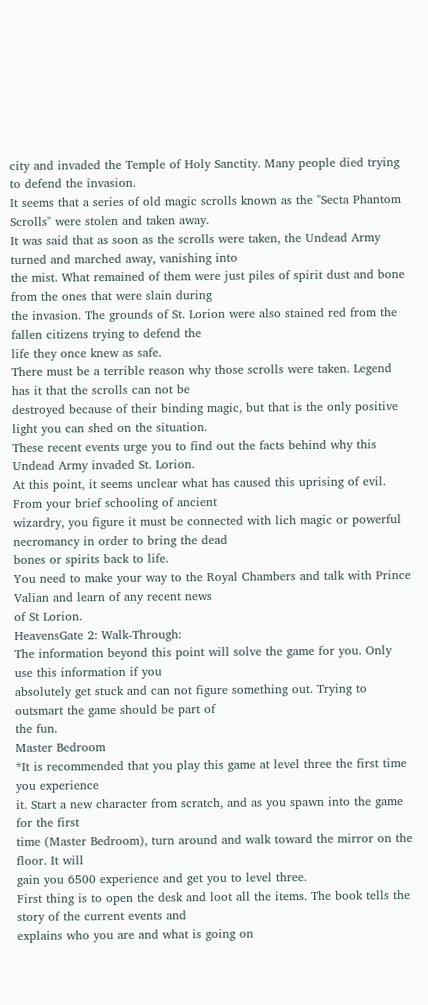city and invaded the Temple of Holy Sanctity. Many people died trying to defend the invasion.
It seems that a series of old magic scrolls known as the "Secta Phantom Scrolls" were stolen and taken away.
It was said that as soon as the scrolls were taken, the Undead Army turned and marched away, vanishing into
the mist. What remained of them were just piles of spirit dust and bone from the ones that were slain during
the invasion. The grounds of St. Lorion were also stained red from the fallen citizens trying to defend the
life they once knew as safe.
There must be a terrible reason why those scrolls were taken. Legend has it that the scrolls can not be
destroyed because of their binding magic, but that is the only positive light you can shed on the situation.
These recent events urge you to find out the facts behind why this Undead Army invaded St. Lorion.
At this point, it seems unclear what has caused this uprising of evil. From your brief schooling of ancient
wizardry, you figure it must be connected with lich magic or powerful necromancy in order to bring the dead
bones or spirits back to life.
You need to make your way to the Royal Chambers and talk with Prince Valian and learn of any recent news
of St Lorion.
HeavensGate 2: Walk-Through:
The information beyond this point will solve the game for you. Only use this information if you
absolutely get stuck and can not figure something out. Trying to outsmart the game should be part of
the fun.
Master Bedroom
*It is recommended that you play this game at level three the first time you experience
it. Start a new character from scratch, and as you spawn into the game for the first
time (Master Bedroom), turn around and walk toward the mirror on the floor. It will
gain you 6500 experience and get you to level three.
First thing is to open the desk and loot all the items. The book tells the story of the current events and
explains who you are and what is going on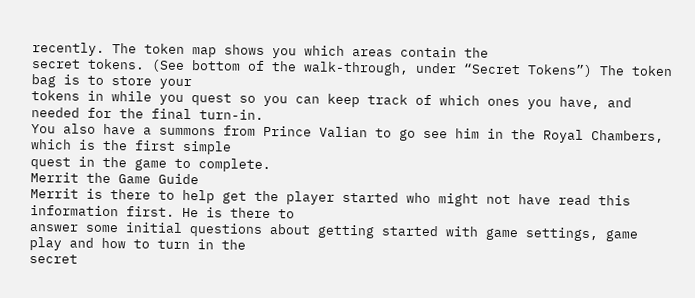recently. The token map shows you which areas contain the
secret tokens. (See bottom of the walk-through, under “Secret Tokens”) The token bag is to store your
tokens in while you quest so you can keep track of which ones you have, and needed for the final turn-in.
You also have a summons from Prince Valian to go see him in the Royal Chambers, which is the first simple
quest in the game to complete.
Merrit the Game Guide
Merrit is there to help get the player started who might not have read this information first. He is there to
answer some initial questions about getting started with game settings, game play and how to turn in the
secret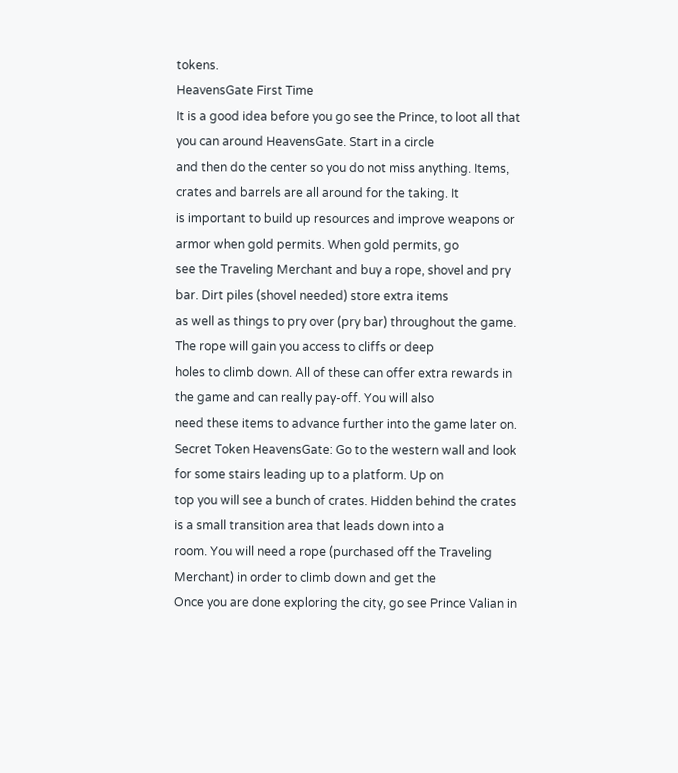tokens.
HeavensGate First Time
It is a good idea before you go see the Prince, to loot all that you can around HeavensGate. Start in a circle
and then do the center so you do not miss anything. Items, crates and barrels are all around for the taking. It
is important to build up resources and improve weapons or armor when gold permits. When gold permits, go
see the Traveling Merchant and buy a rope, shovel and pry bar. Dirt piles (shovel needed) store extra items
as well as things to pry over (pry bar) throughout the game. The rope will gain you access to cliffs or deep
holes to climb down. All of these can offer extra rewards in the game and can really pay-off. You will also
need these items to advance further into the game later on.
Secret Token HeavensGate: Go to the western wall and look for some stairs leading up to a platform. Up on
top you will see a bunch of crates. Hidden behind the crates is a small transition area that leads down into a
room. You will need a rope (purchased off the Traveling Merchant) in order to climb down and get the
Once you are done exploring the city, go see Prince Valian in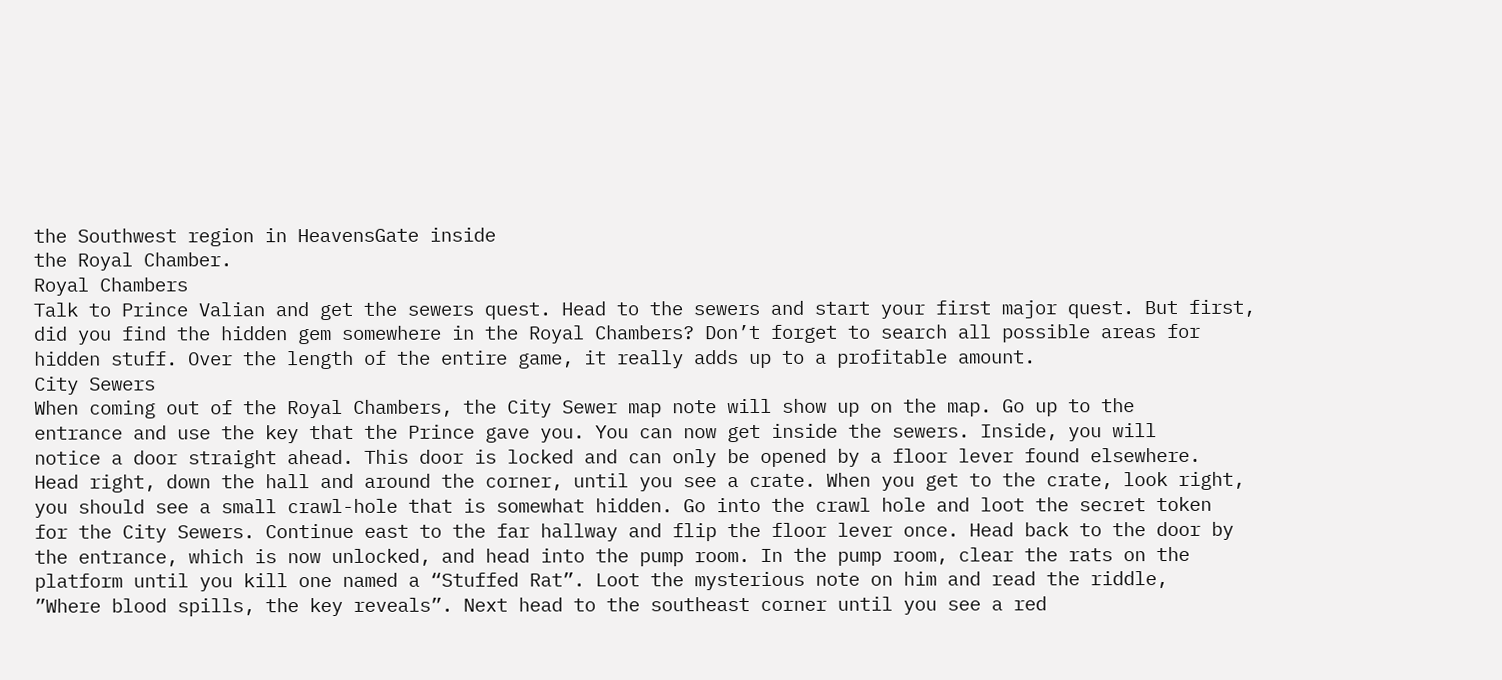the Southwest region in HeavensGate inside
the Royal Chamber.
Royal Chambers
Talk to Prince Valian and get the sewers quest. Head to the sewers and start your first major quest. But first,
did you find the hidden gem somewhere in the Royal Chambers? Don’t forget to search all possible areas for
hidden stuff. Over the length of the entire game, it really adds up to a profitable amount.
City Sewers
When coming out of the Royal Chambers, the City Sewer map note will show up on the map. Go up to the
entrance and use the key that the Prince gave you. You can now get inside the sewers. Inside, you will
notice a door straight ahead. This door is locked and can only be opened by a floor lever found elsewhere.
Head right, down the hall and around the corner, until you see a crate. When you get to the crate, look right,
you should see a small crawl-hole that is somewhat hidden. Go into the crawl hole and loot the secret token
for the City Sewers. Continue east to the far hallway and flip the floor lever once. Head back to the door by
the entrance, which is now unlocked, and head into the pump room. In the pump room, clear the rats on the
platform until you kill one named a “Stuffed Rat”. Loot the mysterious note on him and read the riddle,
”Where blood spills, the key reveals”. Next head to the southeast corner until you see a red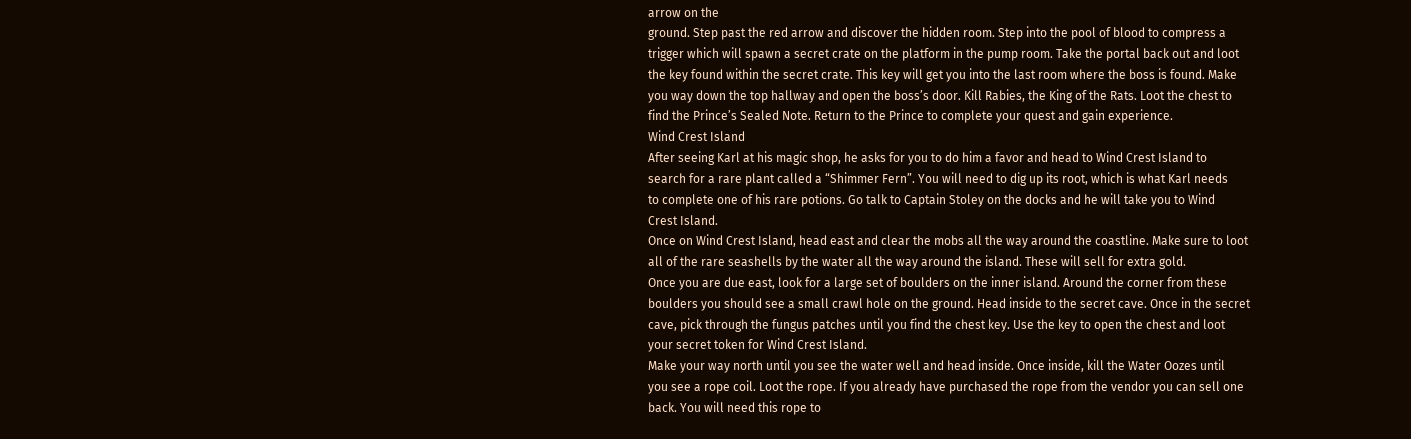arrow on the
ground. Step past the red arrow and discover the hidden room. Step into the pool of blood to compress a
trigger which will spawn a secret crate on the platform in the pump room. Take the portal back out and loot
the key found within the secret crate. This key will get you into the last room where the boss is found. Make
you way down the top hallway and open the boss’s door. Kill Rabies, the King of the Rats. Loot the chest to
find the Prince’s Sealed Note. Return to the Prince to complete your quest and gain experience.
Wind Crest Island
After seeing Karl at his magic shop, he asks for you to do him a favor and head to Wind Crest Island to
search for a rare plant called a “Shimmer Fern”. You will need to dig up its root, which is what Karl needs
to complete one of his rare potions. Go talk to Captain Stoley on the docks and he will take you to Wind
Crest Island.
Once on Wind Crest Island, head east and clear the mobs all the way around the coastline. Make sure to loot
all of the rare seashells by the water all the way around the island. These will sell for extra gold.
Once you are due east, look for a large set of boulders on the inner island. Around the corner from these
boulders you should see a small crawl hole on the ground. Head inside to the secret cave. Once in the secret
cave, pick through the fungus patches until you find the chest key. Use the key to open the chest and loot
your secret token for Wind Crest Island.
Make your way north until you see the water well and head inside. Once inside, kill the Water Oozes until
you see a rope coil. Loot the rope. If you already have purchased the rope from the vendor you can sell one
back. You will need this rope to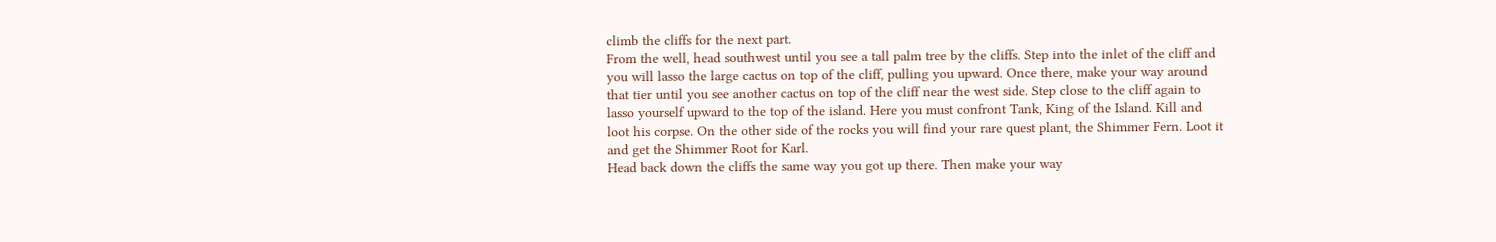climb the cliffs for the next part.
From the well, head southwest until you see a tall palm tree by the cliffs. Step into the inlet of the cliff and
you will lasso the large cactus on top of the cliff, pulling you upward. Once there, make your way around
that tier until you see another cactus on top of the cliff near the west side. Step close to the cliff again to
lasso yourself upward to the top of the island. Here you must confront Tank, King of the Island. Kill and
loot his corpse. On the other side of the rocks you will find your rare quest plant, the Shimmer Fern. Loot it
and get the Shimmer Root for Karl.
Head back down the cliffs the same way you got up there. Then make your way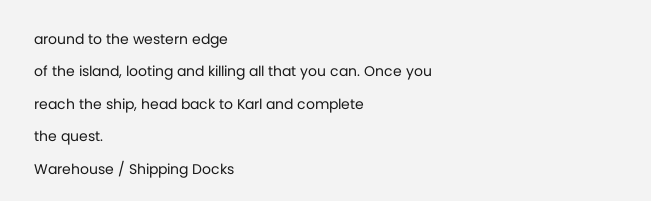around to the western edge
of the island, looting and killing all that you can. Once you reach the ship, head back to Karl and complete
the quest.
Warehouse / Shipping Docks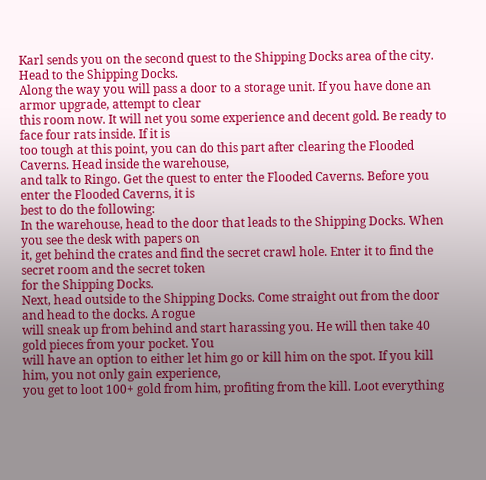Karl sends you on the second quest to the Shipping Docks area of the city. Head to the Shipping Docks.
Along the way you will pass a door to a storage unit. If you have done an armor upgrade, attempt to clear
this room now. It will net you some experience and decent gold. Be ready to face four rats inside. If it is
too tough at this point, you can do this part after clearing the Flooded Caverns. Head inside the warehouse,
and talk to Ringo. Get the quest to enter the Flooded Caverns. Before you enter the Flooded Caverns, it is
best to do the following:
In the warehouse, head to the door that leads to the Shipping Docks. When you see the desk with papers on
it, get behind the crates and find the secret crawl hole. Enter it to find the secret room and the secret token
for the Shipping Docks.
Next, head outside to the Shipping Docks. Come straight out from the door and head to the docks. A rogue
will sneak up from behind and start harassing you. He will then take 40 gold pieces from your pocket. You
will have an option to either let him go or kill him on the spot. If you kill him, you not only gain experience,
you get to loot 100+ gold from him, profiting from the kill. Loot everything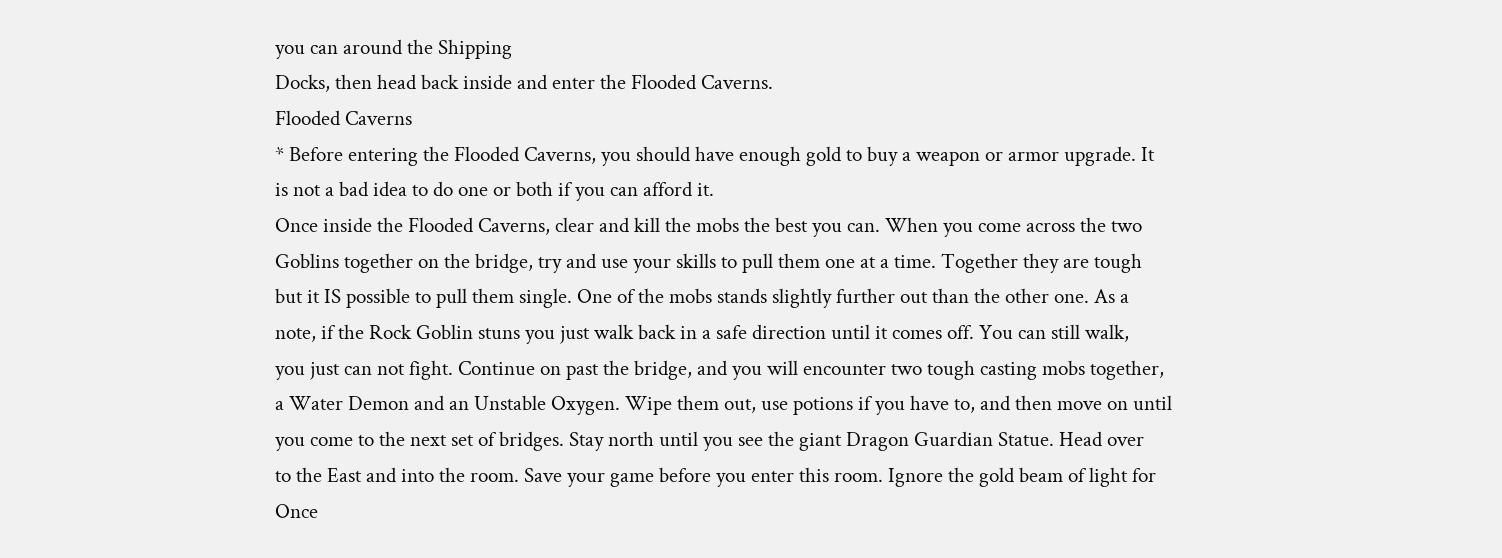you can around the Shipping
Docks, then head back inside and enter the Flooded Caverns.
Flooded Caverns
* Before entering the Flooded Caverns, you should have enough gold to buy a weapon or armor upgrade. It
is not a bad idea to do one or both if you can afford it.
Once inside the Flooded Caverns, clear and kill the mobs the best you can. When you come across the two
Goblins together on the bridge, try and use your skills to pull them one at a time. Together they are tough
but it IS possible to pull them single. One of the mobs stands slightly further out than the other one. As a
note, if the Rock Goblin stuns you just walk back in a safe direction until it comes off. You can still walk,
you just can not fight. Continue on past the bridge, and you will encounter two tough casting mobs together,
a Water Demon and an Unstable Oxygen. Wipe them out, use potions if you have to, and then move on until
you come to the next set of bridges. Stay north until you see the giant Dragon Guardian Statue. Head over
to the East and into the room. Save your game before you enter this room. Ignore the gold beam of light for
Once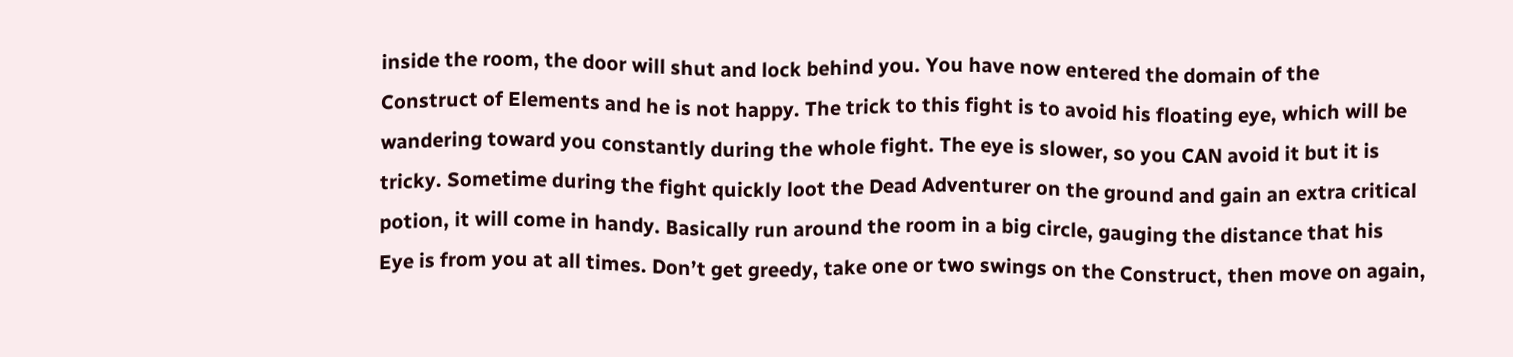inside the room, the door will shut and lock behind you. You have now entered the domain of the
Construct of Elements and he is not happy. The trick to this fight is to avoid his floating eye, which will be
wandering toward you constantly during the whole fight. The eye is slower, so you CAN avoid it but it is
tricky. Sometime during the fight quickly loot the Dead Adventurer on the ground and gain an extra critical
potion, it will come in handy. Basically run around the room in a big circle, gauging the distance that his
Eye is from you at all times. Don’t get greedy, take one or two swings on the Construct, then move on again,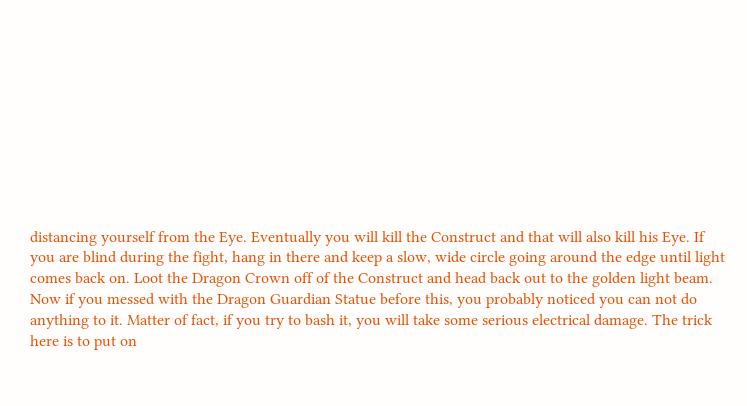distancing yourself from the Eye. Eventually you will kill the Construct and that will also kill his Eye. If
you are blind during the fight, hang in there and keep a slow, wide circle going around the edge until light
comes back on. Loot the Dragon Crown off of the Construct and head back out to the golden light beam.
Now if you messed with the Dragon Guardian Statue before this, you probably noticed you can not do
anything to it. Matter of fact, if you try to bash it, you will take some serious electrical damage. The trick
here is to put on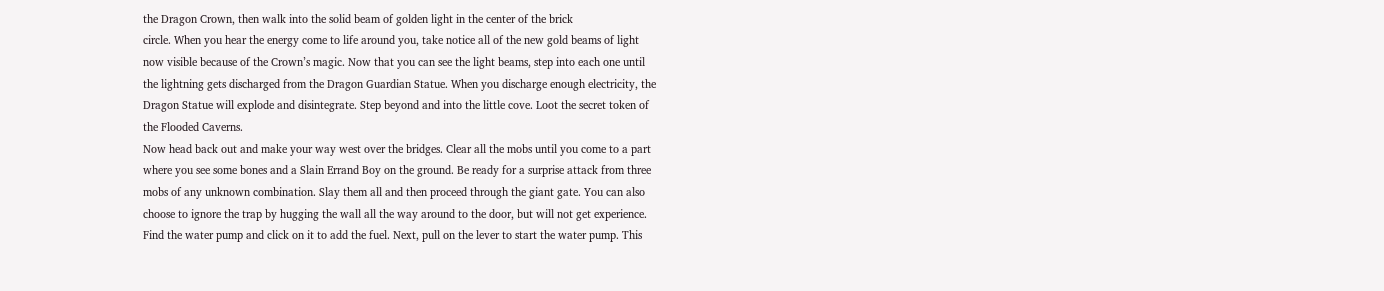the Dragon Crown, then walk into the solid beam of golden light in the center of the brick
circle. When you hear the energy come to life around you, take notice all of the new gold beams of light
now visible because of the Crown’s magic. Now that you can see the light beams, step into each one until
the lightning gets discharged from the Dragon Guardian Statue. When you discharge enough electricity, the
Dragon Statue will explode and disintegrate. Step beyond and into the little cove. Loot the secret token of
the Flooded Caverns.
Now head back out and make your way west over the bridges. Clear all the mobs until you come to a part
where you see some bones and a Slain Errand Boy on the ground. Be ready for a surprise attack from three
mobs of any unknown combination. Slay them all and then proceed through the giant gate. You can also
choose to ignore the trap by hugging the wall all the way around to the door, but will not get experience.
Find the water pump and click on it to add the fuel. Next, pull on the lever to start the water pump. This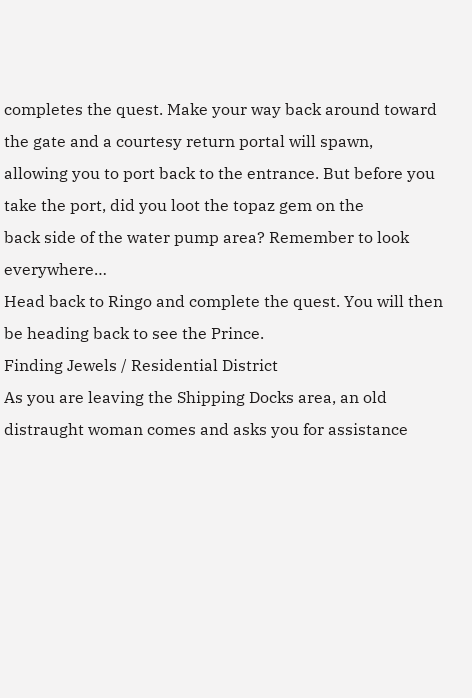completes the quest. Make your way back around toward the gate and a courtesy return portal will spawn,
allowing you to port back to the entrance. But before you take the port, did you loot the topaz gem on the
back side of the water pump area? Remember to look everywhere…
Head back to Ringo and complete the quest. You will then be heading back to see the Prince.
Finding Jewels / Residential District
As you are leaving the Shipping Docks area, an old distraught woman comes and asks you for assistance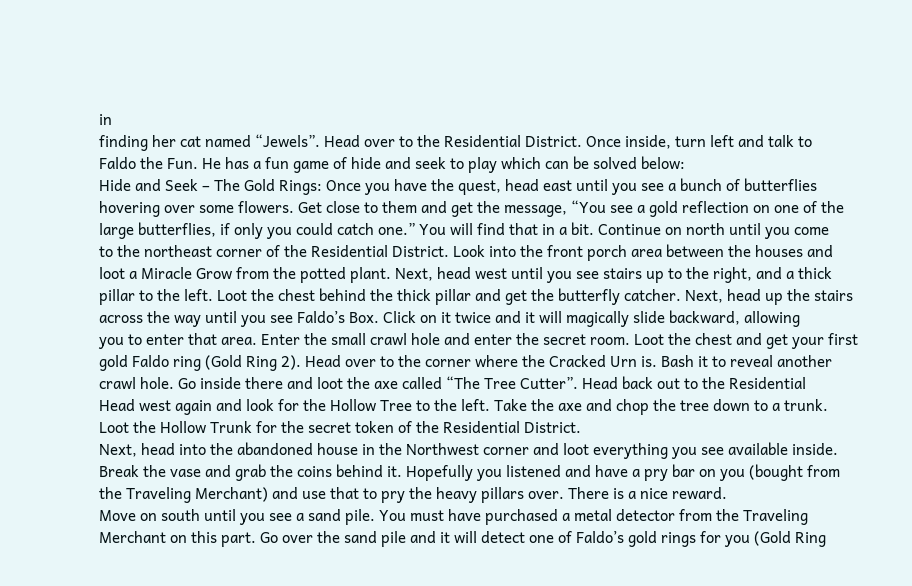in
finding her cat named “Jewels”. Head over to the Residential District. Once inside, turn left and talk to
Faldo the Fun. He has a fun game of hide and seek to play which can be solved below:
Hide and Seek – The Gold Rings: Once you have the quest, head east until you see a bunch of butterflies
hovering over some flowers. Get close to them and get the message, “You see a gold reflection on one of the
large butterflies, if only you could catch one.” You will find that in a bit. Continue on north until you come
to the northeast corner of the Residential District. Look into the front porch area between the houses and
loot a Miracle Grow from the potted plant. Next, head west until you see stairs up to the right, and a thick
pillar to the left. Loot the chest behind the thick pillar and get the butterfly catcher. Next, head up the stairs
across the way until you see Faldo’s Box. Click on it twice and it will magically slide backward, allowing
you to enter that area. Enter the small crawl hole and enter the secret room. Loot the chest and get your first
gold Faldo ring (Gold Ring 2). Head over to the corner where the Cracked Urn is. Bash it to reveal another
crawl hole. Go inside there and loot the axe called “The Tree Cutter”. Head back out to the Residential
Head west again and look for the Hollow Tree to the left. Take the axe and chop the tree down to a trunk.
Loot the Hollow Trunk for the secret token of the Residential District.
Next, head into the abandoned house in the Northwest corner and loot everything you see available inside.
Break the vase and grab the coins behind it. Hopefully you listened and have a pry bar on you (bought from
the Traveling Merchant) and use that to pry the heavy pillars over. There is a nice reward.
Move on south until you see a sand pile. You must have purchased a metal detector from the Traveling
Merchant on this part. Go over the sand pile and it will detect one of Faldo’s gold rings for you (Gold Ring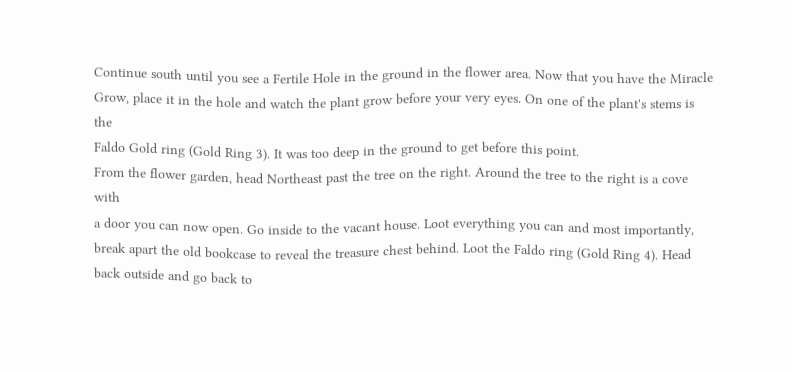Continue south until you see a Fertile Hole in the ground in the flower area. Now that you have the Miracle
Grow, place it in the hole and watch the plant grow before your very eyes. On one of the plant's stems is the
Faldo Gold ring (Gold Ring 3). It was too deep in the ground to get before this point.
From the flower garden, head Northeast past the tree on the right. Around the tree to the right is a cove with
a door you can now open. Go inside to the vacant house. Loot everything you can and most importantly,
break apart the old bookcase to reveal the treasure chest behind. Loot the Faldo ring (Gold Ring 4). Head
back outside and go back to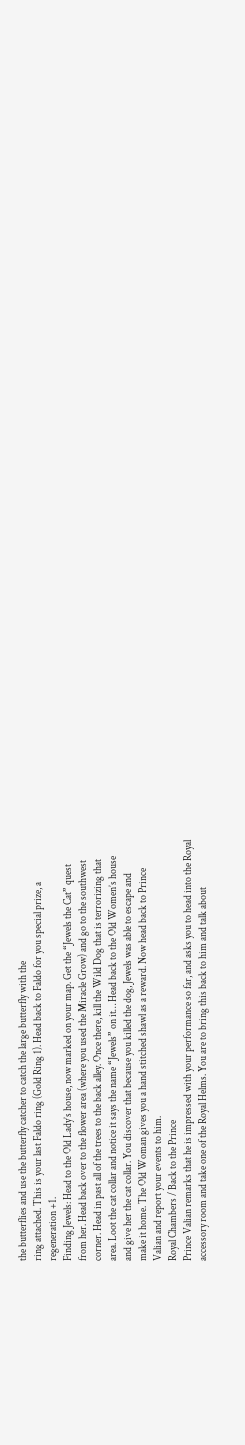the butterflies and use the butterfly catcher to catch the large butterfly with the
ring attached. This is your last Faldo ring (Gold Ring 1). Head back to Faldo for you special prize, a
regeneration +1.
Finding Jewels: Head to the Old Lady’s house, now marked on your map. Get the “Jewels the Cat” quest
from her. Head back over to the flower area (where you used the Miracle Grow) and go to the southwest
corner. Head in past all of the trees to the back alley. Once there, kill the Wild Dog that is terrorizing that
area. Loot the cat collar and notice it says the name “Jewels” on it… Head back to the Old Women’s house
and give her the cat collar. You discover that because you killed the dog, Jewels was able to escape and
make it home. The Old Woman gives you a hand stitched shawl as a reward. Now head back to Prince
Valian and report your events to him.
Royal Chambers / Back to the Prince
Prince Valian remarks that he is impressed with your performance so far, and asks you to head into the Royal
accessory room and take one of the Royal Helms. You are to bring this back to him and talk about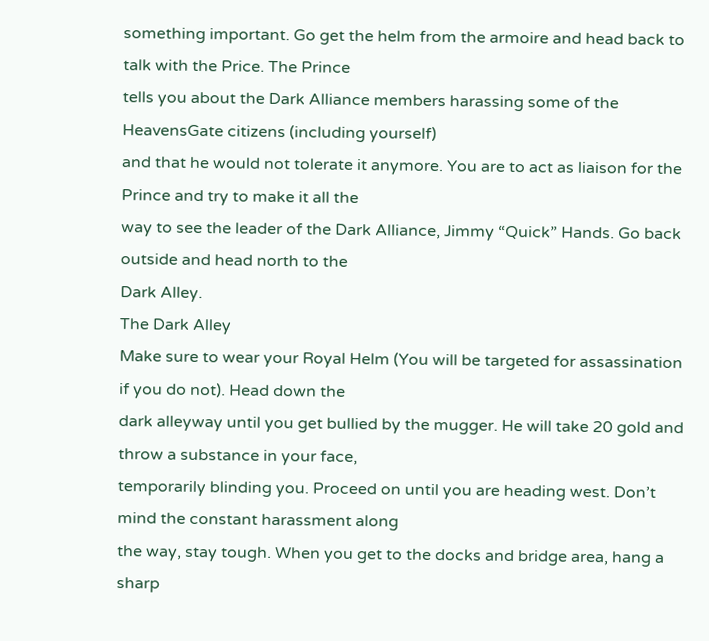something important. Go get the helm from the armoire and head back to talk with the Price. The Prince
tells you about the Dark Alliance members harassing some of the HeavensGate citizens (including yourself)
and that he would not tolerate it anymore. You are to act as liaison for the Prince and try to make it all the
way to see the leader of the Dark Alliance, Jimmy “Quick” Hands. Go back outside and head north to the
Dark Alley.
The Dark Alley
Make sure to wear your Royal Helm (You will be targeted for assassination if you do not). Head down the
dark alleyway until you get bullied by the mugger. He will take 20 gold and throw a substance in your face,
temporarily blinding you. Proceed on until you are heading west. Don’t mind the constant harassment along
the way, stay tough. When you get to the docks and bridge area, hang a sharp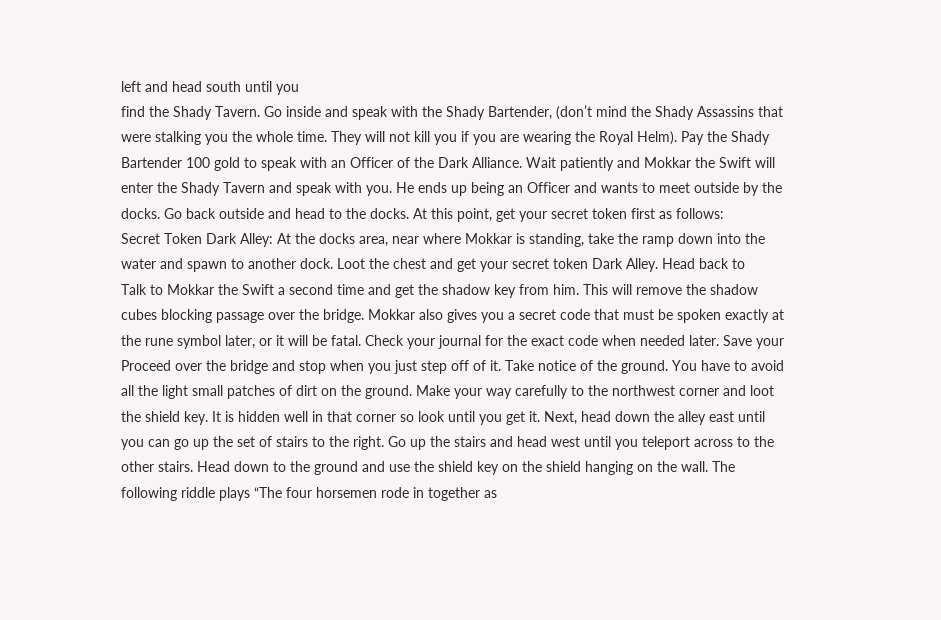left and head south until you
find the Shady Tavern. Go inside and speak with the Shady Bartender, (don’t mind the Shady Assassins that
were stalking you the whole time. They will not kill you if you are wearing the Royal Helm). Pay the Shady
Bartender 100 gold to speak with an Officer of the Dark Alliance. Wait patiently and Mokkar the Swift will
enter the Shady Tavern and speak with you. He ends up being an Officer and wants to meet outside by the
docks. Go back outside and head to the docks. At this point, get your secret token first as follows:
Secret Token Dark Alley: At the docks area, near where Mokkar is standing, take the ramp down into the
water and spawn to another dock. Loot the chest and get your secret token Dark Alley. Head back to
Talk to Mokkar the Swift a second time and get the shadow key from him. This will remove the shadow
cubes blocking passage over the bridge. Mokkar also gives you a secret code that must be spoken exactly at
the rune symbol later, or it will be fatal. Check your journal for the exact code when needed later. Save your
Proceed over the bridge and stop when you just step off of it. Take notice of the ground. You have to avoid
all the light small patches of dirt on the ground. Make your way carefully to the northwest corner and loot
the shield key. It is hidden well in that corner so look until you get it. Next, head down the alley east until
you can go up the set of stairs to the right. Go up the stairs and head west until you teleport across to the
other stairs. Head down to the ground and use the shield key on the shield hanging on the wall. The
following riddle plays “The four horsemen rode in together as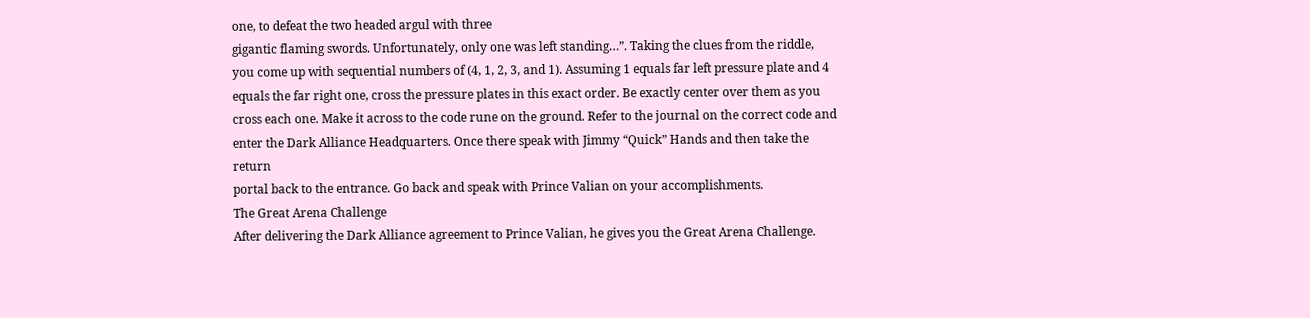one, to defeat the two headed argul with three
gigantic flaming swords. Unfortunately, only one was left standing…”. Taking the clues from the riddle,
you come up with sequential numbers of (4, 1, 2, 3, and 1). Assuming 1 equals far left pressure plate and 4
equals the far right one, cross the pressure plates in this exact order. Be exactly center over them as you
cross each one. Make it across to the code rune on the ground. Refer to the journal on the correct code and
enter the Dark Alliance Headquarters. Once there speak with Jimmy “Quick” Hands and then take the return
portal back to the entrance. Go back and speak with Prince Valian on your accomplishments.
The Great Arena Challenge
After delivering the Dark Alliance agreement to Prince Valian, he gives you the Great Arena Challenge.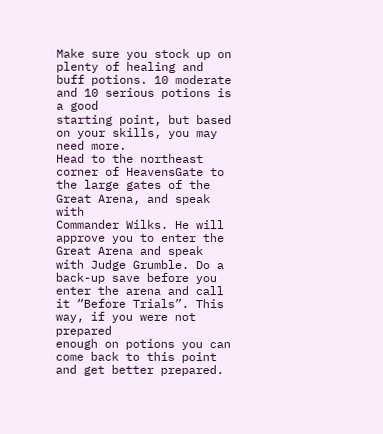Make sure you stock up on plenty of healing and buff potions. 10 moderate and 10 serious potions is a good
starting point, but based on your skills, you may need more.
Head to the northeast corner of HeavensGate to the large gates of the Great Arena, and speak with
Commander Wilks. He will approve you to enter the Great Arena and speak with Judge Grumble. Do a
back-up save before you enter the arena and call it “Before Trials”. This way, if you were not prepared
enough on potions you can come back to this point and get better prepared.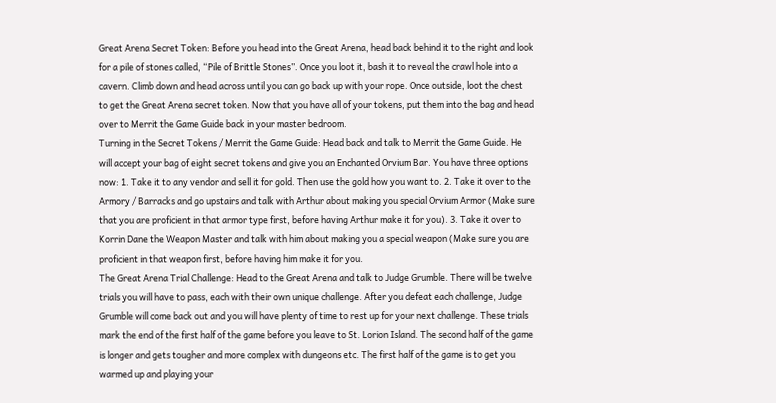Great Arena Secret Token: Before you head into the Great Arena, head back behind it to the right and look
for a pile of stones called, “Pile of Brittle Stones”. Once you loot it, bash it to reveal the crawl hole into a
cavern. Climb down and head across until you can go back up with your rope. Once outside, loot the chest
to get the Great Arena secret token. Now that you have all of your tokens, put them into the bag and head
over to Merrit the Game Guide back in your master bedroom.
Turning in the Secret Tokens / Merrit the Game Guide: Head back and talk to Merrit the Game Guide. He
will accept your bag of eight secret tokens and give you an Enchanted Orvium Bar. You have three options
now: 1. Take it to any vendor and sell it for gold. Then use the gold how you want to. 2. Take it over to the
Armory / Barracks and go upstairs and talk with Arthur about making you special Orvium Armor (Make sure
that you are proficient in that armor type first, before having Arthur make it for you). 3. Take it over to
Korrin Dane the Weapon Master and talk with him about making you a special weapon (Make sure you are
proficient in that weapon first, before having him make it for you.
The Great Arena Trial Challenge: Head to the Great Arena and talk to Judge Grumble. There will be twelve
trials you will have to pass, each with their own unique challenge. After you defeat each challenge, Judge
Grumble will come back out and you will have plenty of time to rest up for your next challenge. These trials
mark the end of the first half of the game before you leave to St. Lorion Island. The second half of the game
is longer and gets tougher and more complex with dungeons etc. The first half of the game is to get you
warmed up and playing your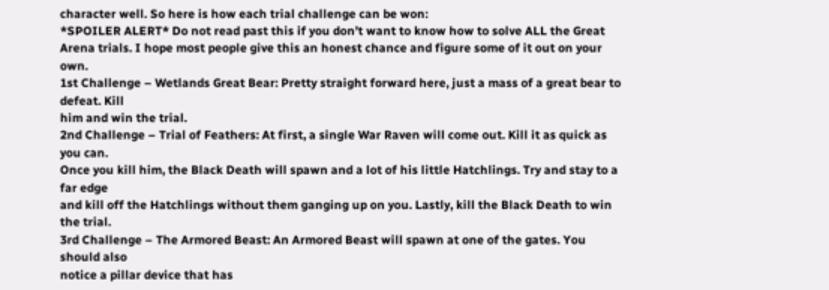character well. So here is how each trial challenge can be won:
*SPOILER ALERT* Do not read past this if you don’t want to know how to solve ALL the Great
Arena trials. I hope most people give this an honest chance and figure some of it out on your own.
1st Challenge – Wetlands Great Bear: Pretty straight forward here, just a mass of a great bear to defeat. Kill
him and win the trial.
2nd Challenge – Trial of Feathers: At first, a single War Raven will come out. Kill it as quick as you can.
Once you kill him, the Black Death will spawn and a lot of his little Hatchlings. Try and stay to a far edge
and kill off the Hatchlings without them ganging up on you. Lastly, kill the Black Death to win the trial.
3rd Challenge – The Armored Beast: An Armored Beast will spawn at one of the gates. You should also
notice a pillar device that has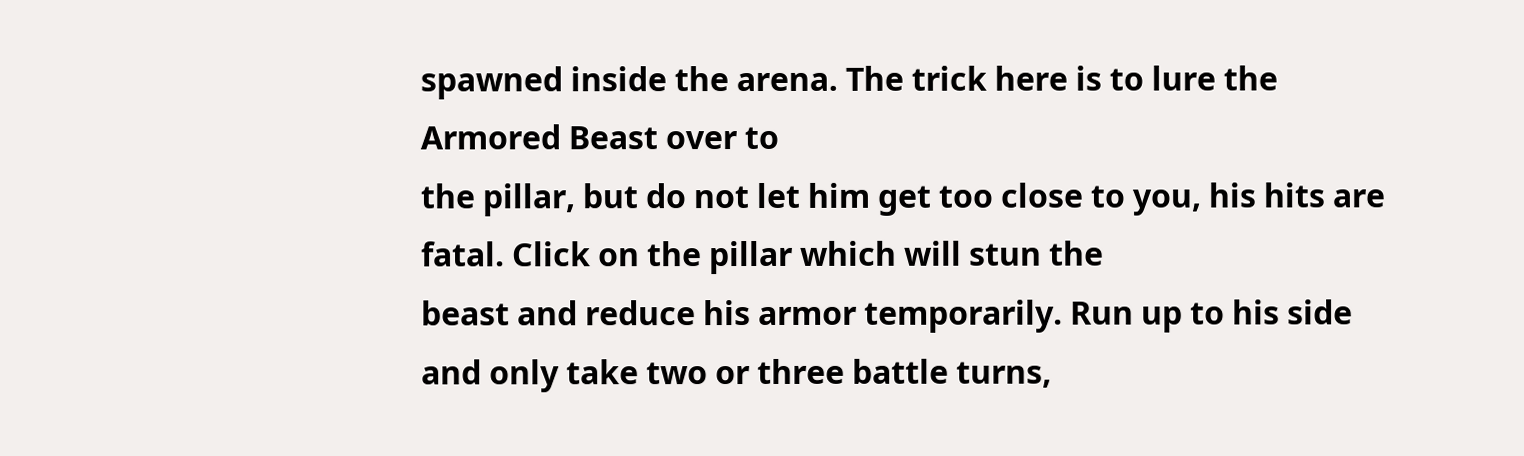spawned inside the arena. The trick here is to lure the Armored Beast over to
the pillar, but do not let him get too close to you, his hits are fatal. Click on the pillar which will stun the
beast and reduce his armor temporarily. Run up to his side and only take two or three battle turns,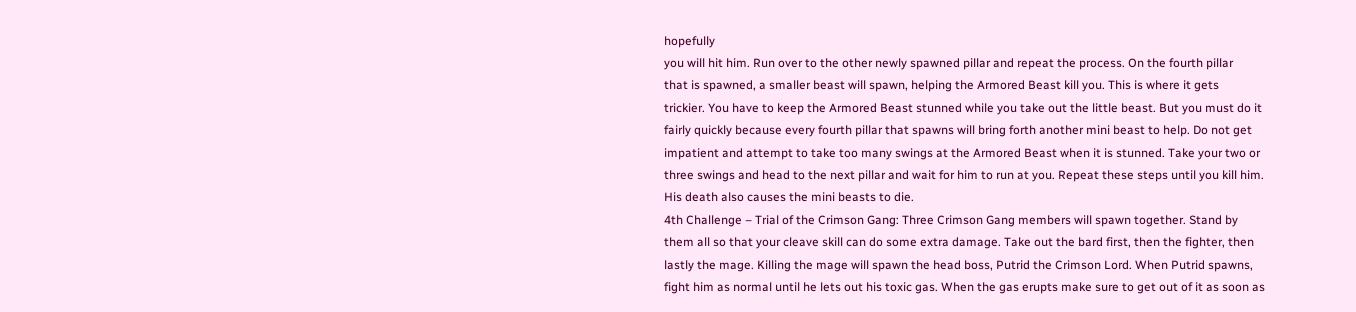hopefully
you will hit him. Run over to the other newly spawned pillar and repeat the process. On the fourth pillar
that is spawned, a smaller beast will spawn, helping the Armored Beast kill you. This is where it gets
trickier. You have to keep the Armored Beast stunned while you take out the little beast. But you must do it
fairly quickly because every fourth pillar that spawns will bring forth another mini beast to help. Do not get
impatient and attempt to take too many swings at the Armored Beast when it is stunned. Take your two or
three swings and head to the next pillar and wait for him to run at you. Repeat these steps until you kill him.
His death also causes the mini beasts to die.
4th Challenge – Trial of the Crimson Gang: Three Crimson Gang members will spawn together. Stand by
them all so that your cleave skill can do some extra damage. Take out the bard first, then the fighter, then
lastly the mage. Killing the mage will spawn the head boss, Putrid the Crimson Lord. When Putrid spawns,
fight him as normal until he lets out his toxic gas. When the gas erupts make sure to get out of it as soon as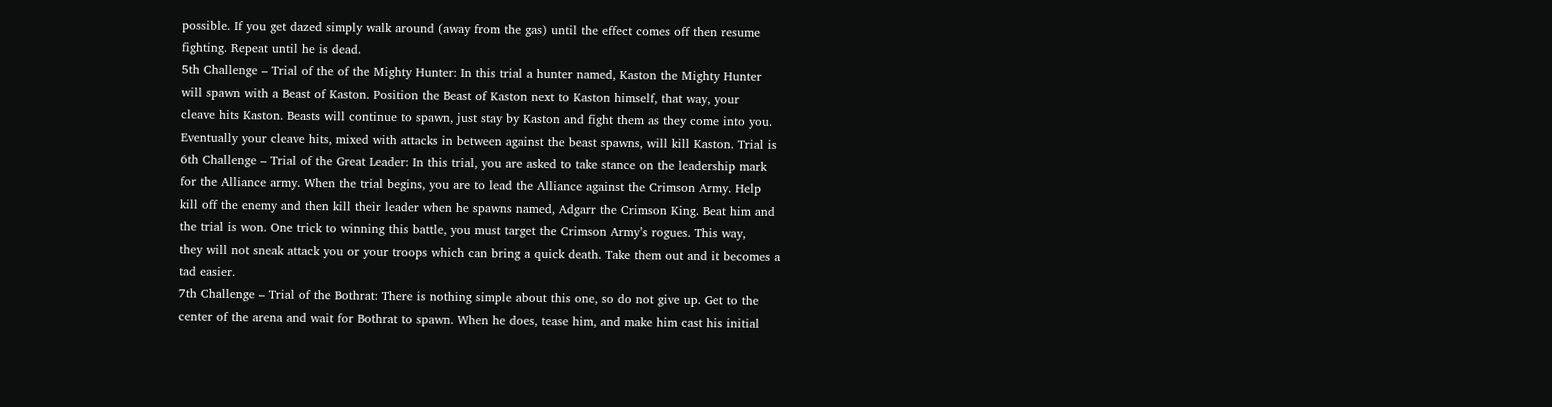possible. If you get dazed simply walk around (away from the gas) until the effect comes off then resume
fighting. Repeat until he is dead.
5th Challenge – Trial of the of the Mighty Hunter: In this trial a hunter named, Kaston the Mighty Hunter
will spawn with a Beast of Kaston. Position the Beast of Kaston next to Kaston himself, that way, your
cleave hits Kaston. Beasts will continue to spawn, just stay by Kaston and fight them as they come into you.
Eventually your cleave hits, mixed with attacks in between against the beast spawns, will kill Kaston. Trial is
6th Challenge – Trial of the Great Leader: In this trial, you are asked to take stance on the leadership mark
for the Alliance army. When the trial begins, you are to lead the Alliance against the Crimson Army. Help
kill off the enemy and then kill their leader when he spawns named, Adgarr the Crimson King. Beat him and
the trial is won. One trick to winning this battle, you must target the Crimson Army’s rogues. This way,
they will not sneak attack you or your troops which can bring a quick death. Take them out and it becomes a
tad easier.
7th Challenge – Trial of the Bothrat: There is nothing simple about this one, so do not give up. Get to the
center of the arena and wait for Bothrat to spawn. When he does, tease him, and make him cast his initial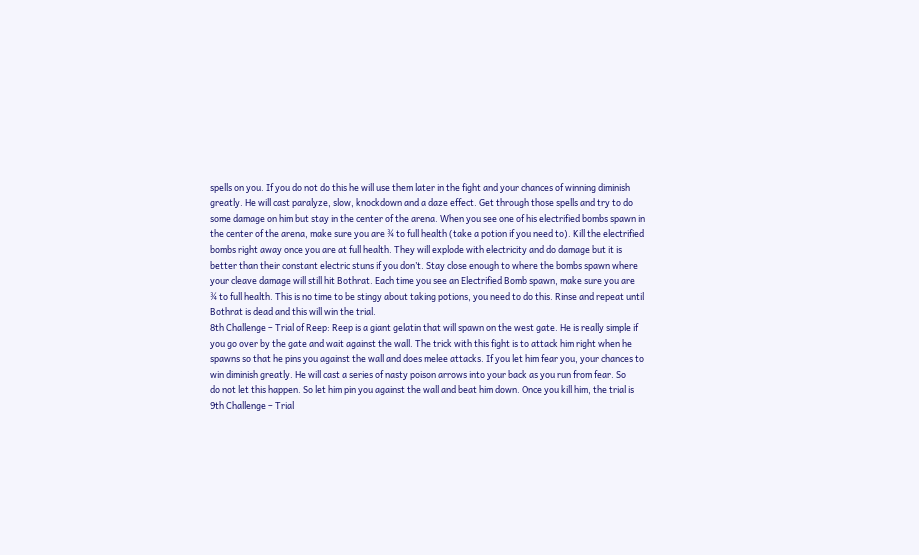spells on you. If you do not do this he will use them later in the fight and your chances of winning diminish
greatly. He will cast paralyze, slow, knockdown and a daze effect. Get through those spells and try to do
some damage on him but stay in the center of the arena. When you see one of his electrified bombs spawn in
the center of the arena, make sure you are ¾ to full health (take a potion if you need to). Kill the electrified
bombs right away once you are at full health. They will explode with electricity and do damage but it is
better than their constant electric stuns if you don’t. Stay close enough to where the bombs spawn where
your cleave damage will still hit Bothrat. Each time you see an Electrified Bomb spawn, make sure you are
¾ to full health. This is no time to be stingy about taking potions, you need to do this. Rinse and repeat until
Bothrat is dead and this will win the trial.
8th Challenge – Trial of Reep: Reep is a giant gelatin that will spawn on the west gate. He is really simple if
you go over by the gate and wait against the wall. The trick with this fight is to attack him right when he
spawns so that he pins you against the wall and does melee attacks. If you let him fear you, your chances to
win diminish greatly. He will cast a series of nasty poison arrows into your back as you run from fear. So
do not let this happen. So let him pin you against the wall and beat him down. Once you kill him, the trial is
9th Challenge – Trial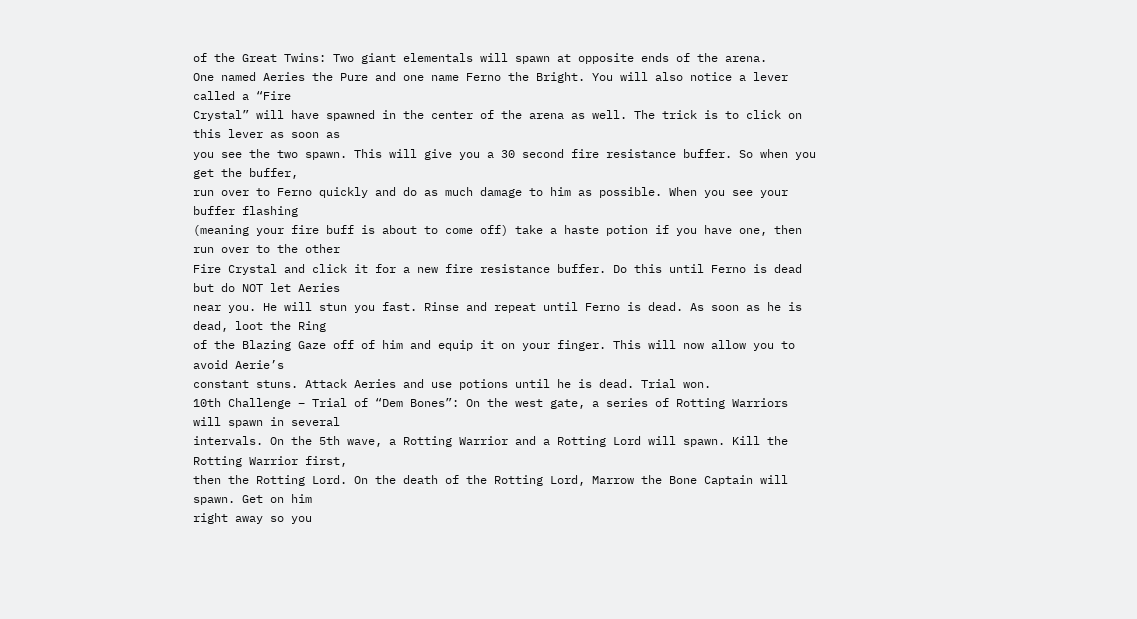of the Great Twins: Two giant elementals will spawn at opposite ends of the arena.
One named Aeries the Pure and one name Ferno the Bright. You will also notice a lever called a “Fire
Crystal” will have spawned in the center of the arena as well. The trick is to click on this lever as soon as
you see the two spawn. This will give you a 30 second fire resistance buffer. So when you get the buffer,
run over to Ferno quickly and do as much damage to him as possible. When you see your buffer flashing
(meaning your fire buff is about to come off) take a haste potion if you have one, then run over to the other
Fire Crystal and click it for a new fire resistance buffer. Do this until Ferno is dead but do NOT let Aeries
near you. He will stun you fast. Rinse and repeat until Ferno is dead. As soon as he is dead, loot the Ring
of the Blazing Gaze off of him and equip it on your finger. This will now allow you to avoid Aerie’s
constant stuns. Attack Aeries and use potions until he is dead. Trial won.
10th Challenge – Trial of “Dem Bones”: On the west gate, a series of Rotting Warriors will spawn in several
intervals. On the 5th wave, a Rotting Warrior and a Rotting Lord will spawn. Kill the Rotting Warrior first,
then the Rotting Lord. On the death of the Rotting Lord, Marrow the Bone Captain will spawn. Get on him
right away so you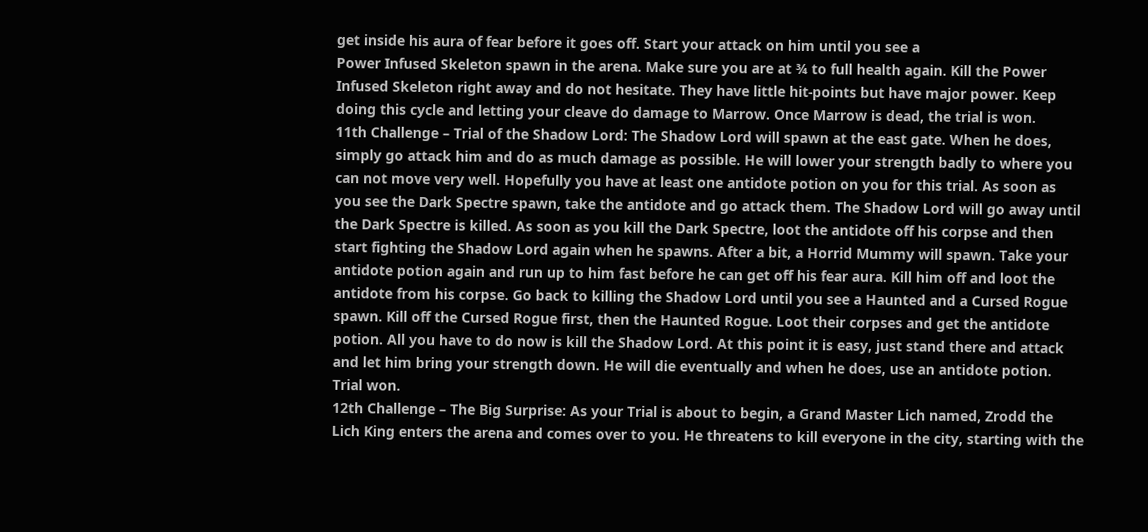get inside his aura of fear before it goes off. Start your attack on him until you see a
Power Infused Skeleton spawn in the arena. Make sure you are at ¾ to full health again. Kill the Power
Infused Skeleton right away and do not hesitate. They have little hit-points but have major power. Keep
doing this cycle and letting your cleave do damage to Marrow. Once Marrow is dead, the trial is won.
11th Challenge – Trial of the Shadow Lord: The Shadow Lord will spawn at the east gate. When he does,
simply go attack him and do as much damage as possible. He will lower your strength badly to where you
can not move very well. Hopefully you have at least one antidote potion on you for this trial. As soon as
you see the Dark Spectre spawn, take the antidote and go attack them. The Shadow Lord will go away until
the Dark Spectre is killed. As soon as you kill the Dark Spectre, loot the antidote off his corpse and then
start fighting the Shadow Lord again when he spawns. After a bit, a Horrid Mummy will spawn. Take your
antidote potion again and run up to him fast before he can get off his fear aura. Kill him off and loot the
antidote from his corpse. Go back to killing the Shadow Lord until you see a Haunted and a Cursed Rogue
spawn. Kill off the Cursed Rogue first, then the Haunted Rogue. Loot their corpses and get the antidote
potion. All you have to do now is kill the Shadow Lord. At this point it is easy, just stand there and attack
and let him bring your strength down. He will die eventually and when he does, use an antidote potion.
Trial won.
12th Challenge – The Big Surprise: As your Trial is about to begin, a Grand Master Lich named, Zrodd the
Lich King enters the arena and comes over to you. He threatens to kill everyone in the city, starting with the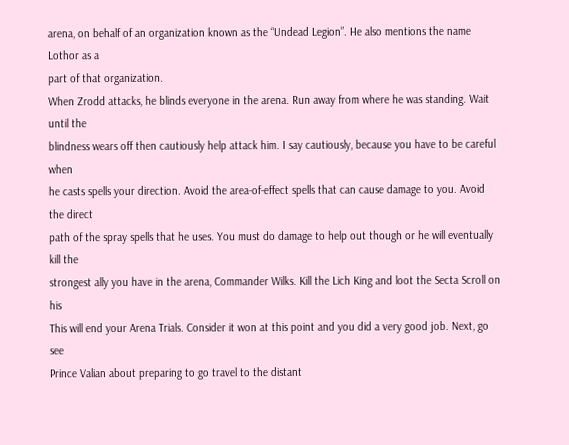arena, on behalf of an organization known as the “Undead Legion”. He also mentions the name Lothor as a
part of that organization.
When Zrodd attacks, he blinds everyone in the arena. Run away from where he was standing. Wait until the
blindness wears off then cautiously help attack him. I say cautiously, because you have to be careful when
he casts spells your direction. Avoid the area-of-effect spells that can cause damage to you. Avoid the direct
path of the spray spells that he uses. You must do damage to help out though or he will eventually kill the
strongest ally you have in the arena, Commander Wilks. Kill the Lich King and loot the Secta Scroll on his
This will end your Arena Trials. Consider it won at this point and you did a very good job. Next, go see
Prince Valian about preparing to go travel to the distant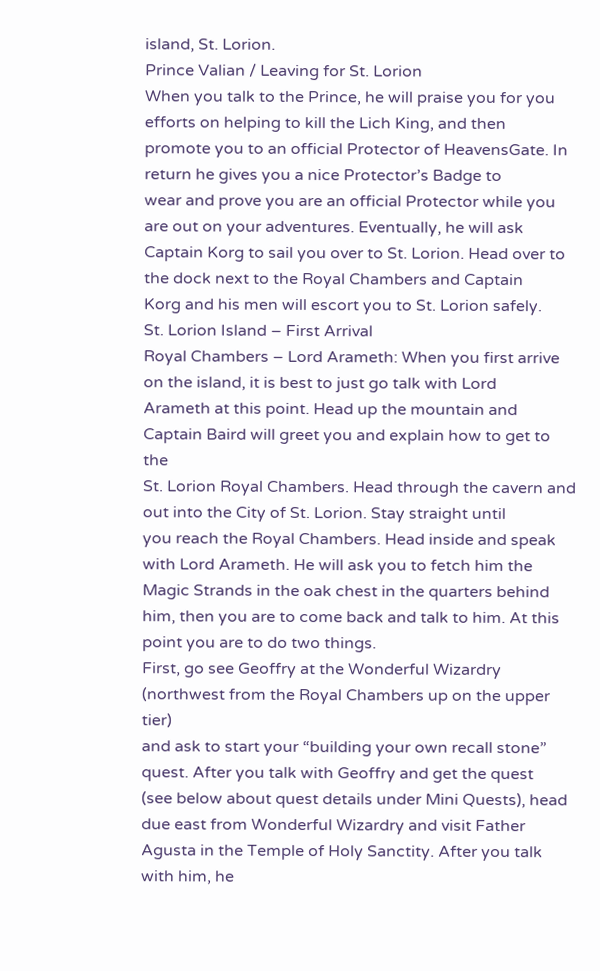island, St. Lorion.
Prince Valian / Leaving for St. Lorion
When you talk to the Prince, he will praise you for you efforts on helping to kill the Lich King, and then
promote you to an official Protector of HeavensGate. In return he gives you a nice Protector’s Badge to
wear and prove you are an official Protector while you are out on your adventures. Eventually, he will ask
Captain Korg to sail you over to St. Lorion. Head over to the dock next to the Royal Chambers and Captain
Korg and his men will escort you to St. Lorion safely.
St. Lorion Island – First Arrival
Royal Chambers – Lord Arameth: When you first arrive on the island, it is best to just go talk with Lord
Arameth at this point. Head up the mountain and Captain Baird will greet you and explain how to get to the
St. Lorion Royal Chambers. Head through the cavern and out into the City of St. Lorion. Stay straight until
you reach the Royal Chambers. Head inside and speak with Lord Arameth. He will ask you to fetch him the
Magic Strands in the oak chest in the quarters behind him, then you are to come back and talk to him. At this
point you are to do two things.
First, go see Geoffry at the Wonderful Wizardry (northwest from the Royal Chambers up on the upper tier)
and ask to start your “building your own recall stone” quest. After you talk with Geoffry and get the quest
(see below about quest details under Mini Quests), head due east from Wonderful Wizardry and visit Father
Agusta in the Temple of Holy Sanctity. After you talk with him, he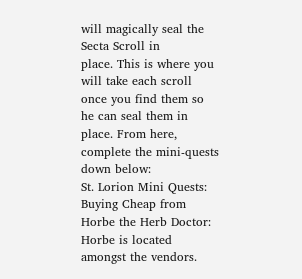will magically seal the Secta Scroll in
place. This is where you will take each scroll once you find them so he can seal them in place. From here,
complete the mini-quests down below:
St. Lorion Mini Quests:
Buying Cheap from Horbe the Herb Doctor: Horbe is located amongst the vendors.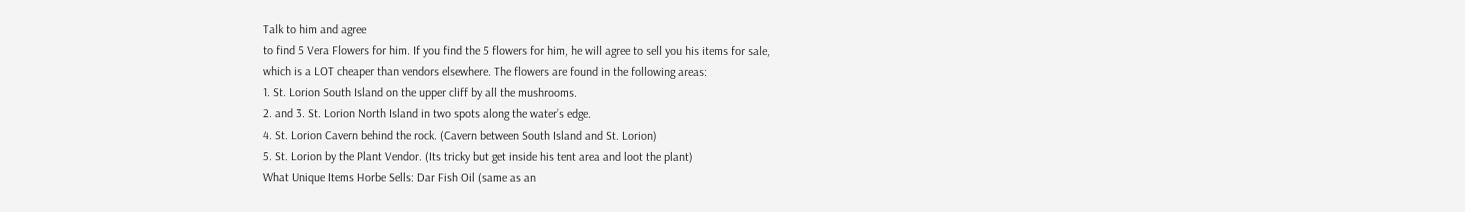Talk to him and agree
to find 5 Vera Flowers for him. If you find the 5 flowers for him, he will agree to sell you his items for sale,
which is a LOT cheaper than vendors elsewhere. The flowers are found in the following areas:
1. St. Lorion South Island on the upper cliff by all the mushrooms.
2. and 3. St. Lorion North Island in two spots along the water’s edge.
4. St. Lorion Cavern behind the rock. (Cavern between South Island and St. Lorion)
5. St. Lorion by the Plant Vendor. (Its tricky but get inside his tent area and loot the plant)
What Unique Items Horbe Sells: Dar Fish Oil (same as an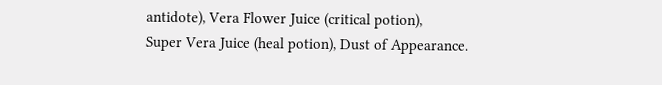antidote), Vera Flower Juice (critical potion),
Super Vera Juice (heal potion), Dust of Appearance.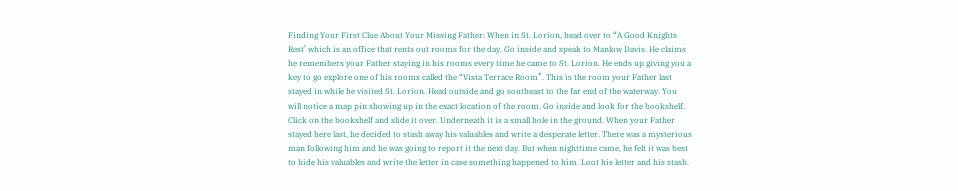Finding Your First Clue About Your Missing Father: When in St. Lorion, head over to “A Good Knights
Rest’ which is an office that rents out rooms for the day. Go inside and speak to Manlow Davis. He claims
he remembers your Father staying in his rooms every time he came to St. Lorion. He ends up giving you a
key to go explore one of his rooms called the “Vista Terrace Room”. This is the room your Father last
stayed in while he visited St. Lorion. Head outside and go southeast to the far end of the waterway. You
will notice a map pin showing up in the exact location of the room. Go inside and look for the bookshelf.
Click on the bookshelf and slide it over. Underneath it is a small hole in the ground. When your Father
stayed here last, he decided to stash away his valuables and write a desperate letter. There was a mysterious
man following him and he was going to report it the next day. But when nighttime came, he felt it was best
to hide his valuables and write the letter in case something happened to him. Loot his letter and his stash.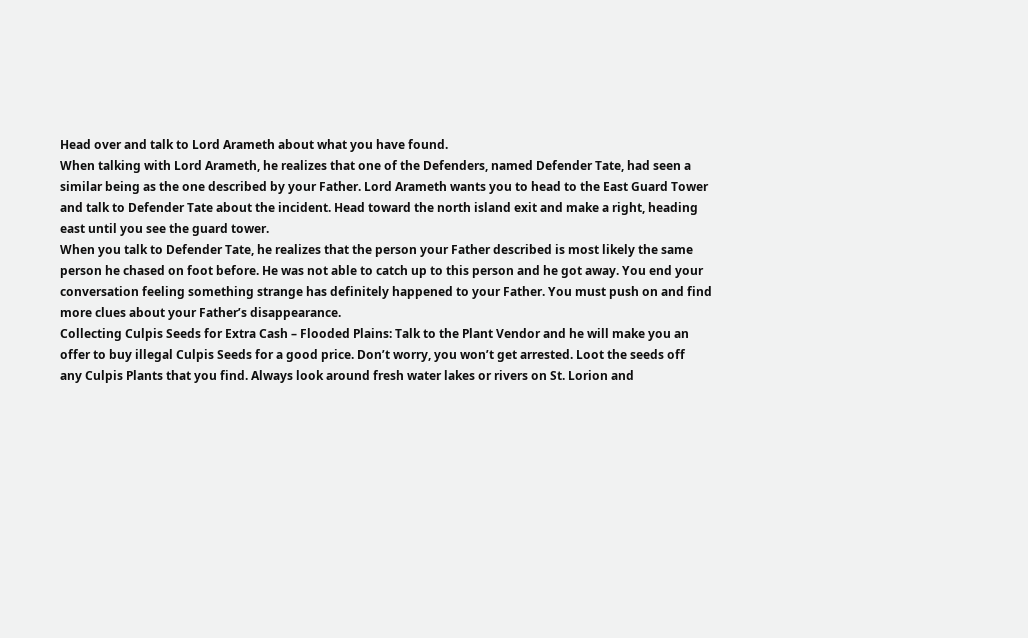Head over and talk to Lord Arameth about what you have found.
When talking with Lord Arameth, he realizes that one of the Defenders, named Defender Tate, had seen a
similar being as the one described by your Father. Lord Arameth wants you to head to the East Guard Tower
and talk to Defender Tate about the incident. Head toward the north island exit and make a right, heading
east until you see the guard tower.
When you talk to Defender Tate, he realizes that the person your Father described is most likely the same
person he chased on foot before. He was not able to catch up to this person and he got away. You end your
conversation feeling something strange has definitely happened to your Father. You must push on and find
more clues about your Father’s disappearance.
Collecting Culpis Seeds for Extra Cash – Flooded Plains: Talk to the Plant Vendor and he will make you an
offer to buy illegal Culpis Seeds for a good price. Don’t worry, you won’t get arrested. Loot the seeds off
any Culpis Plants that you find. Always look around fresh water lakes or rivers on St. Lorion and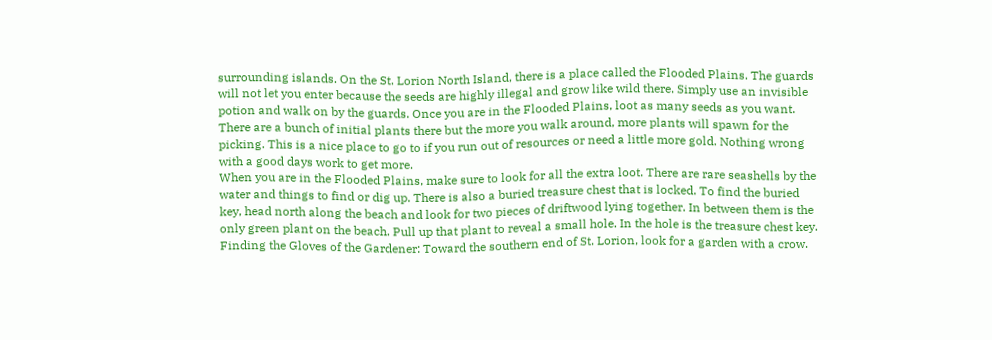surrounding islands. On the St. Lorion North Island, there is a place called the Flooded Plains. The guards
will not let you enter because the seeds are highly illegal and grow like wild there. Simply use an invisible
potion and walk on by the guards. Once you are in the Flooded Plains, loot as many seeds as you want.
There are a bunch of initial plants there but the more you walk around, more plants will spawn for the
picking. This is a nice place to go to if you run out of resources or need a little more gold. Nothing wrong
with a good days work to get more.
When you are in the Flooded Plains, make sure to look for all the extra loot. There are rare seashells by the
water and things to find or dig up. There is also a buried treasure chest that is locked. To find the buried
key, head north along the beach and look for two pieces of driftwood lying together. In between them is the
only green plant on the beach. Pull up that plant to reveal a small hole. In the hole is the treasure chest key.
Finding the Gloves of the Gardener: Toward the southern end of St. Lorion, look for a garden with a crow.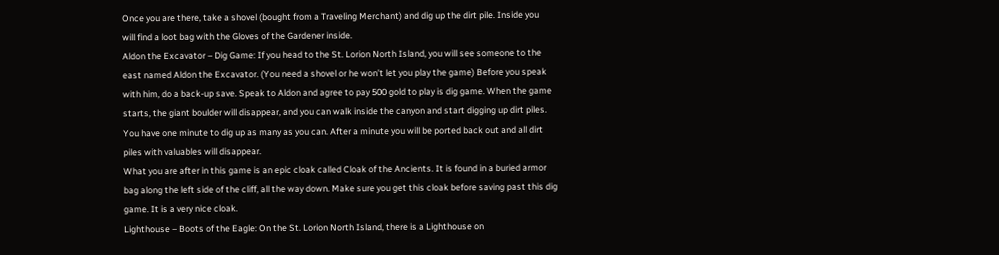Once you are there, take a shovel (bought from a Traveling Merchant) and dig up the dirt pile. Inside you
will find a loot bag with the Gloves of the Gardener inside.
Aldon the Excavator – Dig Game: If you head to the St. Lorion North Island, you will see someone to the
east named Aldon the Excavator. (You need a shovel or he won’t let you play the game) Before you speak
with him, do a back-up save. Speak to Aldon and agree to pay 500 gold to play is dig game. When the game
starts, the giant boulder will disappear, and you can walk inside the canyon and start digging up dirt piles.
You have one minute to dig up as many as you can. After a minute you will be ported back out and all dirt
piles with valuables will disappear.
What you are after in this game is an epic cloak called Cloak of the Ancients. It is found in a buried armor
bag along the left side of the cliff, all the way down. Make sure you get this cloak before saving past this dig
game. It is a very nice cloak.
Lighthouse – Boots of the Eagle: On the St. Lorion North Island, there is a Lighthouse on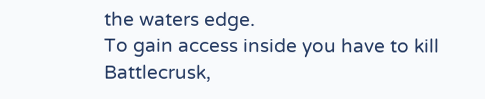the waters edge.
To gain access inside you have to kill Battlecrusk,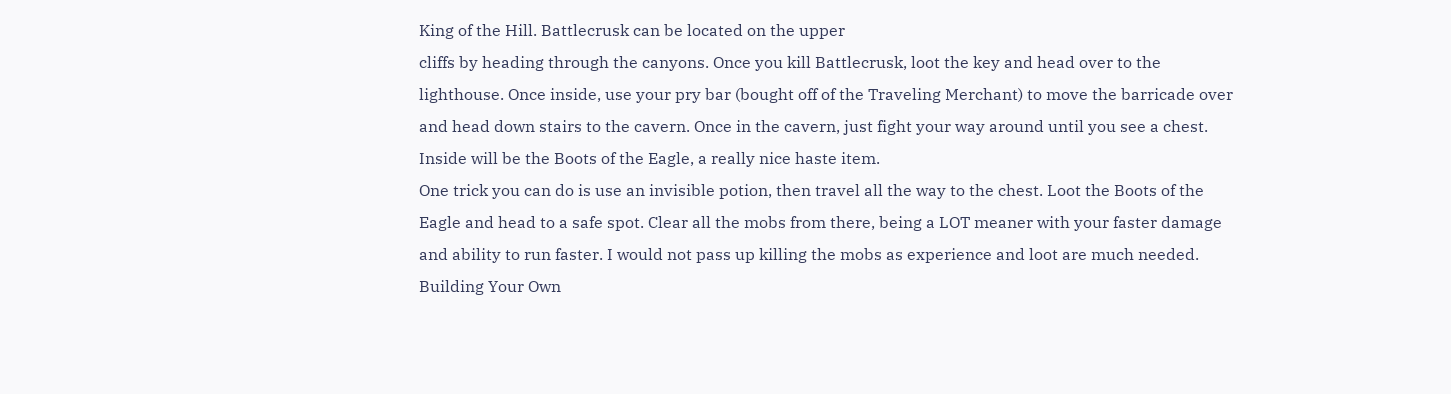King of the Hill. Battlecrusk can be located on the upper
cliffs by heading through the canyons. Once you kill Battlecrusk, loot the key and head over to the
lighthouse. Once inside, use your pry bar (bought off of the Traveling Merchant) to move the barricade over
and head down stairs to the cavern. Once in the cavern, just fight your way around until you see a chest.
Inside will be the Boots of the Eagle, a really nice haste item.
One trick you can do is use an invisible potion, then travel all the way to the chest. Loot the Boots of the
Eagle and head to a safe spot. Clear all the mobs from there, being a LOT meaner with your faster damage
and ability to run faster. I would not pass up killing the mobs as experience and loot are much needed.
Building Your Own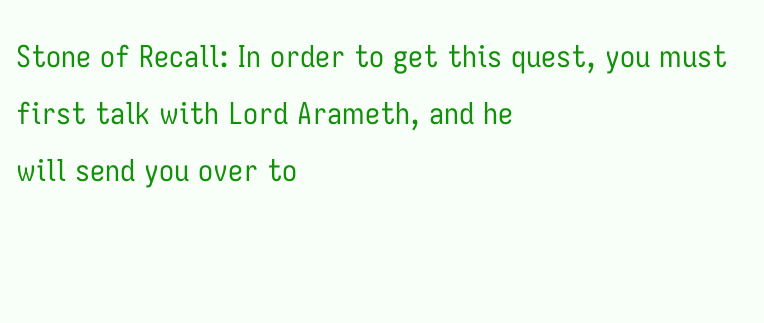Stone of Recall: In order to get this quest, you must first talk with Lord Arameth, and he
will send you over to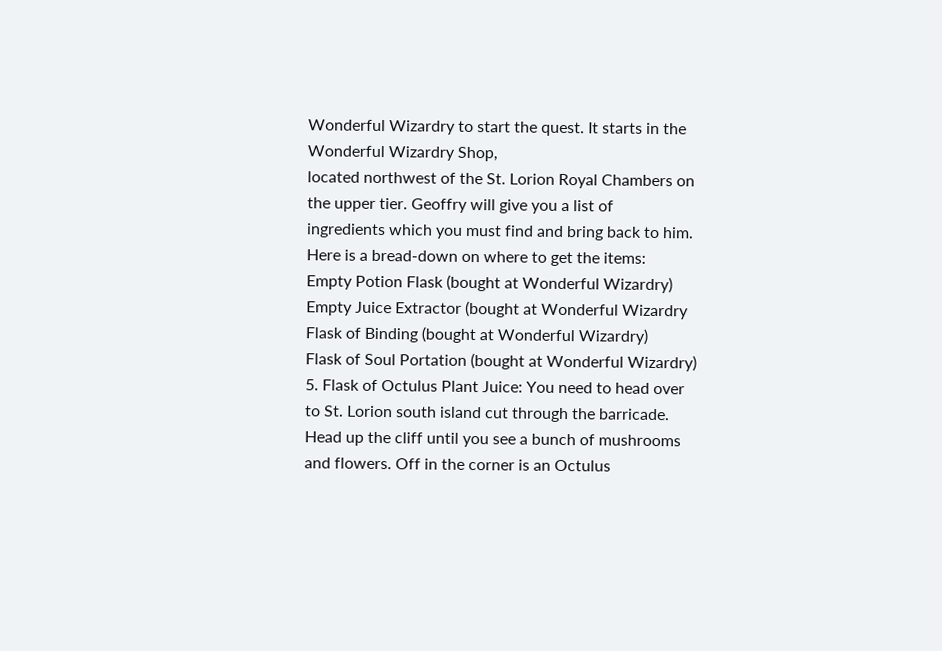Wonderful Wizardry to start the quest. It starts in the Wonderful Wizardry Shop,
located northwest of the St. Lorion Royal Chambers on the upper tier. Geoffry will give you a list of
ingredients which you must find and bring back to him. Here is a bread-down on where to get the items:
Empty Potion Flask (bought at Wonderful Wizardry)
Empty Juice Extractor (bought at Wonderful Wizardry
Flask of Binding (bought at Wonderful Wizardry)
Flask of Soul Portation (bought at Wonderful Wizardry)
5. Flask of Octulus Plant Juice: You need to head over to St. Lorion south island cut through the barricade.
Head up the cliff until you see a bunch of mushrooms and flowers. Off in the corner is an Octulus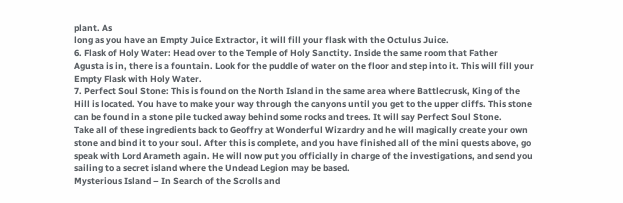plant. As
long as you have an Empty Juice Extractor, it will fill your flask with the Octulus Juice.
6. Flask of Holy Water: Head over to the Temple of Holy Sanctity. Inside the same room that Father
Agusta is in, there is a fountain. Look for the puddle of water on the floor and step into it. This will fill your
Empty Flask with Holy Water.
7. Perfect Soul Stone: This is found on the North Island in the same area where Battlecrusk, King of the
Hill is located. You have to make your way through the canyons until you get to the upper cliffs. This stone
can be found in a stone pile tucked away behind some rocks and trees. It will say Perfect Soul Stone.
Take all of these ingredients back to Geoffry at Wonderful Wizardry and he will magically create your own
stone and bind it to your soul. After this is complete, and you have finished all of the mini quests above, go
speak with Lord Arameth again. He will now put you officially in charge of the investigations, and send you
sailing to a secret island where the Undead Legion may be based.
Mysterious Island – In Search of the Scrolls and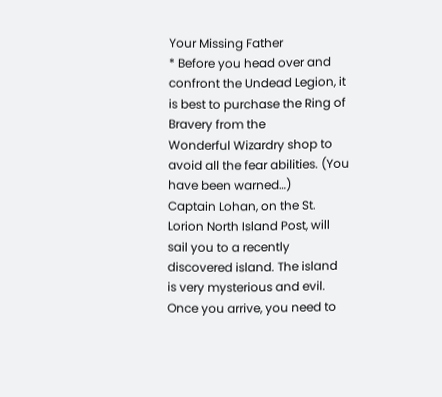Your Missing Father
* Before you head over and confront the Undead Legion, it is best to purchase the Ring of Bravery from the
Wonderful Wizardry shop to avoid all the fear abilities. (You have been warned…)
Captain Lohan, on the St. Lorion North Island Post, will sail you to a recently discovered island. The island
is very mysterious and evil. Once you arrive, you need to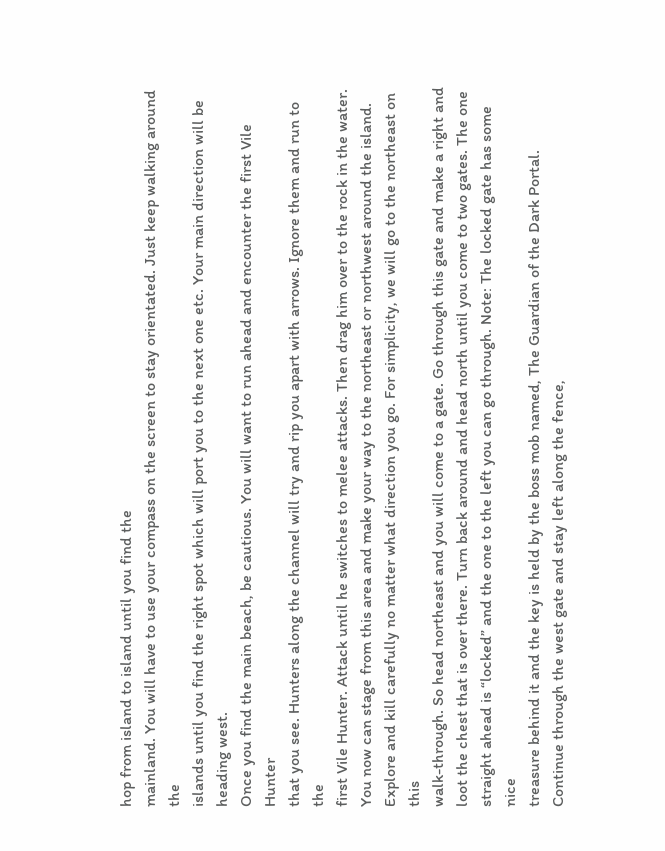hop from island to island until you find the
mainland. You will have to use your compass on the screen to stay orientated. Just keep walking around the
islands until you find the right spot which will port you to the next one etc. Your main direction will be
heading west.
Once you find the main beach, be cautious. You will want to run ahead and encounter the first Vile Hunter
that you see. Hunters along the channel will try and rip you apart with arrows. Ignore them and run to the
first Vile Hunter. Attack until he switches to melee attacks. Then drag him over to the rock in the water.
You now can stage from this area and make your way to the northeast or northwest around the island.
Explore and kill carefully no matter what direction you go. For simplicity, we will go to the northeast on this
walk-through. So head northeast and you will come to a gate. Go through this gate and make a right and
loot the chest that is over there. Turn back around and head north until you come to two gates. The one
straight ahead is “locked” and the one to the left you can go through. Note: The locked gate has some nice
treasure behind it and the key is held by the boss mob named, The Guardian of the Dark Portal.
Continue through the west gate and stay left along the fence,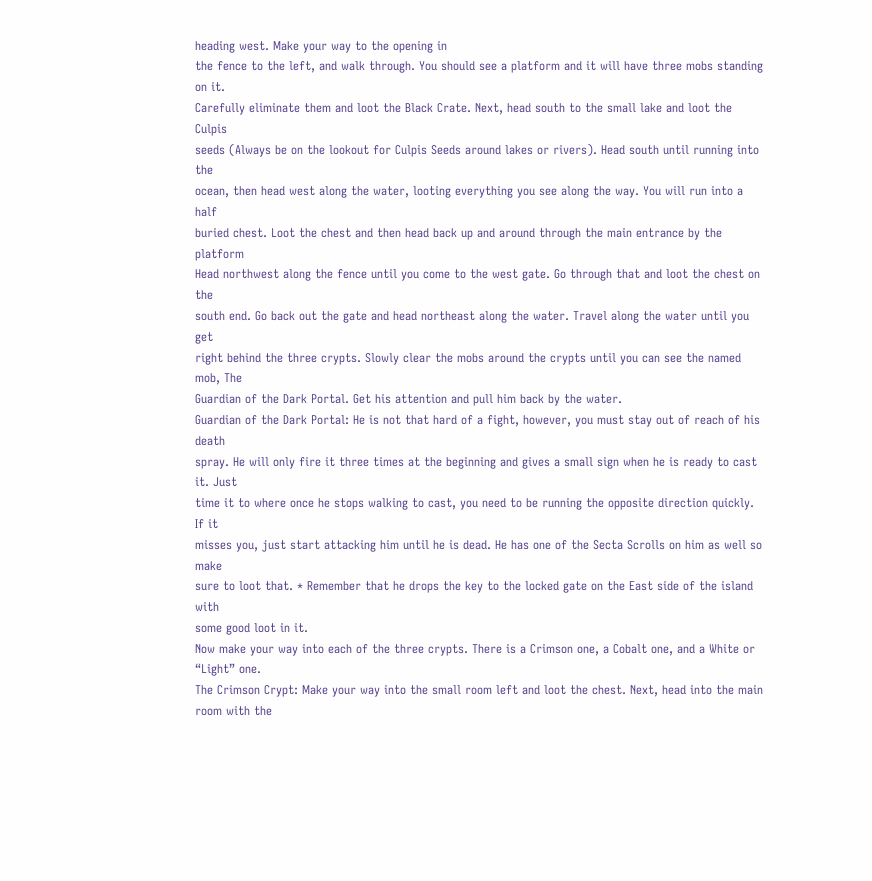heading west. Make your way to the opening in
the fence to the left, and walk through. You should see a platform and it will have three mobs standing on it.
Carefully eliminate them and loot the Black Crate. Next, head south to the small lake and loot the Culpis
seeds (Always be on the lookout for Culpis Seeds around lakes or rivers). Head south until running into the
ocean, then head west along the water, looting everything you see along the way. You will run into a half
buried chest. Loot the chest and then head back up and around through the main entrance by the platform
Head northwest along the fence until you come to the west gate. Go through that and loot the chest on the
south end. Go back out the gate and head northeast along the water. Travel along the water until you get
right behind the three crypts. Slowly clear the mobs around the crypts until you can see the named mob, The
Guardian of the Dark Portal. Get his attention and pull him back by the water.
Guardian of the Dark Portal: He is not that hard of a fight, however, you must stay out of reach of his death
spray. He will only fire it three times at the beginning and gives a small sign when he is ready to cast it. Just
time it to where once he stops walking to cast, you need to be running the opposite direction quickly. If it
misses you, just start attacking him until he is dead. He has one of the Secta Scrolls on him as well so make
sure to loot that. * Remember that he drops the key to the locked gate on the East side of the island with
some good loot in it.
Now make your way into each of the three crypts. There is a Crimson one, a Cobalt one, and a White or
“Light” one.
The Crimson Crypt: Make your way into the small room left and loot the chest. Next, head into the main
room with the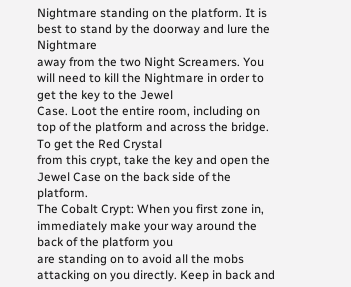Nightmare standing on the platform. It is best to stand by the doorway and lure the Nightmare
away from the two Night Screamers. You will need to kill the Nightmare in order to get the key to the Jewel
Case. Loot the entire room, including on top of the platform and across the bridge. To get the Red Crystal
from this crypt, take the key and open the Jewel Case on the back side of the platform.
The Cobalt Crypt: When you first zone in, immediately make your way around the back of the platform you
are standing on to avoid all the mobs attacking on you directly. Keep in back and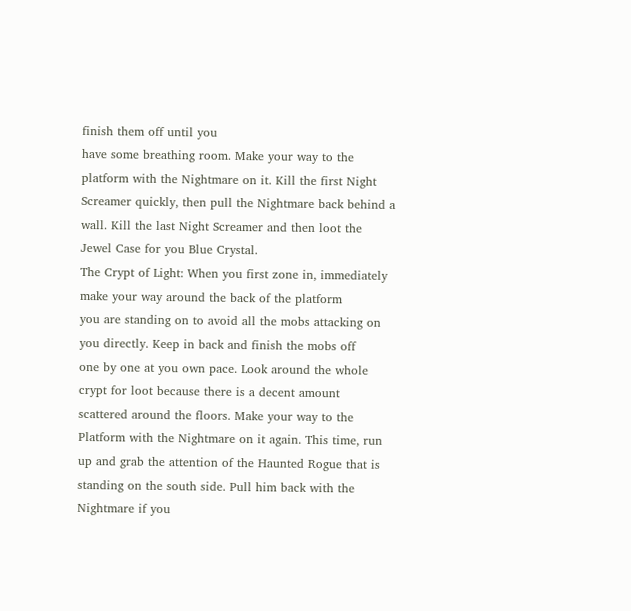finish them off until you
have some breathing room. Make your way to the platform with the Nightmare on it. Kill the first Night
Screamer quickly, then pull the Nightmare back behind a wall. Kill the last Night Screamer and then loot the
Jewel Case for you Blue Crystal.
The Crypt of Light: When you first zone in, immediately make your way around the back of the platform
you are standing on to avoid all the mobs attacking on you directly. Keep in back and finish the mobs off
one by one at you own pace. Look around the whole crypt for loot because there is a decent amount
scattered around the floors. Make your way to the Platform with the Nightmare on it again. This time, run
up and grab the attention of the Haunted Rogue that is standing on the south side. Pull him back with the
Nightmare if you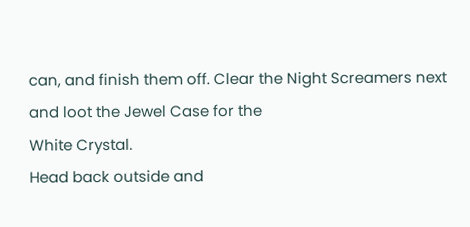can, and finish them off. Clear the Night Screamers next and loot the Jewel Case for the
White Crystal.
Head back outside and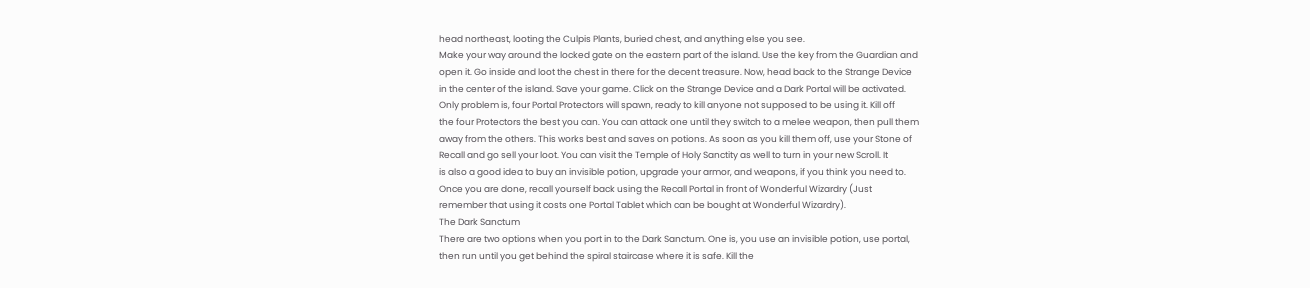head northeast, looting the Culpis Plants, buried chest, and anything else you see.
Make your way around the locked gate on the eastern part of the island. Use the key from the Guardian and
open it. Go inside and loot the chest in there for the decent treasure. Now, head back to the Strange Device
in the center of the island. Save your game. Click on the Strange Device and a Dark Portal will be activated.
Only problem is, four Portal Protectors will spawn, ready to kill anyone not supposed to be using it. Kill off
the four Protectors the best you can. You can attack one until they switch to a melee weapon, then pull them
away from the others. This works best and saves on potions. As soon as you kill them off, use your Stone of
Recall and go sell your loot. You can visit the Temple of Holy Sanctity as well to turn in your new Scroll. It
is also a good idea to buy an invisible potion, upgrade your armor, and weapons, if you think you need to.
Once you are done, recall yourself back using the Recall Portal in front of Wonderful Wizardry (Just
remember that using it costs one Portal Tablet which can be bought at Wonderful Wizardry).
The Dark Sanctum
There are two options when you port in to the Dark Sanctum. One is, you use an invisible potion, use portal,
then run until you get behind the spiral staircase where it is safe. Kill the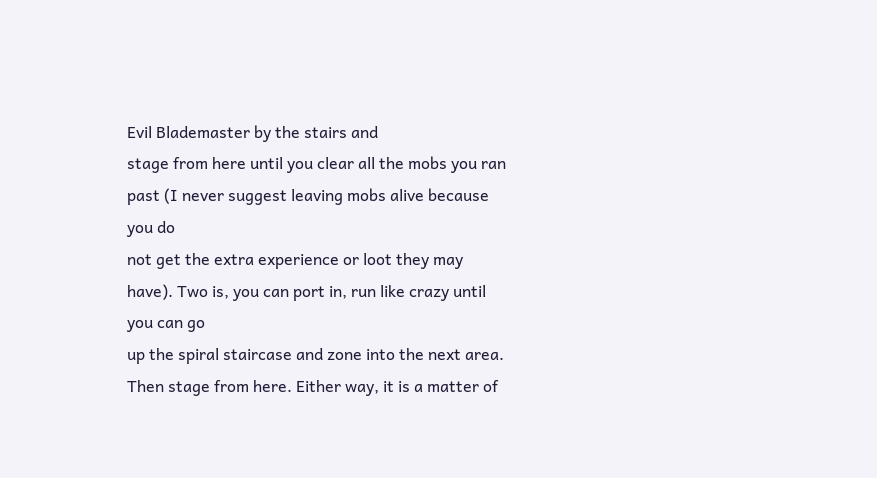Evil Blademaster by the stairs and
stage from here until you clear all the mobs you ran past (I never suggest leaving mobs alive because you do
not get the extra experience or loot they may have). Two is, you can port in, run like crazy until you can go
up the spiral staircase and zone into the next area. Then stage from here. Either way, it is a matter of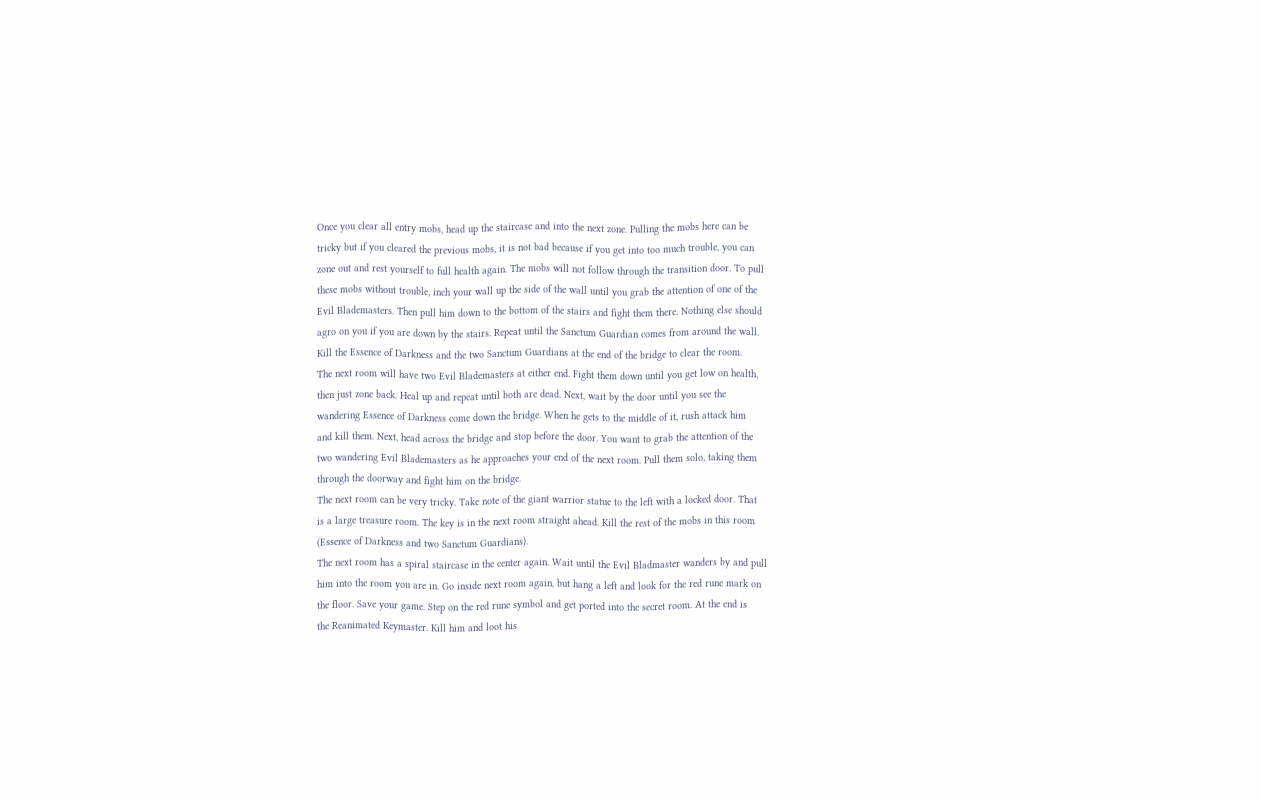Once you clear all entry mobs, head up the staircase and into the next zone. Pulling the mobs here can be
tricky but if you cleared the previous mobs, it is not bad because if you get into too much trouble, you can
zone out and rest yourself to full health again. The mobs will not follow through the transition door. To pull
these mobs without trouble, inch your wall up the side of the wall until you grab the attention of one of the
Evil Blademasters. Then pull him down to the bottom of the stairs and fight them there. Nothing else should
agro on you if you are down by the stairs. Repeat until the Sanctum Guardian comes from around the wall.
Kill the Essence of Darkness and the two Sanctum Guardians at the end of the bridge to clear the room.
The next room will have two Evil Blademasters at either end. Fight them down until you get low on health,
then just zone back. Heal up and repeat until both are dead. Next, wait by the door until you see the
wandering Essence of Darkness come down the bridge. When he gets to the middle of it, rush attack him
and kill them. Next, head across the bridge and stop before the door. You want to grab the attention of the
two wandering Evil Blademasters as he approaches your end of the next room. Pull them solo, taking them
through the doorway and fight him on the bridge.
The next room can be very tricky. Take note of the giant warrior statue to the left with a locked door. That
is a large treasure room. The key is in the next room straight ahead. Kill the rest of the mobs in this room
(Essence of Darkness and two Sanctum Guardians).
The next room has a spiral staircase in the center again. Wait until the Evil Bladmaster wanders by and pull
him into the room you are in. Go inside next room again, but hang a left and look for the red rune mark on
the floor. Save your game. Step on the red rune symbol and get ported into the secret room. At the end is
the Reanimated Keymaster. Kill him and loot his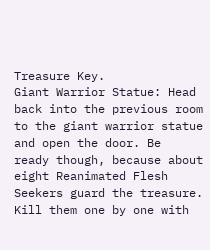Treasure Key.
Giant Warrior Statue: Head back into the previous room to the giant warrior statue and open the door. Be
ready though, because about eight Reanimated Flesh Seekers guard the treasure. Kill them one by one with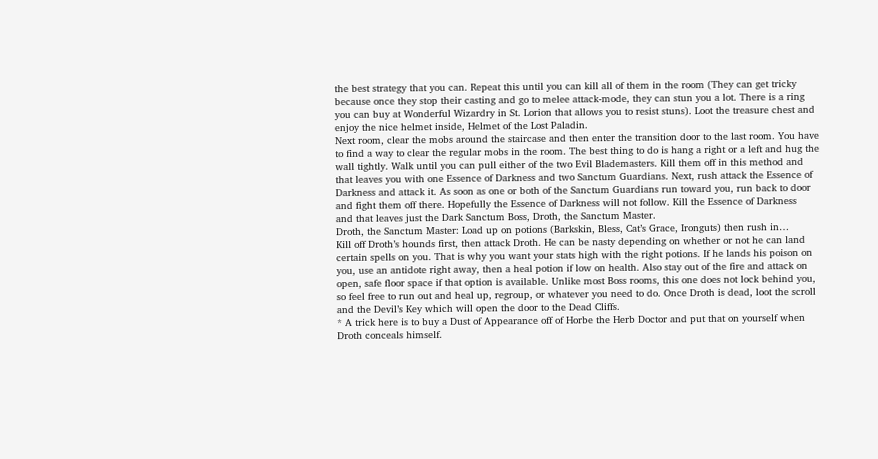the best strategy that you can. Repeat this until you can kill all of them in the room (They can get tricky
because once they stop their casting and go to melee attack-mode, they can stun you a lot. There is a ring
you can buy at Wonderful Wizardry in St. Lorion that allows you to resist stuns). Loot the treasure chest and
enjoy the nice helmet inside, Helmet of the Lost Paladin.
Next room, clear the mobs around the staircase and then enter the transition door to the last room. You have
to find a way to clear the regular mobs in the room. The best thing to do is hang a right or a left and hug the
wall tightly. Walk until you can pull either of the two Evil Blademasters. Kill them off in this method and
that leaves you with one Essence of Darkness and two Sanctum Guardians. Next, rush attack the Essence of
Darkness and attack it. As soon as one or both of the Sanctum Guardians run toward you, run back to door
and fight them off there. Hopefully the Essence of Darkness will not follow. Kill the Essence of Darkness
and that leaves just the Dark Sanctum Boss, Droth, the Sanctum Master.
Droth, the Sanctum Master: Load up on potions (Barkskin, Bless, Cat’s Grace, Ironguts) then rush in…
Kill off Droth’s hounds first, then attack Droth. He can be nasty depending on whether or not he can land
certain spells on you. That is why you want your stats high with the right potions. If he lands his poison on
you, use an antidote right away, then a heal potion if low on health. Also stay out of the fire and attack on
open, safe floor space if that option is available. Unlike most Boss rooms, this one does not lock behind you,
so feel free to run out and heal up, regroup, or whatever you need to do. Once Droth is dead, loot the scroll
and the Devil’s Key which will open the door to the Dead Cliffs.
* A trick here is to buy a Dust of Appearance off of Horbe the Herb Doctor and put that on yourself when
Droth conceals himself.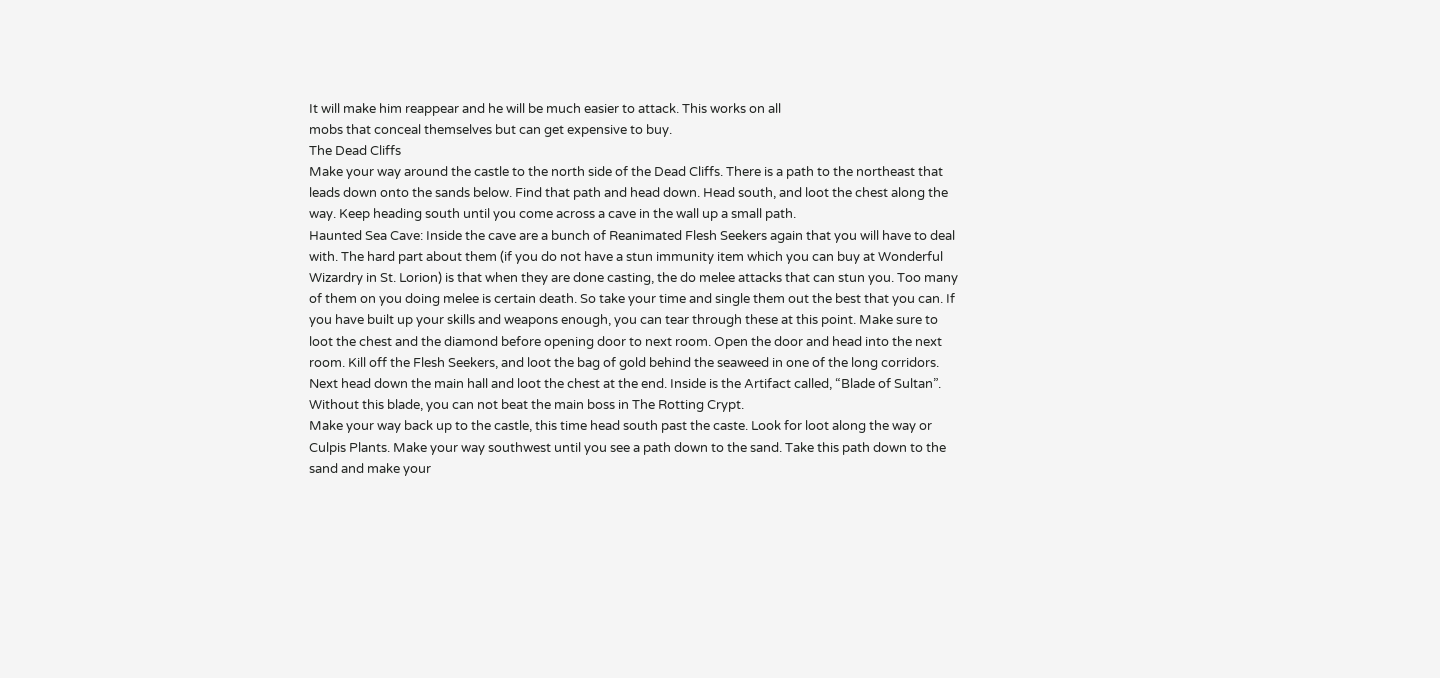It will make him reappear and he will be much easier to attack. This works on all
mobs that conceal themselves but can get expensive to buy.
The Dead Cliffs
Make your way around the castle to the north side of the Dead Cliffs. There is a path to the northeast that
leads down onto the sands below. Find that path and head down. Head south, and loot the chest along the
way. Keep heading south until you come across a cave in the wall up a small path.
Haunted Sea Cave: Inside the cave are a bunch of Reanimated Flesh Seekers again that you will have to deal
with. The hard part about them (if you do not have a stun immunity item which you can buy at Wonderful
Wizardry in St. Lorion) is that when they are done casting, the do melee attacks that can stun you. Too many
of them on you doing melee is certain death. So take your time and single them out the best that you can. If
you have built up your skills and weapons enough, you can tear through these at this point. Make sure to
loot the chest and the diamond before opening door to next room. Open the door and head into the next
room. Kill off the Flesh Seekers, and loot the bag of gold behind the seaweed in one of the long corridors.
Next head down the main hall and loot the chest at the end. Inside is the Artifact called, “Blade of Sultan”.
Without this blade, you can not beat the main boss in The Rotting Crypt.
Make your way back up to the castle, this time head south past the caste. Look for loot along the way or
Culpis Plants. Make your way southwest until you see a path down to the sand. Take this path down to the
sand and make your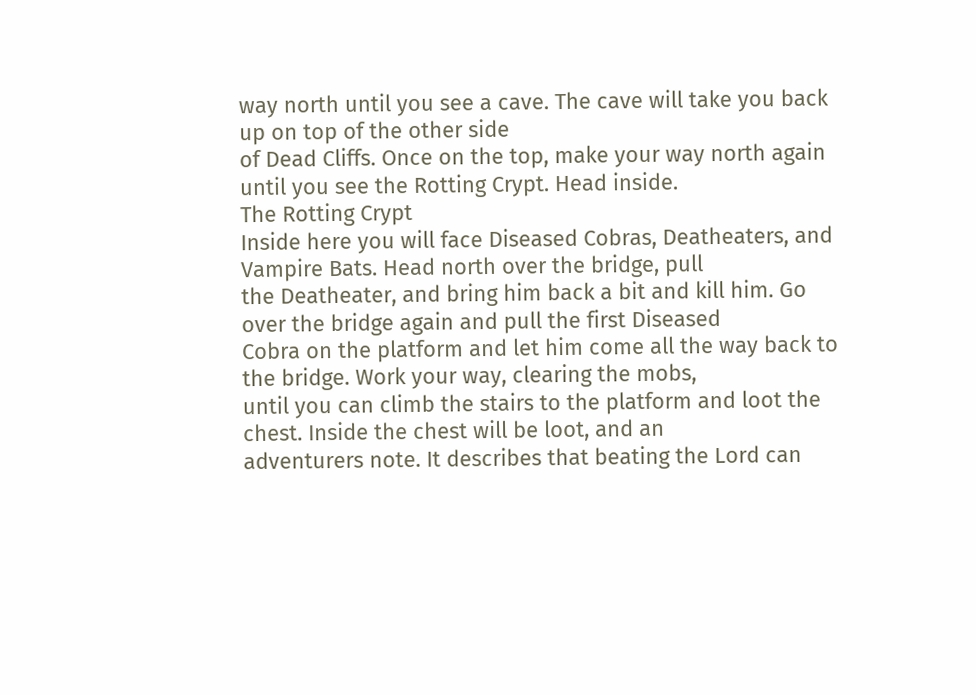way north until you see a cave. The cave will take you back up on top of the other side
of Dead Cliffs. Once on the top, make your way north again until you see the Rotting Crypt. Head inside.
The Rotting Crypt
Inside here you will face Diseased Cobras, Deatheaters, and Vampire Bats. Head north over the bridge, pull
the Deatheater, and bring him back a bit and kill him. Go over the bridge again and pull the first Diseased
Cobra on the platform and let him come all the way back to the bridge. Work your way, clearing the mobs,
until you can climb the stairs to the platform and loot the chest. Inside the chest will be loot, and an
adventurers note. It describes that beating the Lord can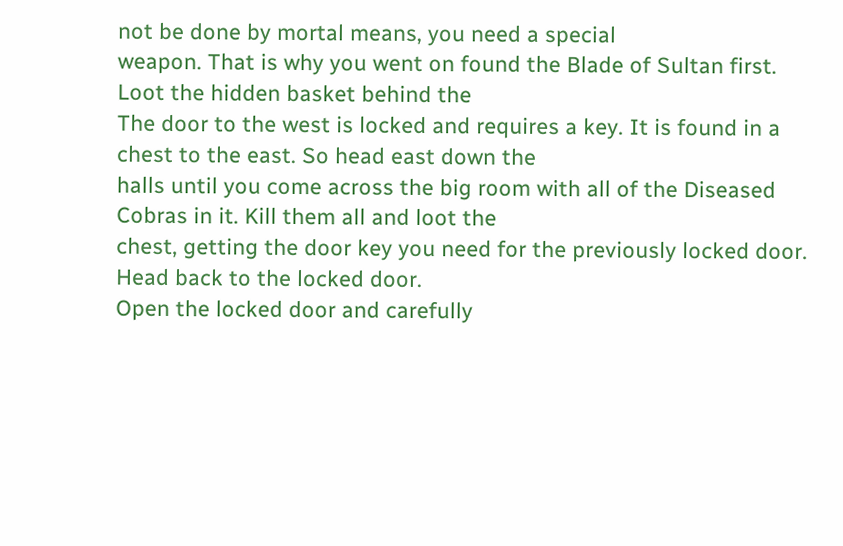not be done by mortal means, you need a special
weapon. That is why you went on found the Blade of Sultan first. Loot the hidden basket behind the
The door to the west is locked and requires a key. It is found in a chest to the east. So head east down the
halls until you come across the big room with all of the Diseased Cobras in it. Kill them all and loot the
chest, getting the door key you need for the previously locked door. Head back to the locked door.
Open the locked door and carefully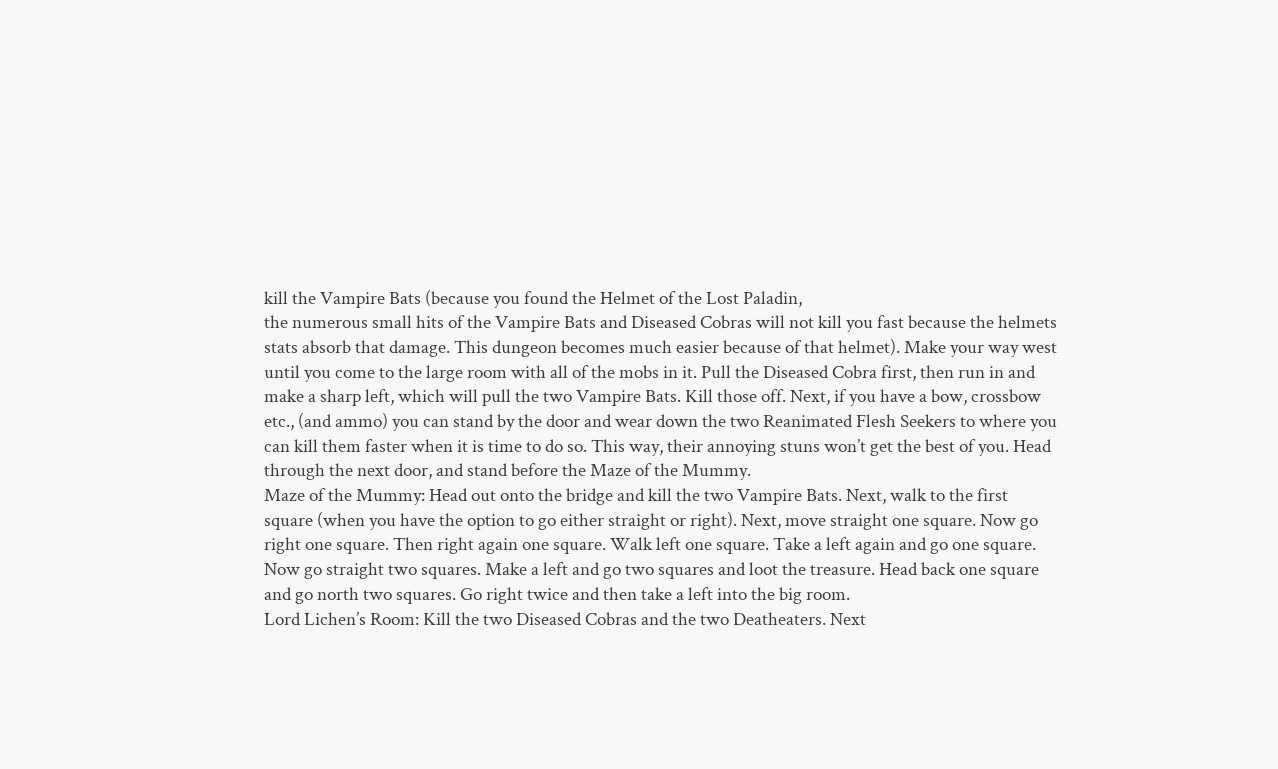kill the Vampire Bats (because you found the Helmet of the Lost Paladin,
the numerous small hits of the Vampire Bats and Diseased Cobras will not kill you fast because the helmets
stats absorb that damage. This dungeon becomes much easier because of that helmet). Make your way west
until you come to the large room with all of the mobs in it. Pull the Diseased Cobra first, then run in and
make a sharp left, which will pull the two Vampire Bats. Kill those off. Next, if you have a bow, crossbow
etc., (and ammo) you can stand by the door and wear down the two Reanimated Flesh Seekers to where you
can kill them faster when it is time to do so. This way, their annoying stuns won’t get the best of you. Head
through the next door, and stand before the Maze of the Mummy.
Maze of the Mummy: Head out onto the bridge and kill the two Vampire Bats. Next, walk to the first
square (when you have the option to go either straight or right). Next, move straight one square. Now go
right one square. Then right again one square. Walk left one square. Take a left again and go one square.
Now go straight two squares. Make a left and go two squares and loot the treasure. Head back one square
and go north two squares. Go right twice and then take a left into the big room.
Lord Lichen’s Room: Kill the two Diseased Cobras and the two Deatheaters. Next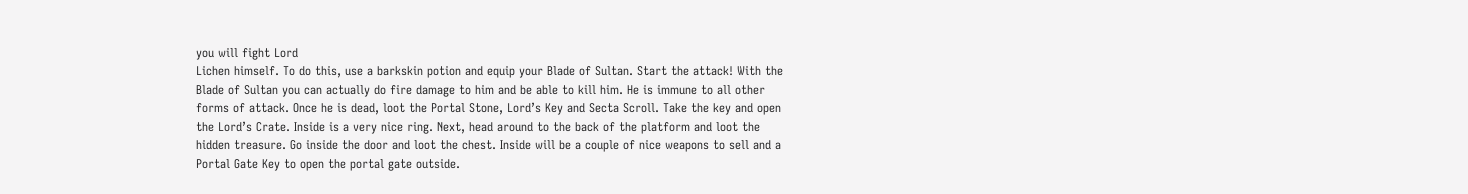you will fight Lord
Lichen himself. To do this, use a barkskin potion and equip your Blade of Sultan. Start the attack! With the
Blade of Sultan you can actually do fire damage to him and be able to kill him. He is immune to all other
forms of attack. Once he is dead, loot the Portal Stone, Lord’s Key and Secta Scroll. Take the key and open
the Lord’s Crate. Inside is a very nice ring. Next, head around to the back of the platform and loot the
hidden treasure. Go inside the door and loot the chest. Inside will be a couple of nice weapons to sell and a
Portal Gate Key to open the portal gate outside.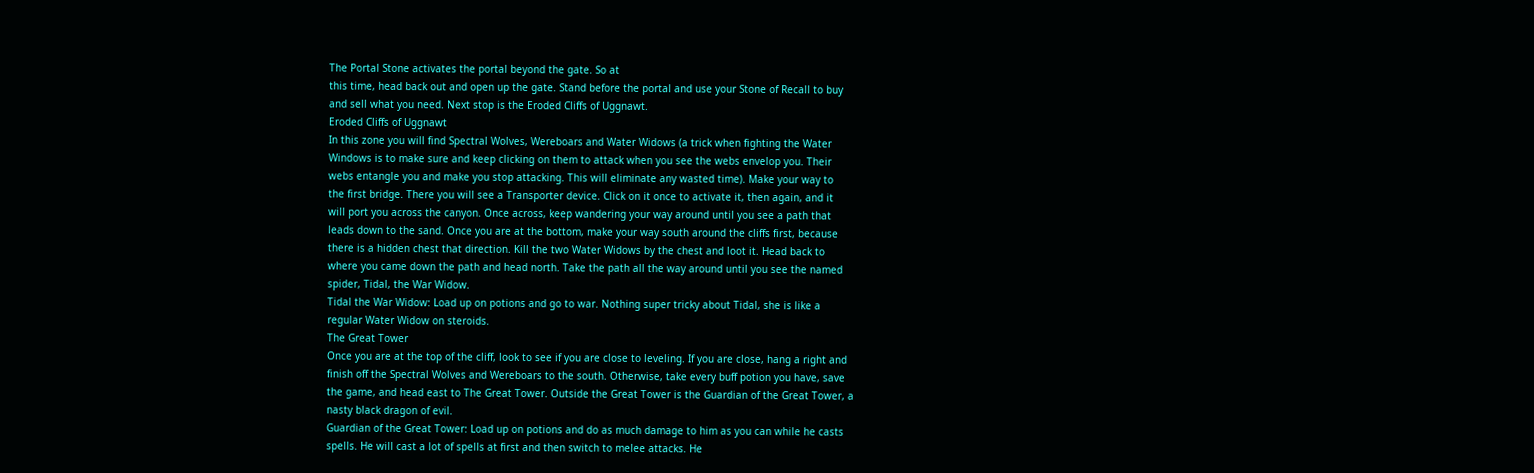The Portal Stone activates the portal beyond the gate. So at
this time, head back out and open up the gate. Stand before the portal and use your Stone of Recall to buy
and sell what you need. Next stop is the Eroded Cliffs of Uggnawt.
Eroded Cliffs of Uggnawt
In this zone you will find Spectral Wolves, Wereboars and Water Widows (a trick when fighting the Water
Windows is to make sure and keep clicking on them to attack when you see the webs envelop you. Their
webs entangle you and make you stop attacking. This will eliminate any wasted time). Make your way to
the first bridge. There you will see a Transporter device. Click on it once to activate it, then again, and it
will port you across the canyon. Once across, keep wandering your way around until you see a path that
leads down to the sand. Once you are at the bottom, make your way south around the cliffs first, because
there is a hidden chest that direction. Kill the two Water Widows by the chest and loot it. Head back to
where you came down the path and head north. Take the path all the way around until you see the named
spider, Tidal, the War Widow.
Tidal the War Widow: Load up on potions and go to war. Nothing super tricky about Tidal, she is like a
regular Water Widow on steroids.
The Great Tower
Once you are at the top of the cliff, look to see if you are close to leveling. If you are close, hang a right and
finish off the Spectral Wolves and Wereboars to the south. Otherwise, take every buff potion you have, save
the game, and head east to The Great Tower. Outside the Great Tower is the Guardian of the Great Tower, a
nasty black dragon of evil.
Guardian of the Great Tower: Load up on potions and do as much damage to him as you can while he casts
spells. He will cast a lot of spells at first and then switch to melee attacks. He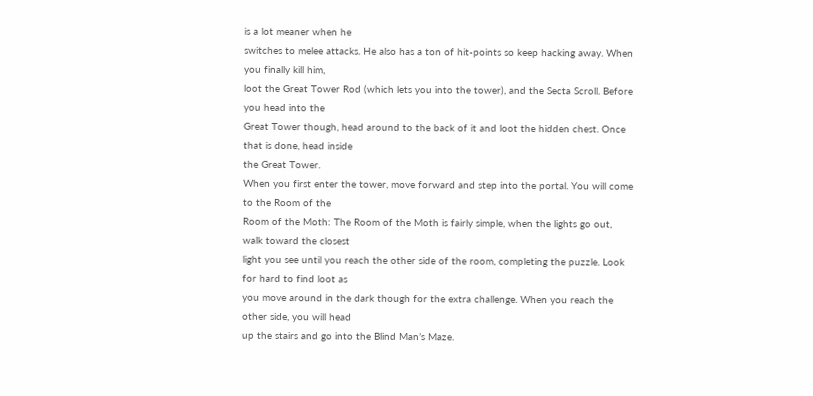is a lot meaner when he
switches to melee attacks. He also has a ton of hit-points so keep hacking away. When you finally kill him,
loot the Great Tower Rod (which lets you into the tower), and the Secta Scroll. Before you head into the
Great Tower though, head around to the back of it and loot the hidden chest. Once that is done, head inside
the Great Tower.
When you first enter the tower, move forward and step into the portal. You will come to the Room of the
Room of the Moth: The Room of the Moth is fairly simple, when the lights go out, walk toward the closest
light you see until you reach the other side of the room, completing the puzzle. Look for hard to find loot as
you move around in the dark though for the extra challenge. When you reach the other side, you will head
up the stairs and go into the Blind Man’s Maze.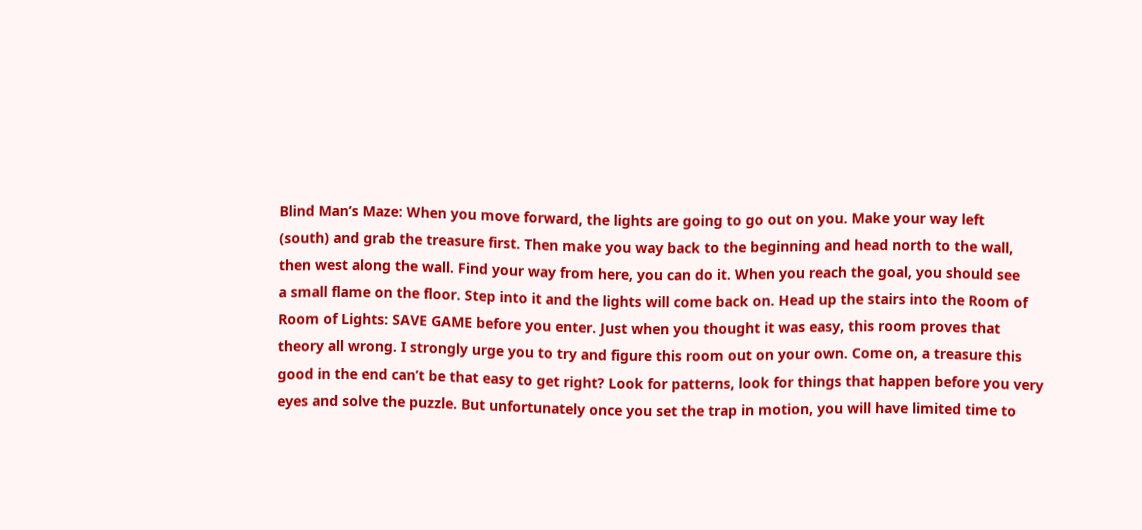Blind Man’s Maze: When you move forward, the lights are going to go out on you. Make your way left
(south) and grab the treasure first. Then make you way back to the beginning and head north to the wall,
then west along the wall. Find your way from here, you can do it. When you reach the goal, you should see
a small flame on the floor. Step into it and the lights will come back on. Head up the stairs into the Room of
Room of Lights: SAVE GAME before you enter. Just when you thought it was easy, this room proves that
theory all wrong. I strongly urge you to try and figure this room out on your own. Come on, a treasure this
good in the end can’t be that easy to get right? Look for patterns, look for things that happen before you very
eyes and solve the puzzle. But unfortunately once you set the trap in motion, you will have limited time to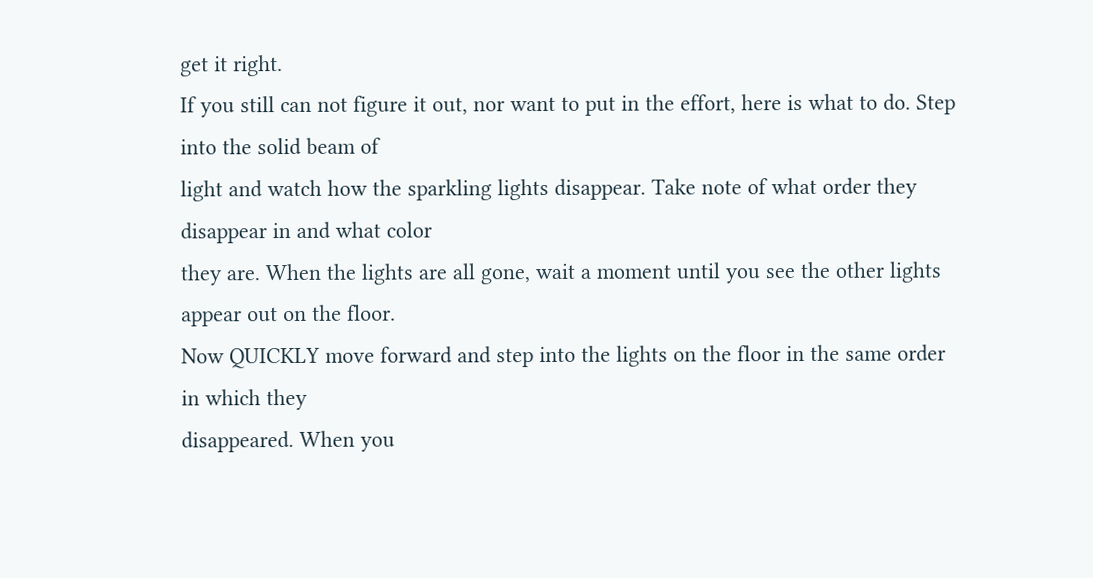get it right.
If you still can not figure it out, nor want to put in the effort, here is what to do. Step into the solid beam of
light and watch how the sparkling lights disappear. Take note of what order they disappear in and what color
they are. When the lights are all gone, wait a moment until you see the other lights appear out on the floor.
Now QUICKLY move forward and step into the lights on the floor in the same order in which they
disappeared. When you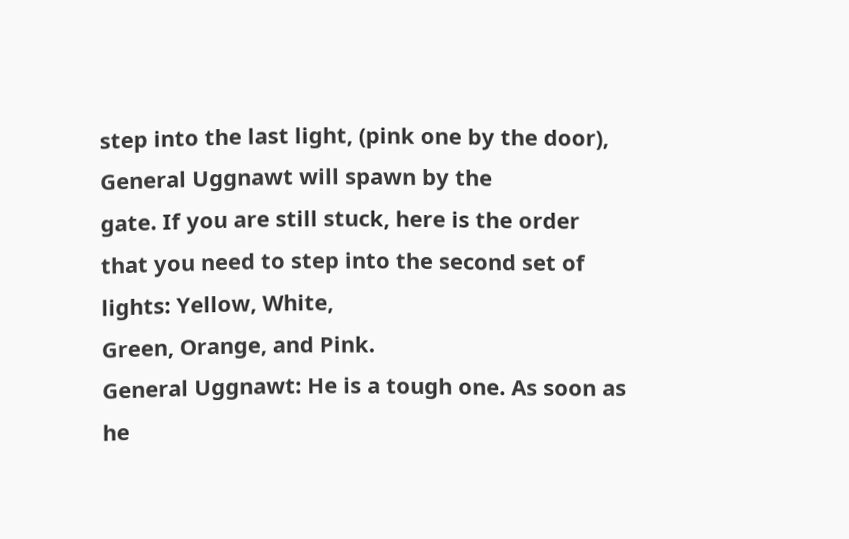step into the last light, (pink one by the door), General Uggnawt will spawn by the
gate. If you are still stuck, here is the order that you need to step into the second set of lights: Yellow, White,
Green, Orange, and Pink.
General Uggnawt: He is a tough one. As soon as he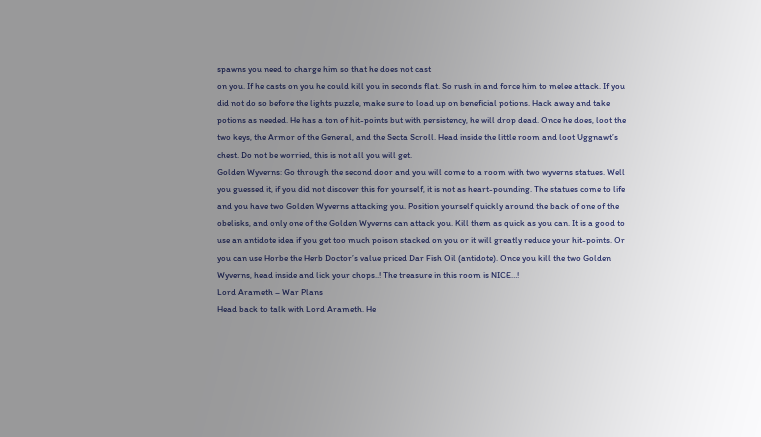spawns you need to charge him so that he does not cast
on you. If he casts on you he could kill you in seconds flat. So rush in and force him to melee attack. If you
did not do so before the lights puzzle, make sure to load up on beneficial potions. Hack away and take
potions as needed. He has a ton of hit-points but with persistency, he will drop dead. Once he does, loot the
two keys, the Armor of the General, and the Secta Scroll. Head inside the little room and loot Uggnawt’s
chest. Do not be worried, this is not all you will get.
Golden Wyverns: Go through the second door and you will come to a room with two wyverns statues. Well
you guessed it, if you did not discover this for yourself, it is not as heart-pounding. The statues come to life
and you have two Golden Wyverns attacking you. Position yourself quickly around the back of one of the
obelisks, and only one of the Golden Wyverns can attack you. Kill them as quick as you can. It is a good to
use an antidote idea if you get too much poison stacked on you or it will greatly reduce your hit-points. Or
you can use Horbe the Herb Doctor’s value priced Dar Fish Oil (antidote). Once you kill the two Golden
Wyverns, head inside and lick your chops..! The treasure in this room is NICE…!
Lord Arameth – War Plans
Head back to talk with Lord Arameth. He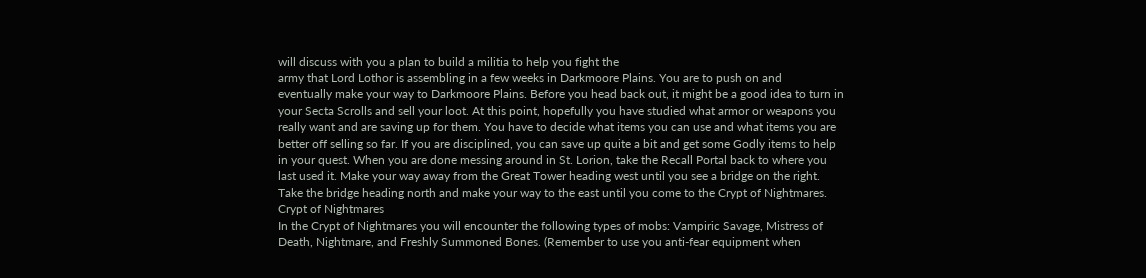will discuss with you a plan to build a militia to help you fight the
army that Lord Lothor is assembling in a few weeks in Darkmoore Plains. You are to push on and
eventually make your way to Darkmoore Plains. Before you head back out, it might be a good idea to turn in
your Secta Scrolls and sell your loot. At this point, hopefully you have studied what armor or weapons you
really want and are saving up for them. You have to decide what items you can use and what items you are
better off selling so far. If you are disciplined, you can save up quite a bit and get some Godly items to help
in your quest. When you are done messing around in St. Lorion, take the Recall Portal back to where you
last used it. Make your way away from the Great Tower heading west until you see a bridge on the right.
Take the bridge heading north and make your way to the east until you come to the Crypt of Nightmares.
Crypt of Nightmares
In the Crypt of Nightmares you will encounter the following types of mobs: Vampiric Savage, Mistress of
Death, Nightmare, and Freshly Summoned Bones. (Remember to use you anti-fear equipment when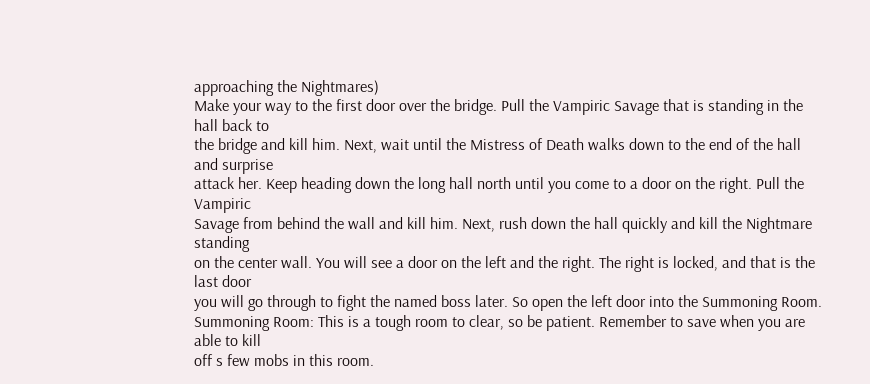approaching the Nightmares)
Make your way to the first door over the bridge. Pull the Vampiric Savage that is standing in the hall back to
the bridge and kill him. Next, wait until the Mistress of Death walks down to the end of the hall and surprise
attack her. Keep heading down the long hall north until you come to a door on the right. Pull the Vampiric
Savage from behind the wall and kill him. Next, rush down the hall quickly and kill the Nightmare standing
on the center wall. You will see a door on the left and the right. The right is locked, and that is the last door
you will go through to fight the named boss later. So open the left door into the Summoning Room.
Summoning Room: This is a tough room to clear, so be patient. Remember to save when you are able to kill
off s few mobs in this room.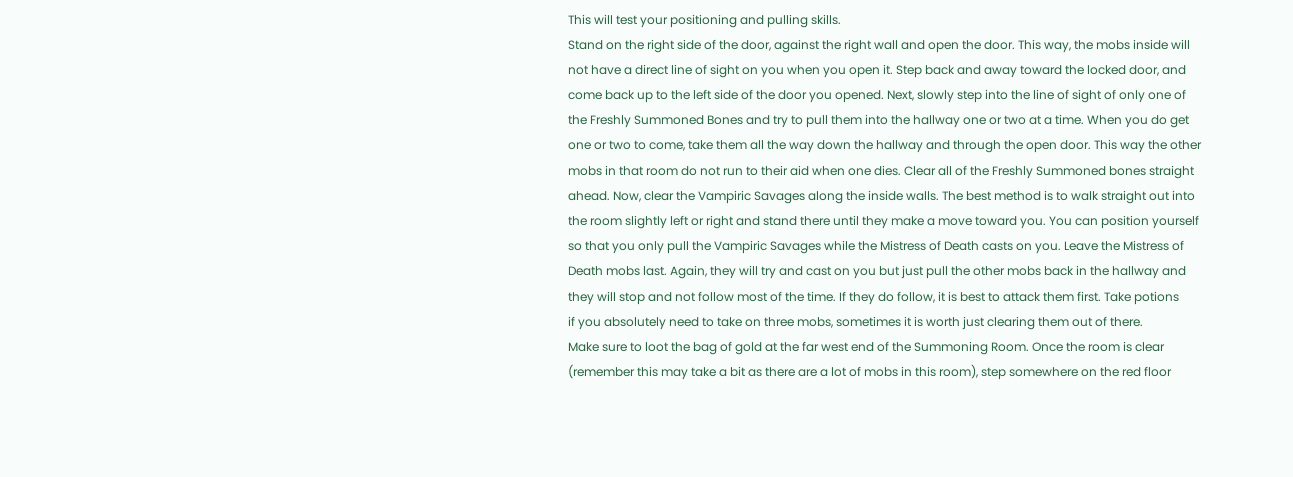This will test your positioning and pulling skills.
Stand on the right side of the door, against the right wall and open the door. This way, the mobs inside will
not have a direct line of sight on you when you open it. Step back and away toward the locked door, and
come back up to the left side of the door you opened. Next, slowly step into the line of sight of only one of
the Freshly Summoned Bones and try to pull them into the hallway one or two at a time. When you do get
one or two to come, take them all the way down the hallway and through the open door. This way the other
mobs in that room do not run to their aid when one dies. Clear all of the Freshly Summoned bones straight
ahead. Now, clear the Vampiric Savages along the inside walls. The best method is to walk straight out into
the room slightly left or right and stand there until they make a move toward you. You can position yourself
so that you only pull the Vampiric Savages while the Mistress of Death casts on you. Leave the Mistress of
Death mobs last. Again, they will try and cast on you but just pull the other mobs back in the hallway and
they will stop and not follow most of the time. If they do follow, it is best to attack them first. Take potions
if you absolutely need to take on three mobs, sometimes it is worth just clearing them out of there.
Make sure to loot the bag of gold at the far west end of the Summoning Room. Once the room is clear
(remember this may take a bit as there are a lot of mobs in this room), step somewhere on the red floor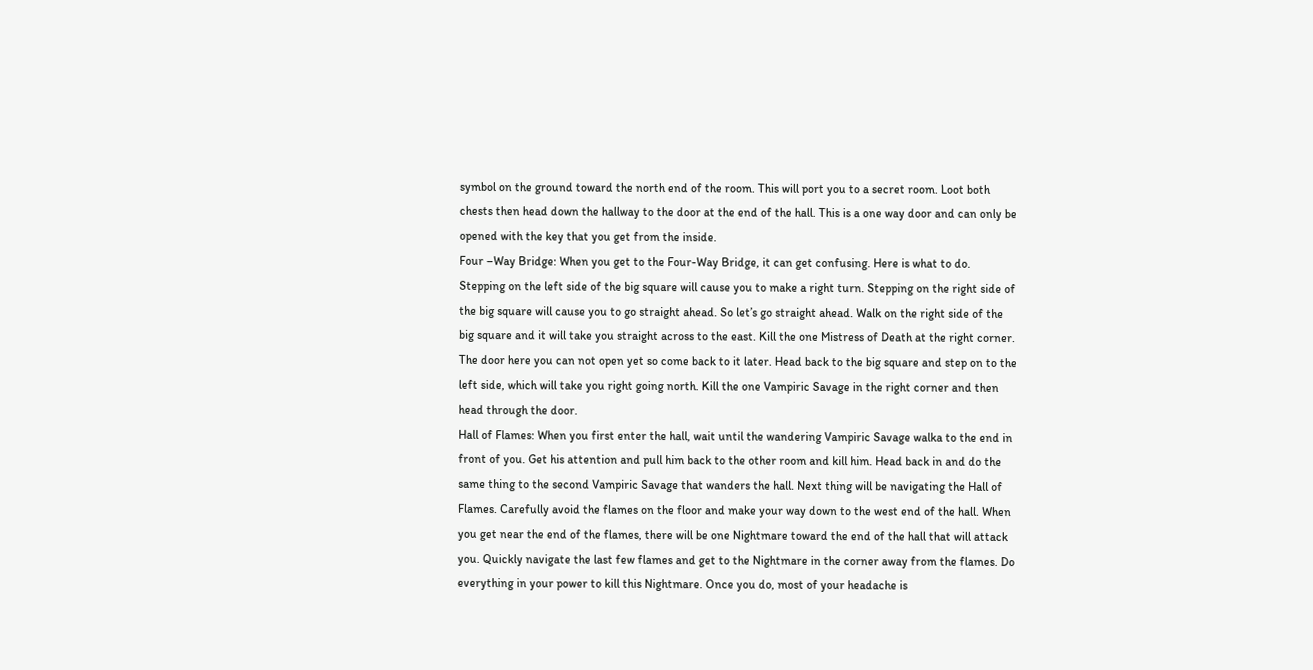symbol on the ground toward the north end of the room. This will port you to a secret room. Loot both
chests then head down the hallway to the door at the end of the hall. This is a one way door and can only be
opened with the key that you get from the inside.
Four –Way Bridge: When you get to the Four-Way Bridge, it can get confusing. Here is what to do.
Stepping on the left side of the big square will cause you to make a right turn. Stepping on the right side of
the big square will cause you to go straight ahead. So let’s go straight ahead. Walk on the right side of the
big square and it will take you straight across to the east. Kill the one Mistress of Death at the right corner.
The door here you can not open yet so come back to it later. Head back to the big square and step on to the
left side, which will take you right going north. Kill the one Vampiric Savage in the right corner and then
head through the door.
Hall of Flames: When you first enter the hall, wait until the wandering Vampiric Savage walka to the end in
front of you. Get his attention and pull him back to the other room and kill him. Head back in and do the
same thing to the second Vampiric Savage that wanders the hall. Next thing will be navigating the Hall of
Flames. Carefully avoid the flames on the floor and make your way down to the west end of the hall. When
you get near the end of the flames, there will be one Nightmare toward the end of the hall that will attack
you. Quickly navigate the last few flames and get to the Nightmare in the corner away from the flames. Do
everything in your power to kill this Nightmare. Once you do, most of your headache is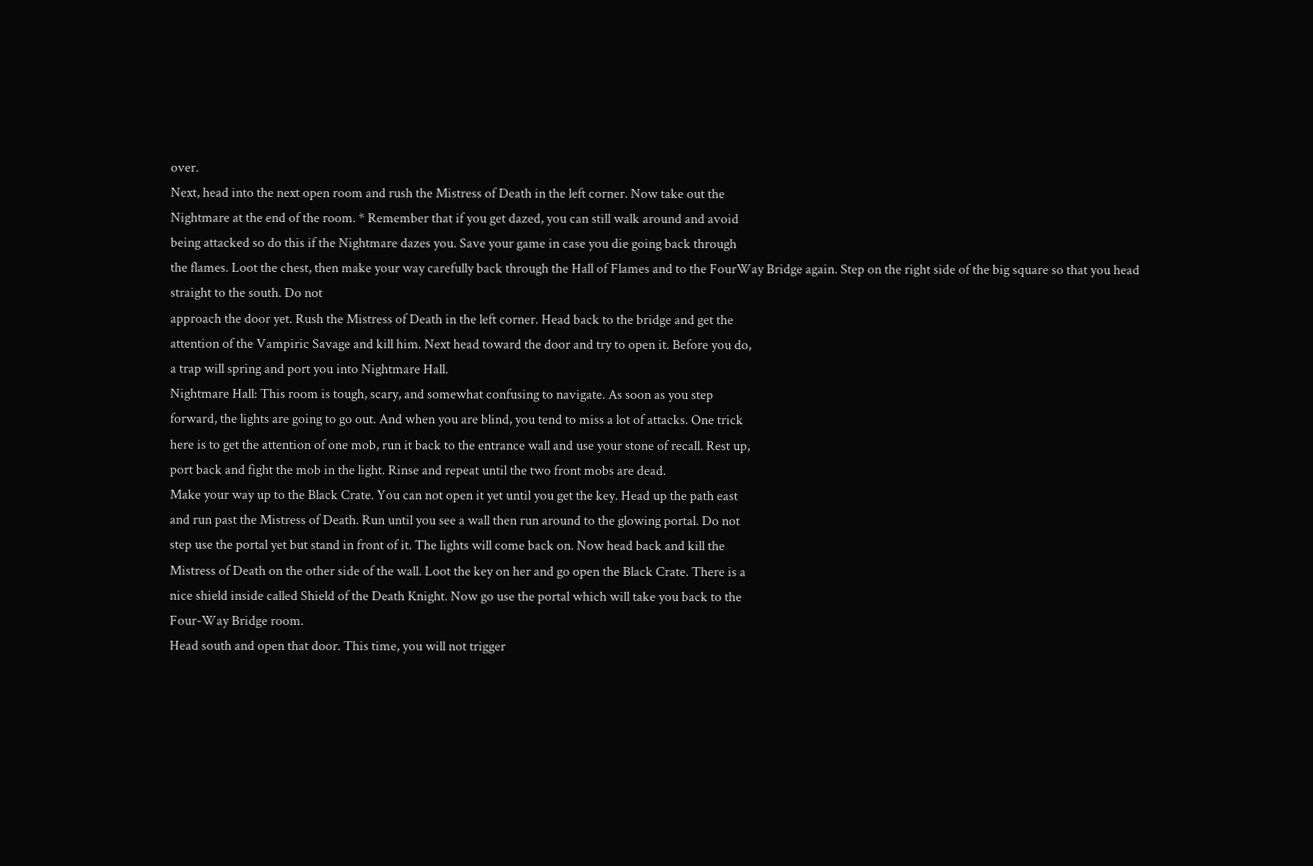over.
Next, head into the next open room and rush the Mistress of Death in the left corner. Now take out the
Nightmare at the end of the room. * Remember that if you get dazed, you can still walk around and avoid
being attacked so do this if the Nightmare dazes you. Save your game in case you die going back through
the flames. Loot the chest, then make your way carefully back through the Hall of Flames and to the FourWay Bridge again. Step on the right side of the big square so that you head straight to the south. Do not
approach the door yet. Rush the Mistress of Death in the left corner. Head back to the bridge and get the
attention of the Vampiric Savage and kill him. Next head toward the door and try to open it. Before you do,
a trap will spring and port you into Nightmare Hall.
Nightmare Hall: This room is tough, scary, and somewhat confusing to navigate. As soon as you step
forward, the lights are going to go out. And when you are blind, you tend to miss a lot of attacks. One trick
here is to get the attention of one mob, run it back to the entrance wall and use your stone of recall. Rest up,
port back and fight the mob in the light. Rinse and repeat until the two front mobs are dead.
Make your way up to the Black Crate. You can not open it yet until you get the key. Head up the path east
and run past the Mistress of Death. Run until you see a wall then run around to the glowing portal. Do not
step use the portal yet but stand in front of it. The lights will come back on. Now head back and kill the
Mistress of Death on the other side of the wall. Loot the key on her and go open the Black Crate. There is a
nice shield inside called Shield of the Death Knight. Now go use the portal which will take you back to the
Four-Way Bridge room.
Head south and open that door. This time, you will not trigger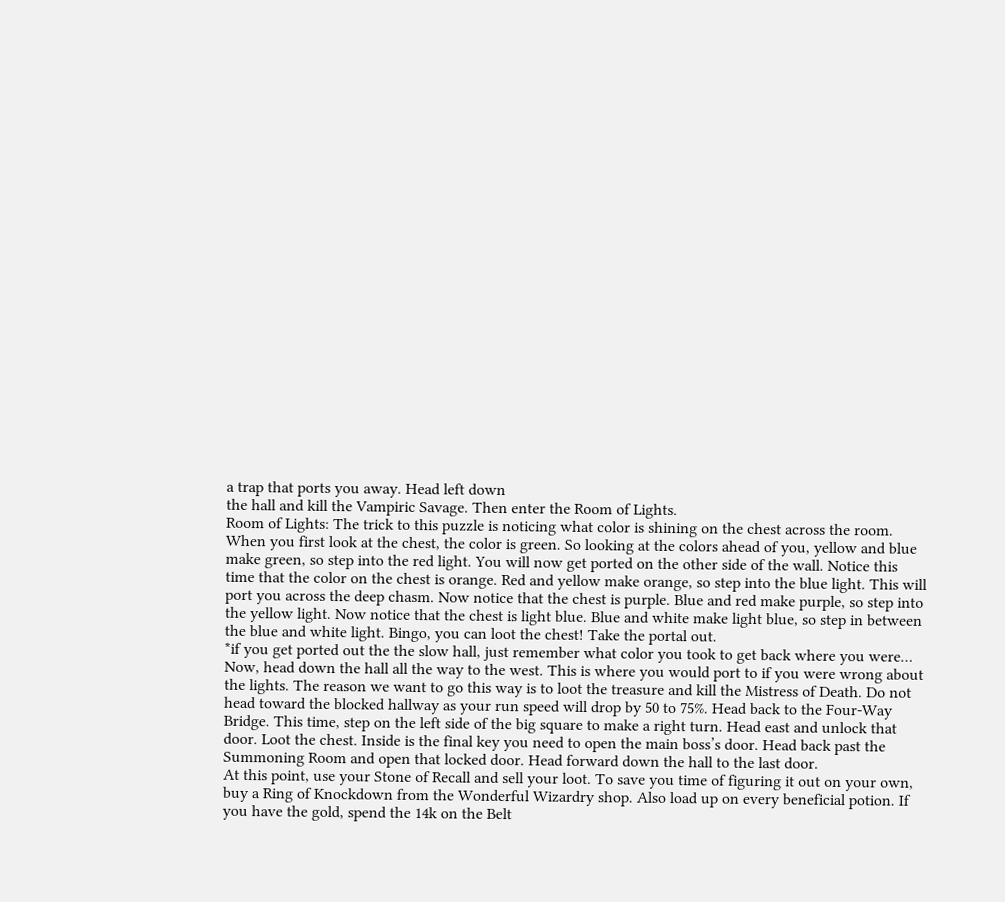a trap that ports you away. Head left down
the hall and kill the Vampiric Savage. Then enter the Room of Lights.
Room of Lights: The trick to this puzzle is noticing what color is shining on the chest across the room.
When you first look at the chest, the color is green. So looking at the colors ahead of you, yellow and blue
make green, so step into the red light. You will now get ported on the other side of the wall. Notice this
time that the color on the chest is orange. Red and yellow make orange, so step into the blue light. This will
port you across the deep chasm. Now notice that the chest is purple. Blue and red make purple, so step into
the yellow light. Now notice that the chest is light blue. Blue and white make light blue, so step in between
the blue and white light. Bingo, you can loot the chest! Take the portal out.
*if you get ported out the the slow hall, just remember what color you took to get back where you were…
Now, head down the hall all the way to the west. This is where you would port to if you were wrong about
the lights. The reason we want to go this way is to loot the treasure and kill the Mistress of Death. Do not
head toward the blocked hallway as your run speed will drop by 50 to 75%. Head back to the Four-Way
Bridge. This time, step on the left side of the big square to make a right turn. Head east and unlock that
door. Loot the chest. Inside is the final key you need to open the main boss’s door. Head back past the
Summoning Room and open that locked door. Head forward down the hall to the last door.
At this point, use your Stone of Recall and sell your loot. To save you time of figuring it out on your own,
buy a Ring of Knockdown from the Wonderful Wizardry shop. Also load up on every beneficial potion. If
you have the gold, spend the 14k on the Belt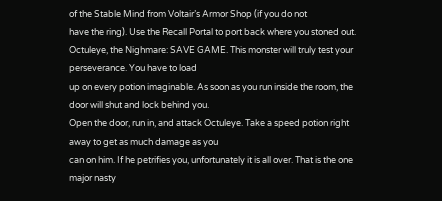of the Stable Mind from Voltair’s Armor Shop (if you do not
have the ring). Use the Recall Portal to port back where you stoned out.
Octuleye, the Nighmare: SAVE GAME. This monster will truly test your perseverance. You have to load
up on every potion imaginable. As soon as you run inside the room, the door will shut and lock behind you.
Open the door, run in, and attack Octuleye. Take a speed potion right away to get as much damage as you
can on him. If he petrifies you, unfortunately it is all over. That is the one major nasty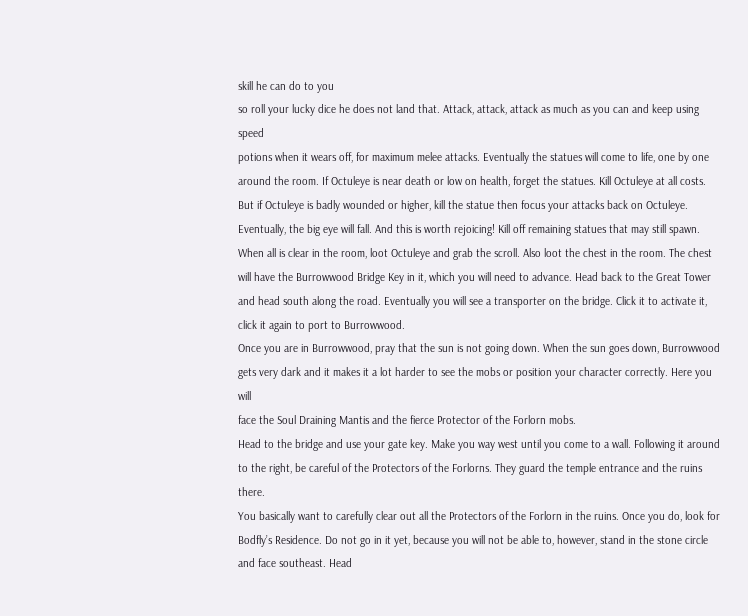skill he can do to you
so roll your lucky dice he does not land that. Attack, attack, attack as much as you can and keep using speed
potions when it wears off, for maximum melee attacks. Eventually the statues will come to life, one by one
around the room. If Octuleye is near death or low on health, forget the statues. Kill Octuleye at all costs.
But if Octuleye is badly wounded or higher, kill the statue then focus your attacks back on Octuleye.
Eventually, the big eye will fall. And this is worth rejoicing! Kill off remaining statues that may still spawn.
When all is clear in the room, loot Octuleye and grab the scroll. Also loot the chest in the room. The chest
will have the Burrowwood Bridge Key in it, which you will need to advance. Head back to the Great Tower
and head south along the road. Eventually you will see a transporter on the bridge. Click it to activate it,
click it again to port to Burrowwood.
Once you are in Burrowwood, pray that the sun is not going down. When the sun goes down, Burrowwood
gets very dark and it makes it a lot harder to see the mobs or position your character correctly. Here you will
face the Soul Draining Mantis and the fierce Protector of the Forlorn mobs.
Head to the bridge and use your gate key. Make you way west until you come to a wall. Following it around
to the right, be careful of the Protectors of the Forlorns. They guard the temple entrance and the ruins there.
You basically want to carefully clear out all the Protectors of the Forlorn in the ruins. Once you do, look for
Bodfly’s Residence. Do not go in it yet, because you will not be able to, however, stand in the stone circle
and face southeast. Head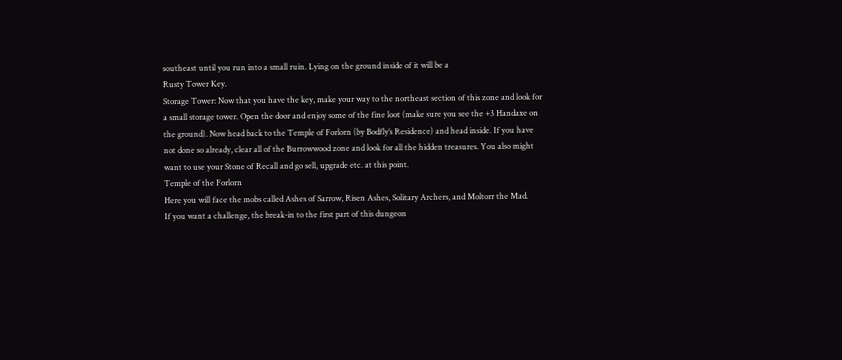southeast until you run into a small ruin. Lying on the ground inside of it will be a
Rusty Tower Key.
Storage Tower: Now that you have the key, make your way to the northeast section of this zone and look for
a small storage tower. Open the door and enjoy some of the fine loot (make sure you see the +3 Handaxe on
the ground). Now head back to the Temple of Forlorn (by Bodfly’s Residence) and head inside. If you have
not done so already, clear all of the Burrowwood zone and look for all the hidden treasures. You also might
want to use your Stone of Recall and go sell, upgrade etc. at this point.
Temple of the Forlorn
Here you will face the mobs called Ashes of Sarrow, Risen Ashes, Solitary Archers, and Moltorr the Mad.
If you want a challenge, the break-in to the first part of this dungeon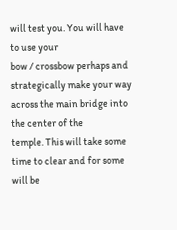will test you. You will have to use your
bow / crossbow perhaps and strategically make your way across the main bridge into the center of the
temple. This will take some time to clear and for some will be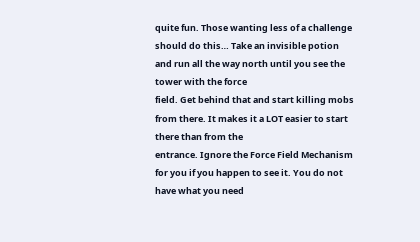quite fun. Those wanting less of a challenge
should do this… Take an invisible potion and run all the way north until you see the tower with the force
field. Get behind that and start killing mobs from there. It makes it a LOT easier to start there than from the
entrance. Ignore the Force Field Mechanism for you if you happen to see it. You do not have what you need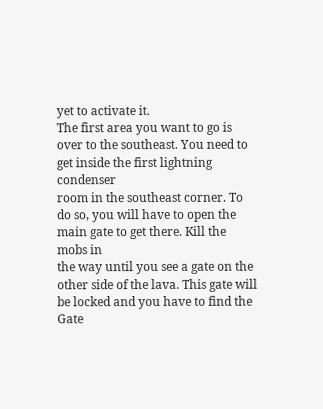yet to activate it.
The first area you want to go is over to the southeast. You need to get inside the first lightning condenser
room in the southeast corner. To do so, you will have to open the main gate to get there. Kill the mobs in
the way until you see a gate on the other side of the lava. This gate will be locked and you have to find the
Gate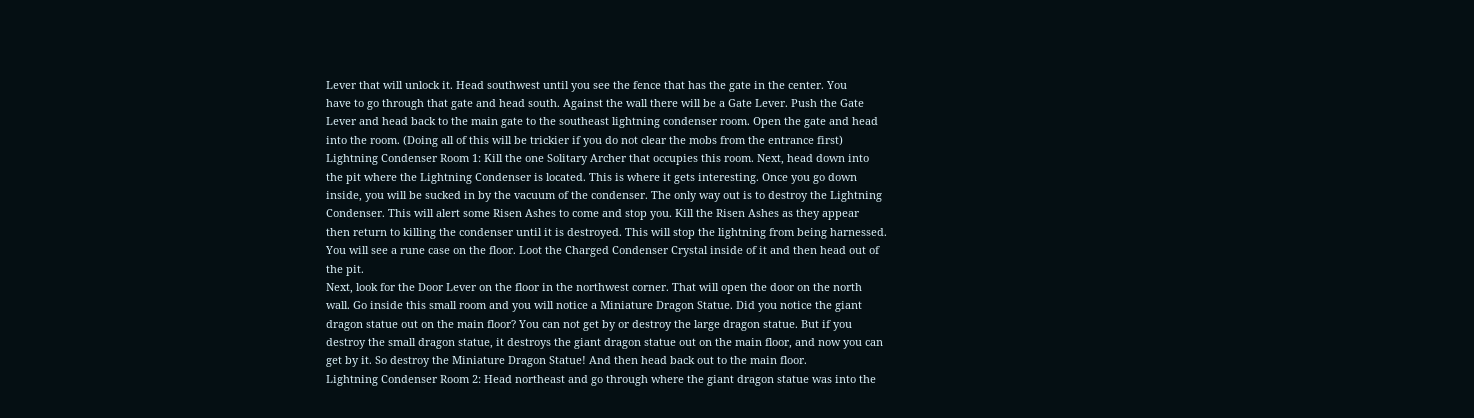Lever that will unlock it. Head southwest until you see the fence that has the gate in the center. You
have to go through that gate and head south. Against the wall there will be a Gate Lever. Push the Gate
Lever and head back to the main gate to the southeast lightning condenser room. Open the gate and head
into the room. (Doing all of this will be trickier if you do not clear the mobs from the entrance first)
Lightning Condenser Room 1: Kill the one Solitary Archer that occupies this room. Next, head down into
the pit where the Lightning Condenser is located. This is where it gets interesting. Once you go down
inside, you will be sucked in by the vacuum of the condenser. The only way out is to destroy the Lightning
Condenser. This will alert some Risen Ashes to come and stop you. Kill the Risen Ashes as they appear
then return to killing the condenser until it is destroyed. This will stop the lightning from being harnessed.
You will see a rune case on the floor. Loot the Charged Condenser Crystal inside of it and then head out of
the pit.
Next, look for the Door Lever on the floor in the northwest corner. That will open the door on the north
wall. Go inside this small room and you will notice a Miniature Dragon Statue. Did you notice the giant
dragon statue out on the main floor? You can not get by or destroy the large dragon statue. But if you
destroy the small dragon statue, it destroys the giant dragon statue out on the main floor, and now you can
get by it. So destroy the Miniature Dragon Statue! And then head back out to the main floor.
Lightning Condenser Room 2: Head northeast and go through where the giant dragon statue was into the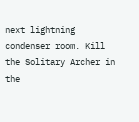next lightning condenser room. Kill the Solitary Archer in the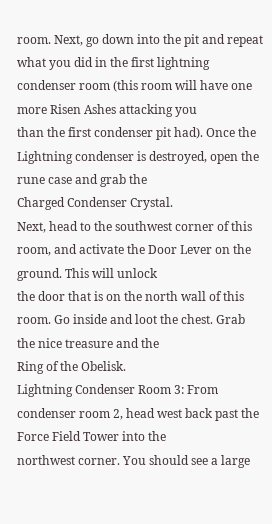room. Next, go down into the pit and repeat
what you did in the first lightning condenser room (this room will have one more Risen Ashes attacking you
than the first condenser pit had). Once the Lightning condenser is destroyed, open the rune case and grab the
Charged Condenser Crystal.
Next, head to the southwest corner of this room, and activate the Door Lever on the ground. This will unlock
the door that is on the north wall of this room. Go inside and loot the chest. Grab the nice treasure and the
Ring of the Obelisk.
Lightning Condenser Room 3: From condenser room 2, head west back past the Force Field Tower into the
northwest corner. You should see a large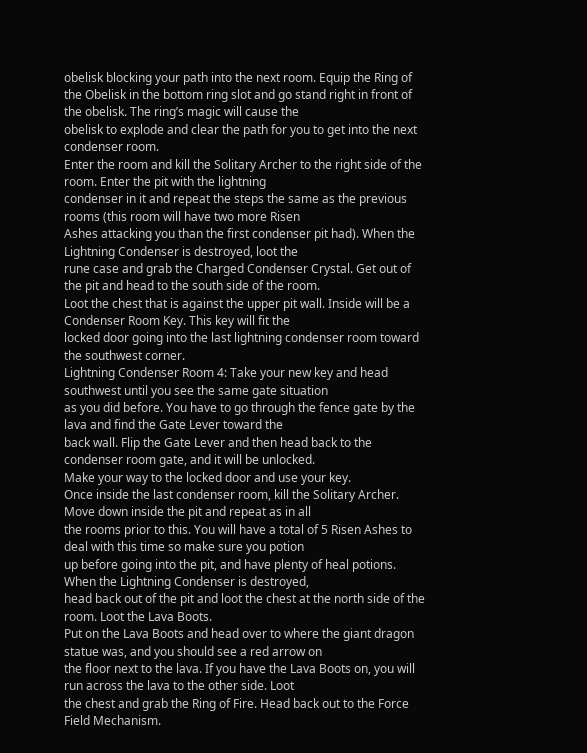obelisk blocking your path into the next room. Equip the Ring of
the Obelisk in the bottom ring slot and go stand right in front of the obelisk. The ring’s magic will cause the
obelisk to explode and clear the path for you to get into the next condenser room.
Enter the room and kill the Solitary Archer to the right side of the room. Enter the pit with the lightning
condenser in it and repeat the steps the same as the previous rooms (this room will have two more Risen
Ashes attacking you than the first condenser pit had). When the Lightning Condenser is destroyed, loot the
rune case and grab the Charged Condenser Crystal. Get out of the pit and head to the south side of the room.
Loot the chest that is against the upper pit wall. Inside will be a Condenser Room Key. This key will fit the
locked door going into the last lightning condenser room toward the southwest corner.
Lightning Condenser Room 4: Take your new key and head southwest until you see the same gate situation
as you did before. You have to go through the fence gate by the lava and find the Gate Lever toward the
back wall. Flip the Gate Lever and then head back to the condenser room gate, and it will be unlocked.
Make your way to the locked door and use your key.
Once inside the last condenser room, kill the Solitary Archer. Move down inside the pit and repeat as in all
the rooms prior to this. You will have a total of 5 Risen Ashes to deal with this time so make sure you potion
up before going into the pit, and have plenty of heal potions. When the Lightning Condenser is destroyed,
head back out of the pit and loot the chest at the north side of the room. Loot the Lava Boots.
Put on the Lava Boots and head over to where the giant dragon statue was, and you should see a red arrow on
the floor next to the lava. If you have the Lava Boots on, you will run across the lava to the other side. Loot
the chest and grab the Ring of Fire. Head back out to the Force Field Mechanism.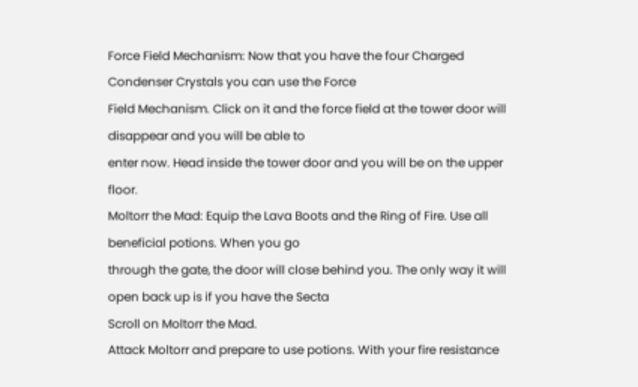Force Field Mechanism: Now that you have the four Charged Condenser Crystals you can use the Force
Field Mechanism. Click on it and the force field at the tower door will disappear and you will be able to
enter now. Head inside the tower door and you will be on the upper floor.
Moltorr the Mad: Equip the Lava Boots and the Ring of Fire. Use all beneficial potions. When you go
through the gate, the door will close behind you. The only way it will open back up is if you have the Secta
Scroll on Moltorr the Mad.
Attack Moltorr and prepare to use potions. With your fire resistance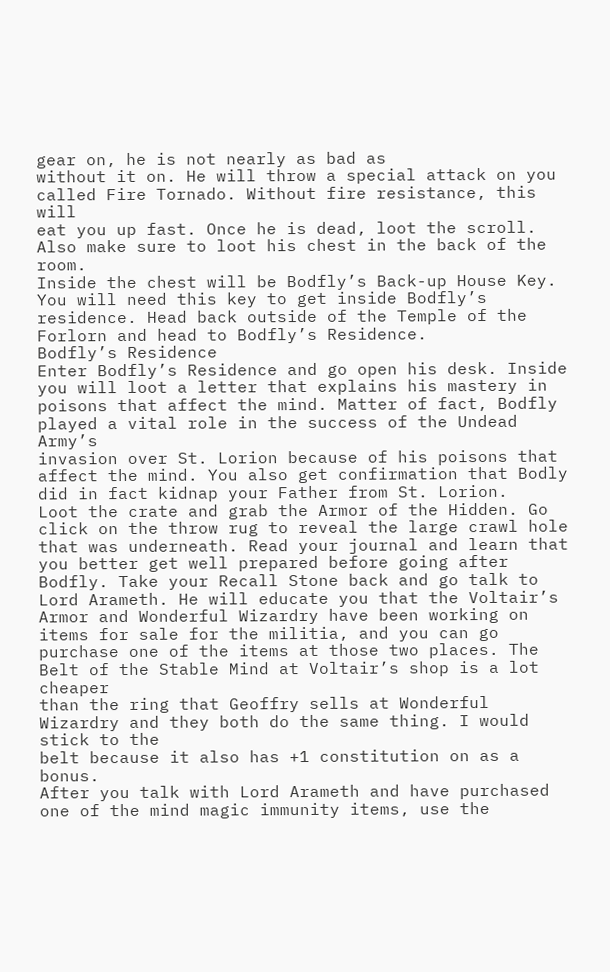gear on, he is not nearly as bad as
without it on. He will throw a special attack on you called Fire Tornado. Without fire resistance, this will
eat you up fast. Once he is dead, loot the scroll. Also make sure to loot his chest in the back of the room.
Inside the chest will be Bodfly’s Back-up House Key. You will need this key to get inside Bodfly’s
residence. Head back outside of the Temple of the Forlorn and head to Bodfly’s Residence.
Bodfly’s Residence
Enter Bodfly’s Residence and go open his desk. Inside you will loot a letter that explains his mastery in
poisons that affect the mind. Matter of fact, Bodfly played a vital role in the success of the Undead Army’s
invasion over St. Lorion because of his poisons that affect the mind. You also get confirmation that Bodly
did in fact kidnap your Father from St. Lorion.
Loot the crate and grab the Armor of the Hidden. Go click on the throw rug to reveal the large crawl hole
that was underneath. Read your journal and learn that you better get well prepared before going after
Bodfly. Take your Recall Stone back and go talk to Lord Arameth. He will educate you that the Voltair’s
Armor and Wonderful Wizardry have been working on items for sale for the militia, and you can go
purchase one of the items at those two places. The Belt of the Stable Mind at Voltair’s shop is a lot cheaper
than the ring that Geoffry sells at Wonderful Wizardry and they both do the same thing. I would stick to the
belt because it also has +1 constitution on as a bonus.
After you talk with Lord Arameth and have purchased one of the mind magic immunity items, use the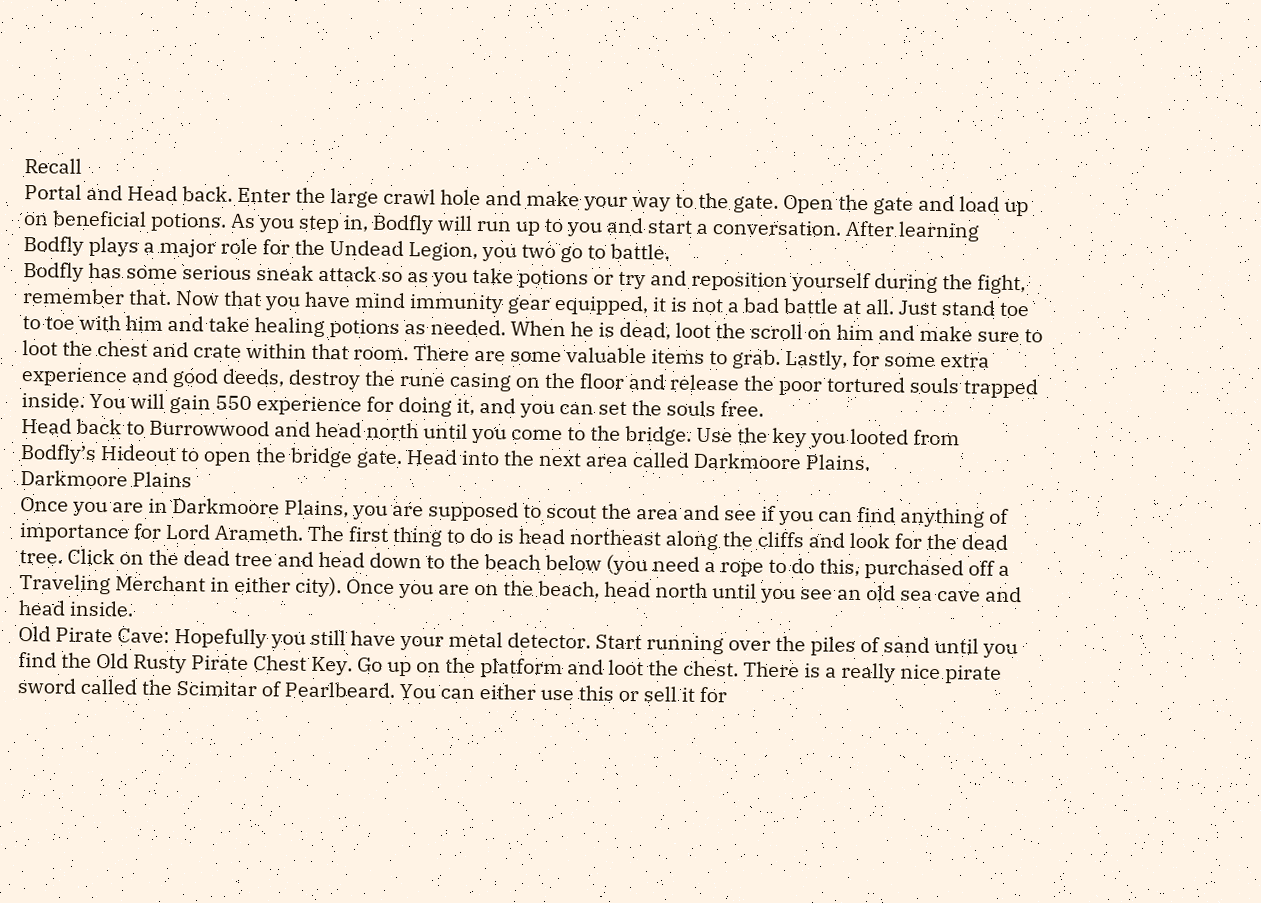Recall
Portal and Head back. Enter the large crawl hole and make your way to the gate. Open the gate and load up
on beneficial potions. As you step in, Bodfly will run up to you and start a conversation. After learning
Bodfly plays a major role for the Undead Legion, you two go to battle.
Bodfly has some serious sneak attack so as you take potions or try and reposition yourself during the fight,
remember that. Now that you have mind immunity gear equipped, it is not a bad battle at all. Just stand toe
to toe with him and take healing potions as needed. When he is dead, loot the scroll on him and make sure to
loot the chest and crate within that room. There are some valuable items to grab. Lastly, for some extra
experience and good deeds, destroy the rune casing on the floor and release the poor tortured souls trapped
inside. You will gain 550 experience for doing it, and you can set the souls free.
Head back to Burrowwood and head north until you come to the bridge. Use the key you looted from
Bodfly’s Hideout to open the bridge gate. Head into the next area called Darkmoore Plains.
Darkmoore Plains
Once you are in Darkmoore Plains, you are supposed to scout the area and see if you can find anything of
importance for Lord Arameth. The first thing to do is head northeast along the cliffs and look for the dead
tree. Click on the dead tree and head down to the beach below (you need a rope to do this, purchased off a
Traveling Merchant in either city). Once you are on the beach, head north until you see an old sea cave and
head inside.
Old Pirate Cave: Hopefully you still have your metal detector. Start running over the piles of sand until you
find the Old Rusty Pirate Chest Key. Go up on the platform and loot the chest. There is a really nice pirate
sword called the Scimitar of Pearlbeard. You can either use this or sell it for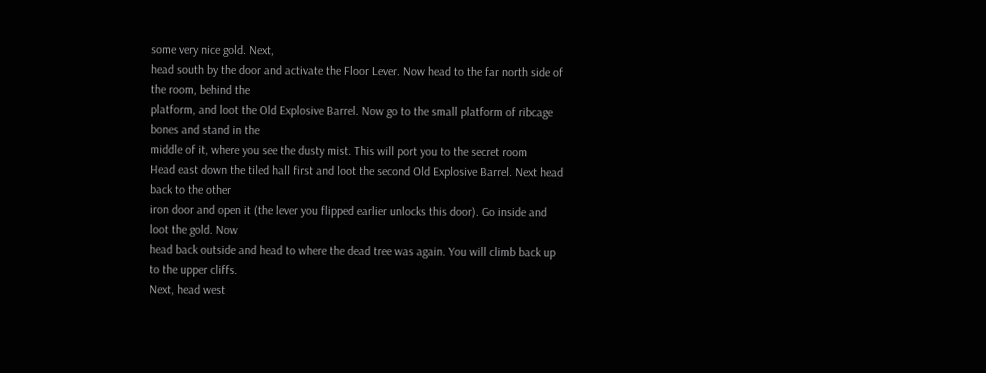some very nice gold. Next,
head south by the door and activate the Floor Lever. Now head to the far north side of the room, behind the
platform, and loot the Old Explosive Barrel. Now go to the small platform of ribcage bones and stand in the
middle of it, where you see the dusty mist. This will port you to the secret room
Head east down the tiled hall first and loot the second Old Explosive Barrel. Next head back to the other
iron door and open it (the lever you flipped earlier unlocks this door). Go inside and loot the gold. Now
head back outside and head to where the dead tree was again. You will climb back up to the upper cliffs.
Next, head west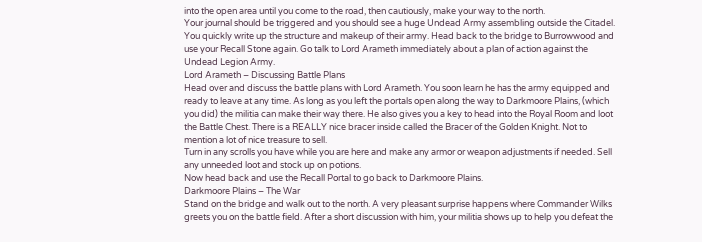into the open area until you come to the road, then cautiously, make your way to the north.
Your journal should be triggered and you should see a huge Undead Army assembling outside the Citadel.
You quickly write up the structure and makeup of their army. Head back to the bridge to Burrowwood and
use your Recall Stone again. Go talk to Lord Arameth immediately about a plan of action against the
Undead Legion Army.
Lord Arameth – Discussing Battle Plans
Head over and discuss the battle plans with Lord Arameth. You soon learn he has the army equipped and
ready to leave at any time. As long as you left the portals open along the way to Darkmoore Plains, (which
you did) the militia can make their way there. He also gives you a key to head into the Royal Room and loot
the Battle Chest. There is a REALLY nice bracer inside called the Bracer of the Golden Knight. Not to
mention a lot of nice treasure to sell.
Turn in any scrolls you have while you are here and make any armor or weapon adjustments if needed. Sell
any unneeded loot and stock up on potions.
Now head back and use the Recall Portal to go back to Darkmoore Plains.
Darkmoore Plains – The War
Stand on the bridge and walk out to the north. A very pleasant surprise happens where Commander Wilks
greets you on the battle field. After a short discussion with him, your militia shows up to help you defeat the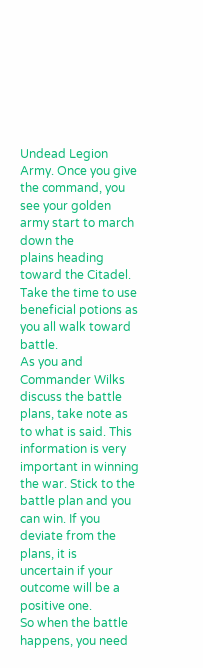Undead Legion Army. Once you give the command, you see your golden army start to march down the
plains heading toward the Citadel. Take the time to use beneficial potions as you all walk toward battle.
As you and Commander Wilks discuss the battle plans, take note as to what is said. This information is very
important in winning the war. Stick to the battle plan and you can win. If you deviate from the plans, it is
uncertain if your outcome will be a positive one.
So when the battle happens, you need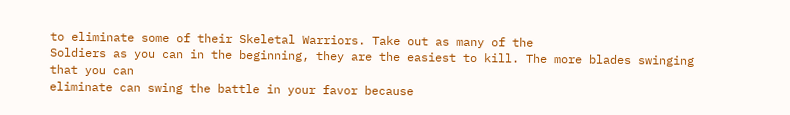to eliminate some of their Skeletal Warriors. Take out as many of the
Soldiers as you can in the beginning, they are the easiest to kill. The more blades swinging that you can
eliminate can swing the battle in your favor because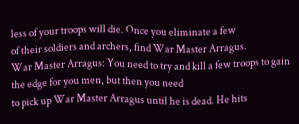less of your troops will die. Once you eliminate a few
of their soldiers and archers, find War Master Arragus.
War Master Arragus: You need to try and kill a few troops to gain the edge for you men, but then you need
to pick up War Master Arragus until he is dead. He hits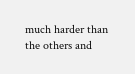much harder than the others and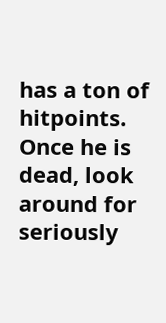has a ton of hitpoints. Once he is dead, look around for seriously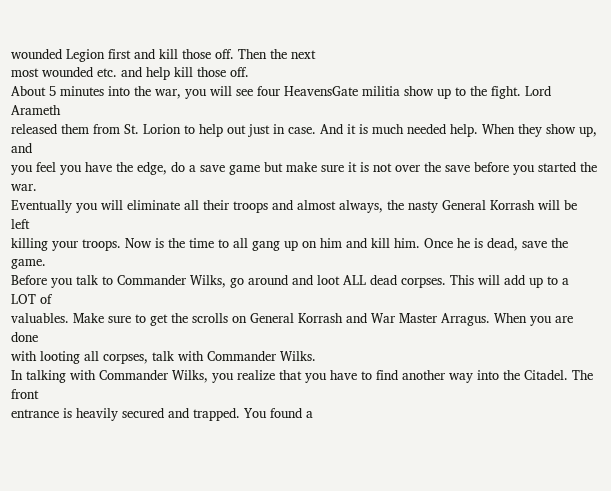wounded Legion first and kill those off. Then the next
most wounded etc. and help kill those off.
About 5 minutes into the war, you will see four HeavensGate militia show up to the fight. Lord Arameth
released them from St. Lorion to help out just in case. And it is much needed help. When they show up, and
you feel you have the edge, do a save game but make sure it is not over the save before you started the war.
Eventually you will eliminate all their troops and almost always, the nasty General Korrash will be left
killing your troops. Now is the time to all gang up on him and kill him. Once he is dead, save the game.
Before you talk to Commander Wilks, go around and loot ALL dead corpses. This will add up to a LOT of
valuables. Make sure to get the scrolls on General Korrash and War Master Arragus. When you are done
with looting all corpses, talk with Commander Wilks.
In talking with Commander Wilks, you realize that you have to find another way into the Citadel. The front
entrance is heavily secured and trapped. You found a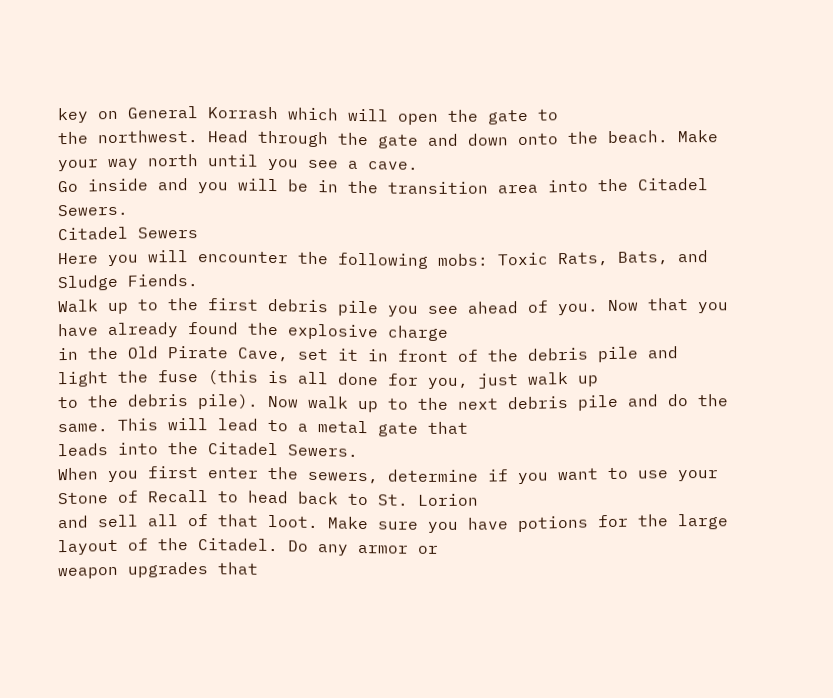key on General Korrash which will open the gate to
the northwest. Head through the gate and down onto the beach. Make your way north until you see a cave.
Go inside and you will be in the transition area into the Citadel Sewers.
Citadel Sewers
Here you will encounter the following mobs: Toxic Rats, Bats, and Sludge Fiends.
Walk up to the first debris pile you see ahead of you. Now that you have already found the explosive charge
in the Old Pirate Cave, set it in front of the debris pile and light the fuse (this is all done for you, just walk up
to the debris pile). Now walk up to the next debris pile and do the same. This will lead to a metal gate that
leads into the Citadel Sewers.
When you first enter the sewers, determine if you want to use your Stone of Recall to head back to St. Lorion
and sell all of that loot. Make sure you have potions for the large layout of the Citadel. Do any armor or
weapon upgrades that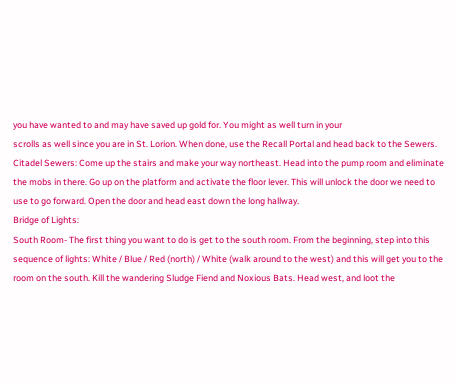you have wanted to and may have saved up gold for. You might as well turn in your
scrolls as well since you are in St. Lorion. When done, use the Recall Portal and head back to the Sewers.
Citadel Sewers: Come up the stairs and make your way northeast. Head into the pump room and eliminate
the mobs in there. Go up on the platform and activate the floor lever. This will unlock the door we need to
use to go forward. Open the door and head east down the long hallway.
Bridge of Lights:
South Room- The first thing you want to do is get to the south room. From the beginning, step into this
sequence of lights: White / Blue / Red (north) / White (walk around to the west) and this will get you to the
room on the south. Kill the wandering Sludge Fiend and Noxious Bats. Head west, and loot the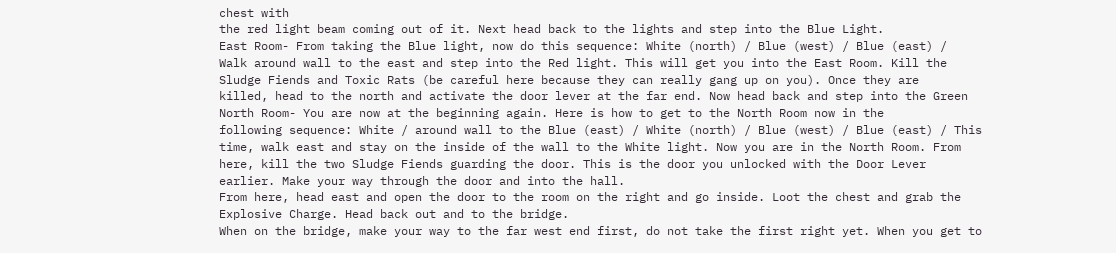chest with
the red light beam coming out of it. Next head back to the lights and step into the Blue Light.
East Room- From taking the Blue light, now do this sequence: White (north) / Blue (west) / Blue (east) /
Walk around wall to the east and step into the Red light. This will get you into the East Room. Kill the
Sludge Fiends and Toxic Rats (be careful here because they can really gang up on you). Once they are
killed, head to the north and activate the door lever at the far end. Now head back and step into the Green
North Room- You are now at the beginning again. Here is how to get to the North Room now in the
following sequence: White / around wall to the Blue (east) / White (north) / Blue (west) / Blue (east) / This
time, walk east and stay on the inside of the wall to the White light. Now you are in the North Room. From
here, kill the two Sludge Fiends guarding the door. This is the door you unlocked with the Door Lever
earlier. Make your way through the door and into the hall.
From here, head east and open the door to the room on the right and go inside. Loot the chest and grab the
Explosive Charge. Head back out and to the bridge.
When on the bridge, make your way to the far west end first, do not take the first right yet. When you get to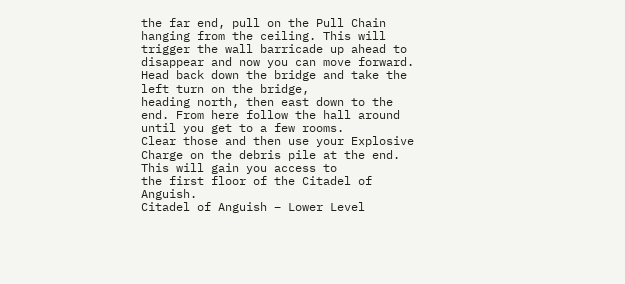the far end, pull on the Pull Chain hanging from the ceiling. This will trigger the wall barricade up ahead to
disappear and now you can move forward. Head back down the bridge and take the left turn on the bridge,
heading north, then east down to the end. From here follow the hall around until you get to a few rooms.
Clear those and then use your Explosive Charge on the debris pile at the end. This will gain you access to
the first floor of the Citadel of Anguish.
Citadel of Anguish – Lower Level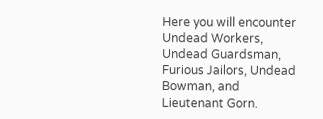Here you will encounter Undead Workers, Undead Guardsman, Furious Jailors, Undead Bowman, and
Lieutenant Gorn.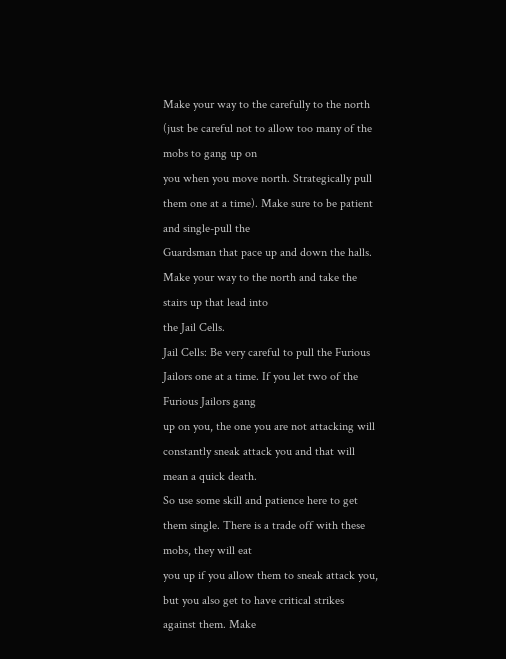Make your way to the carefully to the north (just be careful not to allow too many of the mobs to gang up on
you when you move north. Strategically pull them one at a time). Make sure to be patient and single-pull the
Guardsman that pace up and down the halls. Make your way to the north and take the stairs up that lead into
the Jail Cells.
Jail Cells: Be very careful to pull the Furious Jailors one at a time. If you let two of the Furious Jailors gang
up on you, the one you are not attacking will constantly sneak attack you and that will mean a quick death.
So use some skill and patience here to get them single. There is a trade off with these mobs, they will eat
you up if you allow them to sneak attack you, but you also get to have critical strikes against them. Make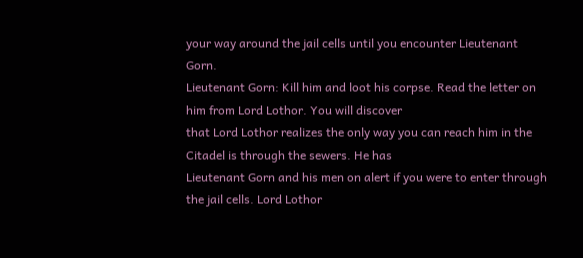your way around the jail cells until you encounter Lieutenant Gorn.
Lieutenant Gorn: Kill him and loot his corpse. Read the letter on him from Lord Lothor. You will discover
that Lord Lothor realizes the only way you can reach him in the Citadel is through the sewers. He has
Lieutenant Gorn and his men on alert if you were to enter through the jail cells. Lord Lothor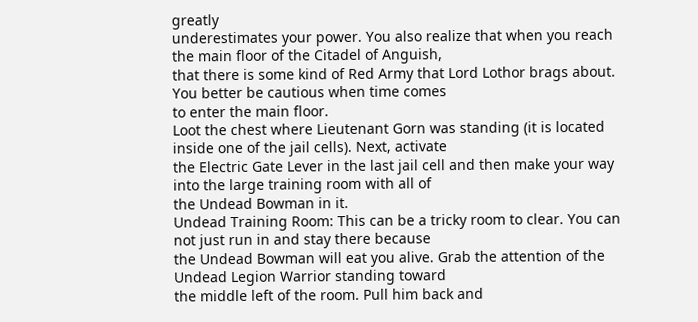greatly
underestimates your power. You also realize that when you reach the main floor of the Citadel of Anguish,
that there is some kind of Red Army that Lord Lothor brags about. You better be cautious when time comes
to enter the main floor.
Loot the chest where Lieutenant Gorn was standing (it is located inside one of the jail cells). Next, activate
the Electric Gate Lever in the last jail cell and then make your way into the large training room with all of
the Undead Bowman in it.
Undead Training Room: This can be a tricky room to clear. You can not just run in and stay there because
the Undead Bowman will eat you alive. Grab the attention of the Undead Legion Warrior standing toward
the middle left of the room. Pull him back and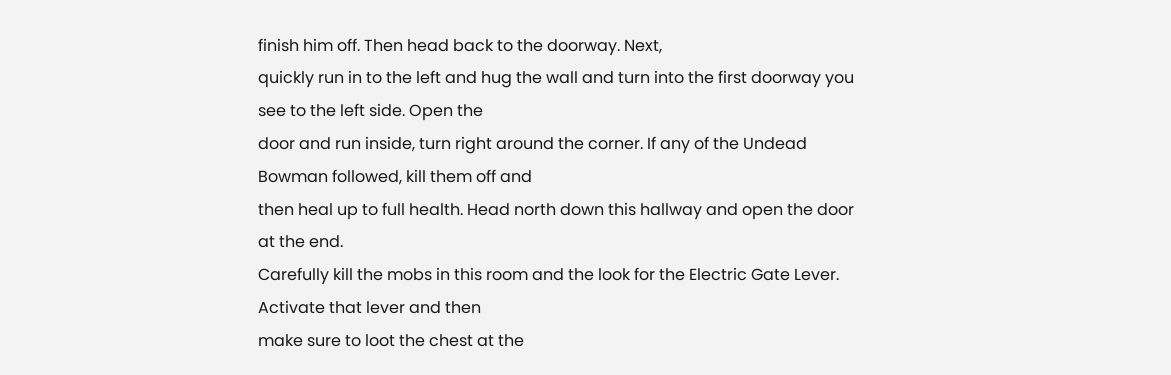finish him off. Then head back to the doorway. Next,
quickly run in to the left and hug the wall and turn into the first doorway you see to the left side. Open the
door and run inside, turn right around the corner. If any of the Undead Bowman followed, kill them off and
then heal up to full health. Head north down this hallway and open the door at the end.
Carefully kill the mobs in this room and the look for the Electric Gate Lever. Activate that lever and then
make sure to loot the chest at the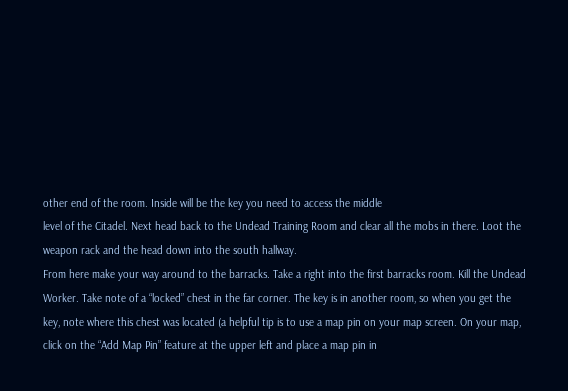other end of the room. Inside will be the key you need to access the middle
level of the Citadel. Next head back to the Undead Training Room and clear all the mobs in there. Loot the
weapon rack and the head down into the south hallway.
From here make your way around to the barracks. Take a right into the first barracks room. Kill the Undead
Worker. Take note of a “locked” chest in the far corner. The key is in another room, so when you get the
key, note where this chest was located (a helpful tip is to use a map pin on your map screen. On your map,
click on the “Add Map Pin” feature at the upper left and place a map pin in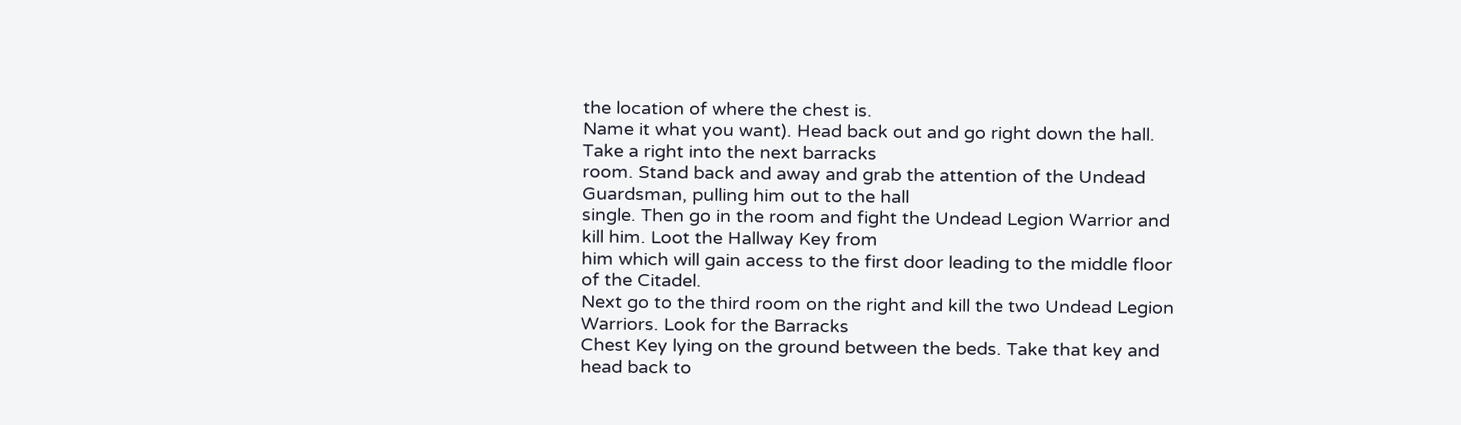the location of where the chest is.
Name it what you want). Head back out and go right down the hall. Take a right into the next barracks
room. Stand back and away and grab the attention of the Undead Guardsman, pulling him out to the hall
single. Then go in the room and fight the Undead Legion Warrior and kill him. Loot the Hallway Key from
him which will gain access to the first door leading to the middle floor of the Citadel.
Next go to the third room on the right and kill the two Undead Legion Warriors. Look for the Barracks
Chest Key lying on the ground between the beds. Take that key and head back to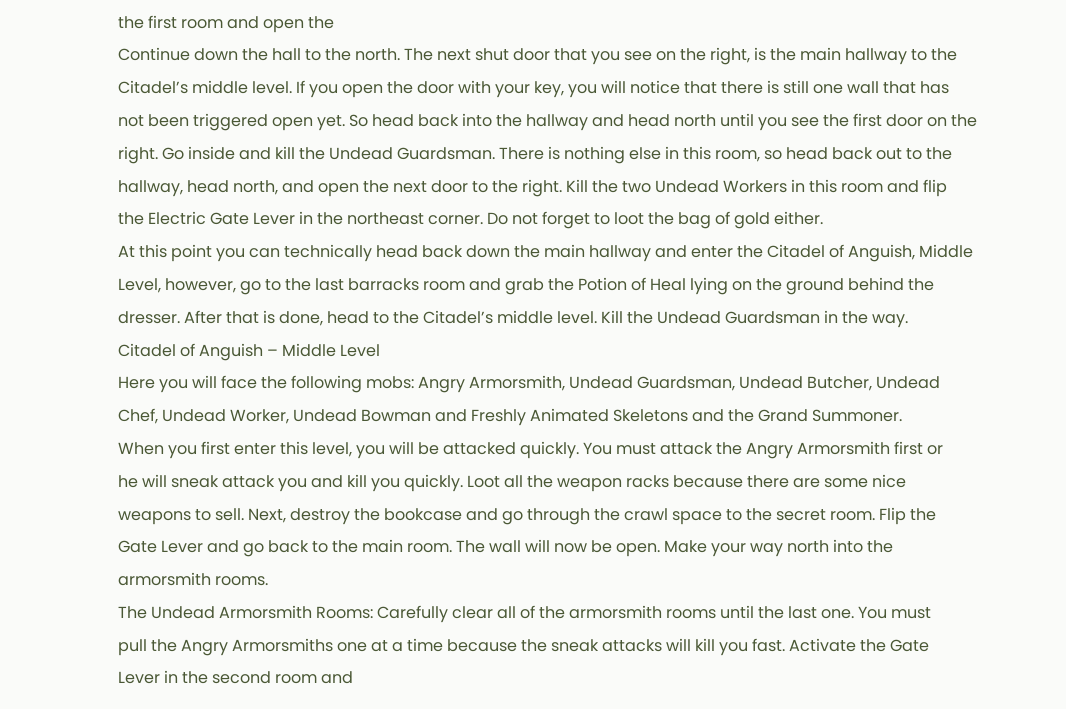the first room and open the
Continue down the hall to the north. The next shut door that you see on the right, is the main hallway to the
Citadel’s middle level. If you open the door with your key, you will notice that there is still one wall that has
not been triggered open yet. So head back into the hallway and head north until you see the first door on the
right. Go inside and kill the Undead Guardsman. There is nothing else in this room, so head back out to the
hallway, head north, and open the next door to the right. Kill the two Undead Workers in this room and flip
the Electric Gate Lever in the northeast corner. Do not forget to loot the bag of gold either.
At this point you can technically head back down the main hallway and enter the Citadel of Anguish, Middle
Level, however, go to the last barracks room and grab the Potion of Heal lying on the ground behind the
dresser. After that is done, head to the Citadel’s middle level. Kill the Undead Guardsman in the way.
Citadel of Anguish – Middle Level
Here you will face the following mobs: Angry Armorsmith, Undead Guardsman, Undead Butcher, Undead
Chef, Undead Worker, Undead Bowman and Freshly Animated Skeletons and the Grand Summoner.
When you first enter this level, you will be attacked quickly. You must attack the Angry Armorsmith first or
he will sneak attack you and kill you quickly. Loot all the weapon racks because there are some nice
weapons to sell. Next, destroy the bookcase and go through the crawl space to the secret room. Flip the
Gate Lever and go back to the main room. The wall will now be open. Make your way north into the
armorsmith rooms.
The Undead Armorsmith Rooms: Carefully clear all of the armorsmith rooms until the last one. You must
pull the Angry Armorsmiths one at a time because the sneak attacks will kill you fast. Activate the Gate
Lever in the second room and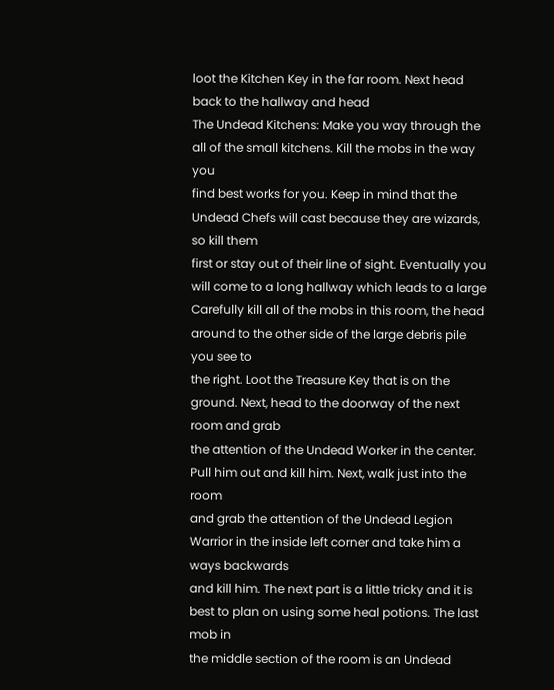loot the Kitchen Key in the far room. Next head back to the hallway and head
The Undead Kitchens: Make you way through the all of the small kitchens. Kill the mobs in the way you
find best works for you. Keep in mind that the Undead Chefs will cast because they are wizards, so kill them
first or stay out of their line of sight. Eventually you will come to a long hallway which leads to a large
Carefully kill all of the mobs in this room, the head around to the other side of the large debris pile you see to
the right. Loot the Treasure Key that is on the ground. Next, head to the doorway of the next room and grab
the attention of the Undead Worker in the center. Pull him out and kill him. Next, walk just into the room
and grab the attention of the Undead Legion Warrior in the inside left corner and take him a ways backwards
and kill him. The next part is a little tricky and it is best to plan on using some heal potions. The last mob in
the middle section of the room is an Undead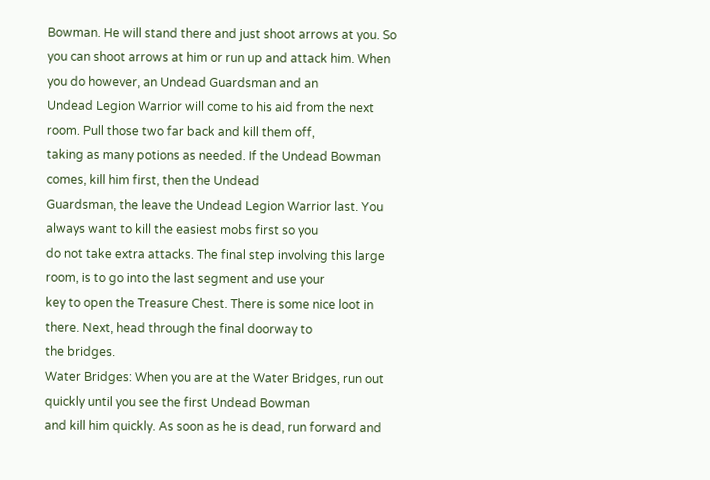Bowman. He will stand there and just shoot arrows at you. So
you can shoot arrows at him or run up and attack him. When you do however, an Undead Guardsman and an
Undead Legion Warrior will come to his aid from the next room. Pull those two far back and kill them off,
taking as many potions as needed. If the Undead Bowman comes, kill him first, then the Undead
Guardsman, the leave the Undead Legion Warrior last. You always want to kill the easiest mobs first so you
do not take extra attacks. The final step involving this large room, is to go into the last segment and use your
key to open the Treasure Chest. There is some nice loot in there. Next, head through the final doorway to
the bridges.
Water Bridges: When you are at the Water Bridges, run out quickly until you see the first Undead Bowman
and kill him quickly. As soon as he is dead, run forward and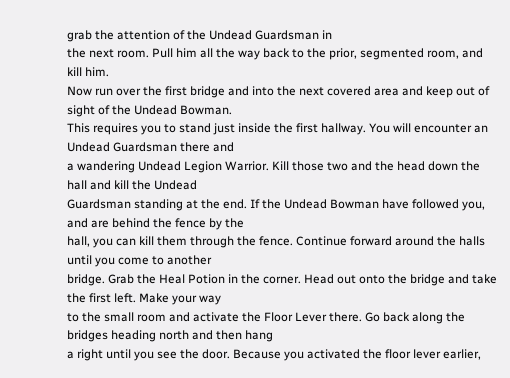grab the attention of the Undead Guardsman in
the next room. Pull him all the way back to the prior, segmented room, and kill him.
Now run over the first bridge and into the next covered area and keep out of sight of the Undead Bowman.
This requires you to stand just inside the first hallway. You will encounter an Undead Guardsman there and
a wandering Undead Legion Warrior. Kill those two and the head down the hall and kill the Undead
Guardsman standing at the end. If the Undead Bowman have followed you, and are behind the fence by the
hall, you can kill them through the fence. Continue forward around the halls until you come to another
bridge. Grab the Heal Potion in the corner. Head out onto the bridge and take the first left. Make your way
to the small room and activate the Floor Lever there. Go back along the bridges heading north and then hang
a right until you see the door. Because you activated the floor lever earlier,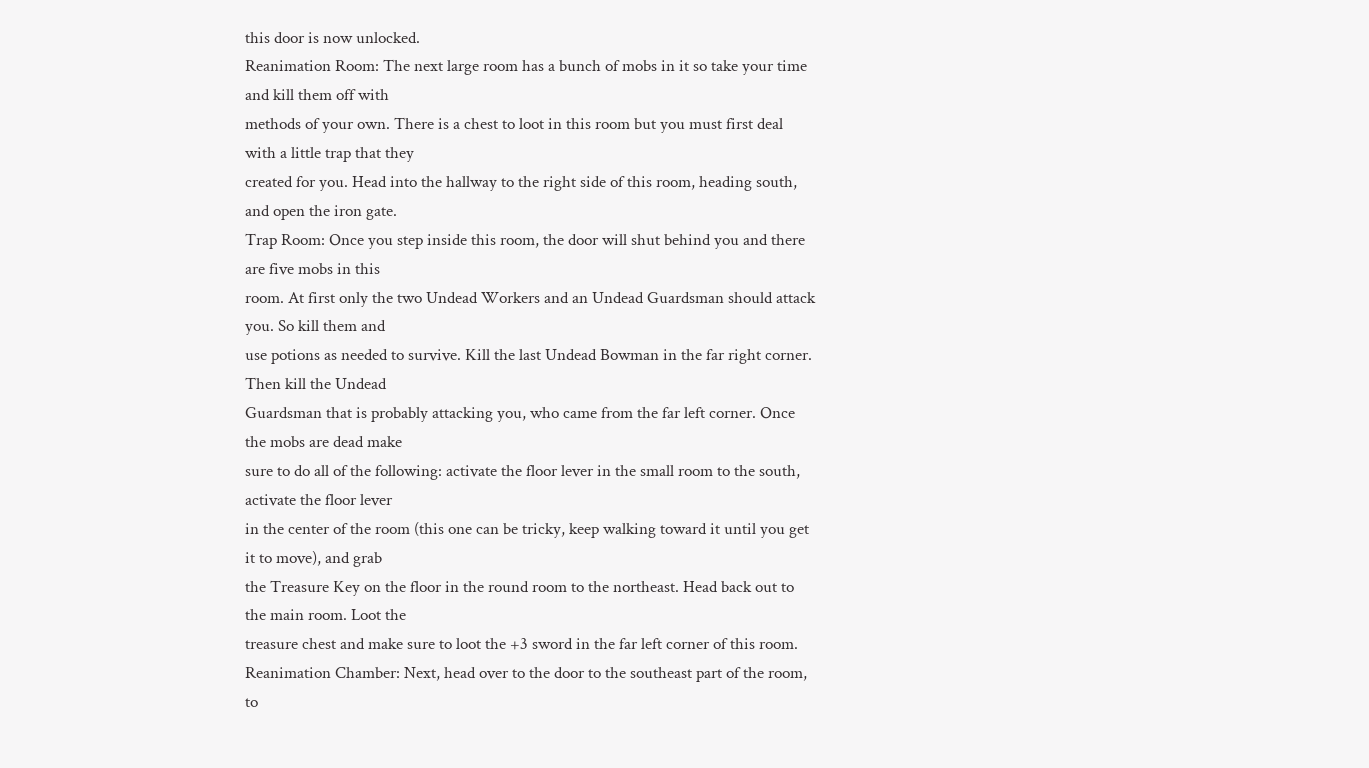this door is now unlocked.
Reanimation Room: The next large room has a bunch of mobs in it so take your time and kill them off with
methods of your own. There is a chest to loot in this room but you must first deal with a little trap that they
created for you. Head into the hallway to the right side of this room, heading south, and open the iron gate.
Trap Room: Once you step inside this room, the door will shut behind you and there are five mobs in this
room. At first only the two Undead Workers and an Undead Guardsman should attack you. So kill them and
use potions as needed to survive. Kill the last Undead Bowman in the far right corner. Then kill the Undead
Guardsman that is probably attacking you, who came from the far left corner. Once the mobs are dead make
sure to do all of the following: activate the floor lever in the small room to the south, activate the floor lever
in the center of the room (this one can be tricky, keep walking toward it until you get it to move), and grab
the Treasure Key on the floor in the round room to the northeast. Head back out to the main room. Loot the
treasure chest and make sure to loot the +3 sword in the far left corner of this room.
Reanimation Chamber: Next, head over to the door to the southeast part of the room, to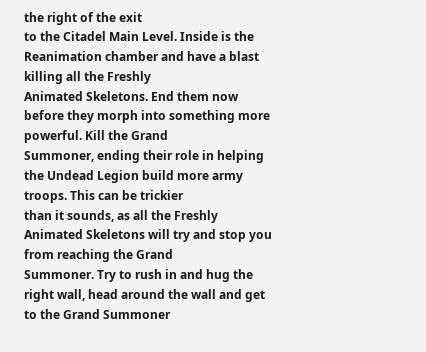the right of the exit
to the Citadel Main Level. Inside is the Reanimation chamber and have a blast killing all the Freshly
Animated Skeletons. End them now before they morph into something more powerful. Kill the Grand
Summoner, ending their role in helping the Undead Legion build more army troops. This can be trickier
than it sounds, as all the Freshly Animated Skeletons will try and stop you from reaching the Grand
Summoner. Try to rush in and hug the right wall, head around the wall and get to the Grand Summoner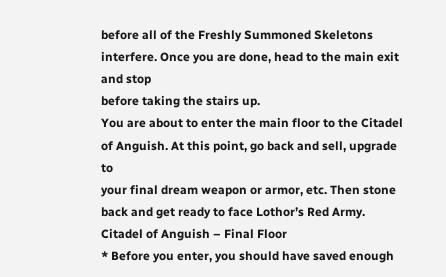before all of the Freshly Summoned Skeletons interfere. Once you are done, head to the main exit and stop
before taking the stairs up.
You are about to enter the main floor to the Citadel of Anguish. At this point, go back and sell, upgrade to
your final dream weapon or armor, etc. Then stone back and get ready to face Lothor’s Red Army.
Citadel of Anguish – Final Floor
* Before you enter, you should have saved enough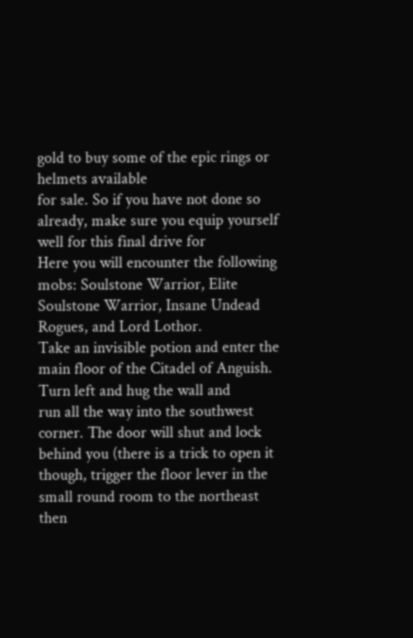gold to buy some of the epic rings or helmets available
for sale. So if you have not done so already, make sure you equip yourself well for this final drive for
Here you will encounter the following mobs: Soulstone Warrior, Elite Soulstone Warrior, Insane Undead
Rogues, and Lord Lothor.
Take an invisible potion and enter the main floor of the Citadel of Anguish. Turn left and hug the wall and
run all the way into the southwest corner. The door will shut and lock behind you (there is a trick to open it
though, trigger the floor lever in the small round room to the northeast then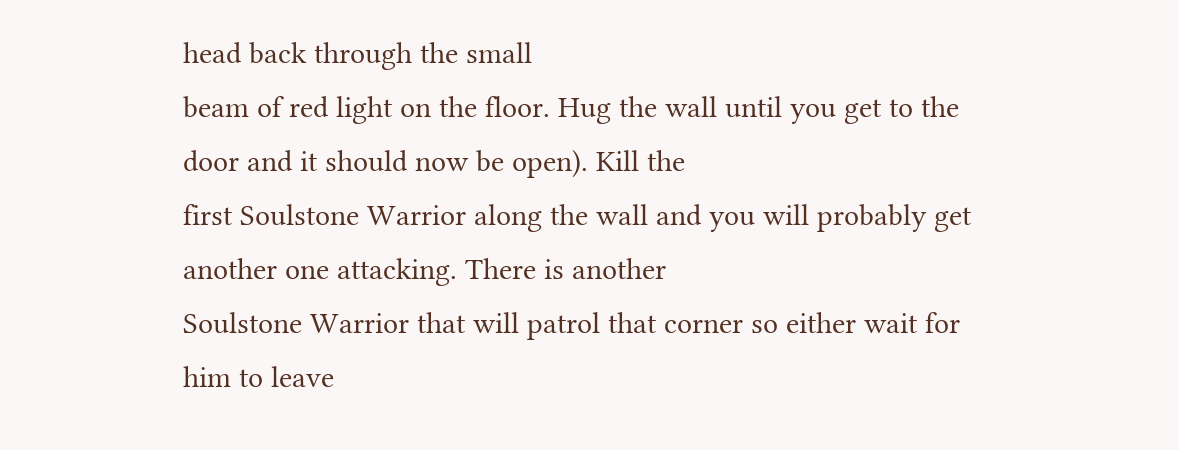head back through the small
beam of red light on the floor. Hug the wall until you get to the door and it should now be open). Kill the
first Soulstone Warrior along the wall and you will probably get another one attacking. There is another
Soulstone Warrior that will patrol that corner so either wait for him to leave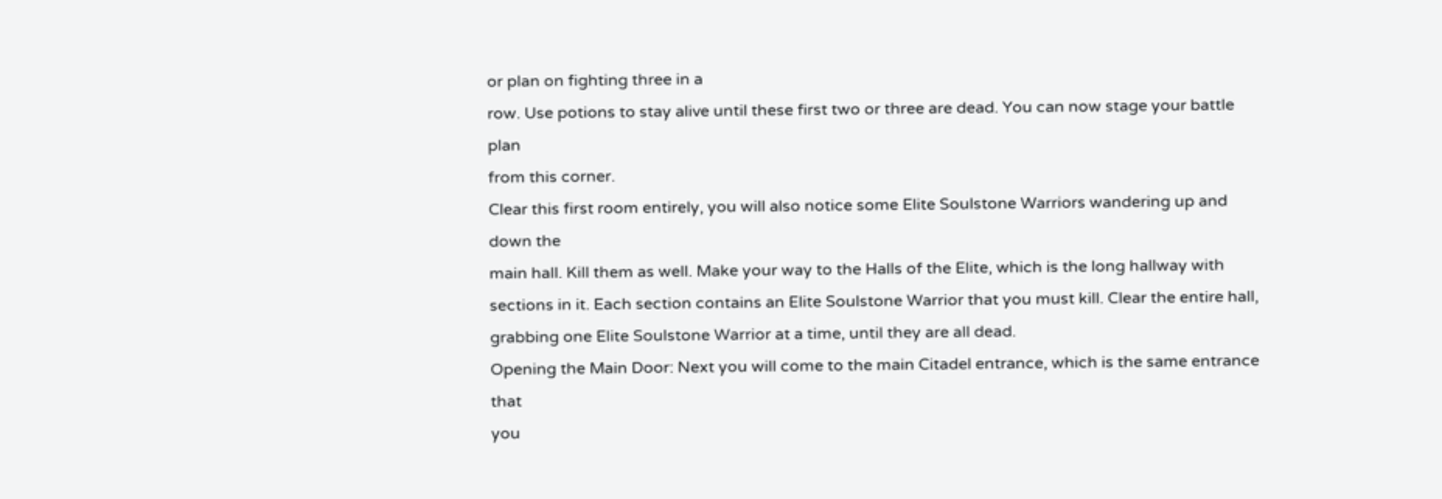or plan on fighting three in a
row. Use potions to stay alive until these first two or three are dead. You can now stage your battle plan
from this corner.
Clear this first room entirely, you will also notice some Elite Soulstone Warriors wandering up and down the
main hall. Kill them as well. Make your way to the Halls of the Elite, which is the long hallway with
sections in it. Each section contains an Elite Soulstone Warrior that you must kill. Clear the entire hall,
grabbing one Elite Soulstone Warrior at a time, until they are all dead.
Opening the Main Door: Next you will come to the main Citadel entrance, which is the same entrance that
you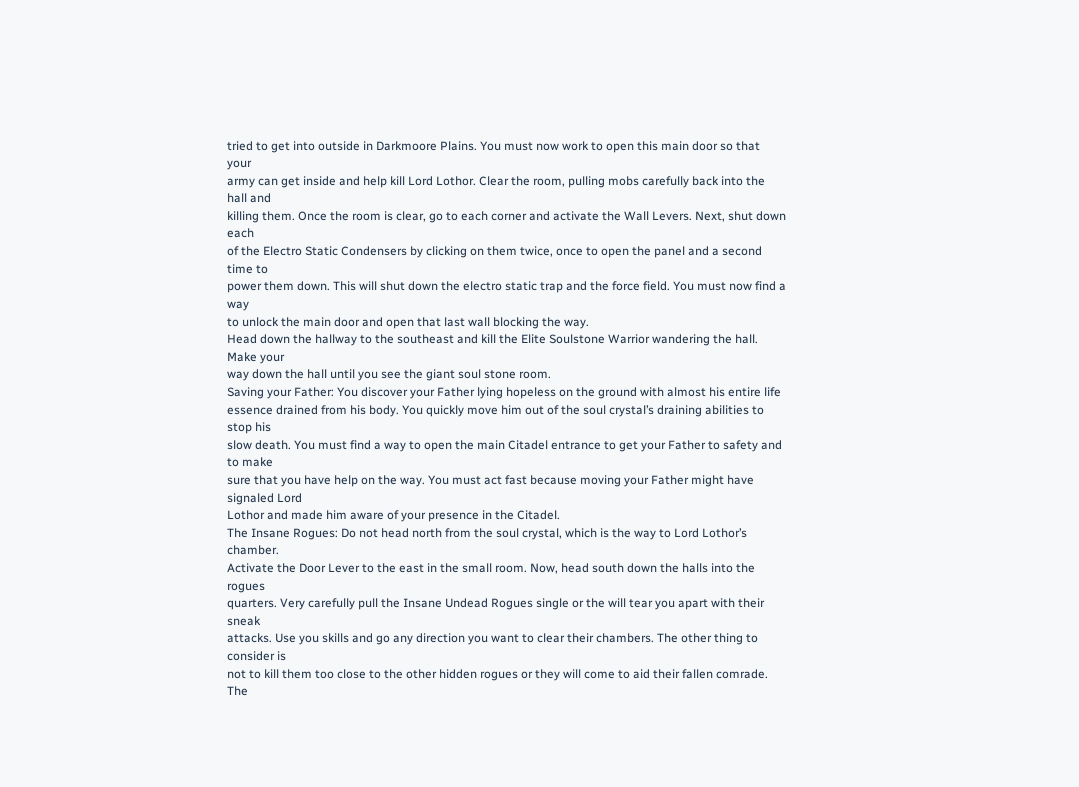tried to get into outside in Darkmoore Plains. You must now work to open this main door so that your
army can get inside and help kill Lord Lothor. Clear the room, pulling mobs carefully back into the hall and
killing them. Once the room is clear, go to each corner and activate the Wall Levers. Next, shut down each
of the Electro Static Condensers by clicking on them twice, once to open the panel and a second time to
power them down. This will shut down the electro static trap and the force field. You must now find a way
to unlock the main door and open that last wall blocking the way.
Head down the hallway to the southeast and kill the Elite Soulstone Warrior wandering the hall. Make your
way down the hall until you see the giant soul stone room.
Saving your Father: You discover your Father lying hopeless on the ground with almost his entire life
essence drained from his body. You quickly move him out of the soul crystal’s draining abilities to stop his
slow death. You must find a way to open the main Citadel entrance to get your Father to safety and to make
sure that you have help on the way. You must act fast because moving your Father might have signaled Lord
Lothor and made him aware of your presence in the Citadel.
The Insane Rogues: Do not head north from the soul crystal, which is the way to Lord Lothor’s chamber.
Activate the Door Lever to the east in the small room. Now, head south down the halls into the rogues
quarters. Very carefully pull the Insane Undead Rogues single or the will tear you apart with their sneak
attacks. Use you skills and go any direction you want to clear their chambers. The other thing to consider is
not to kill them too close to the other hidden rogues or they will come to aid their fallen comrade. The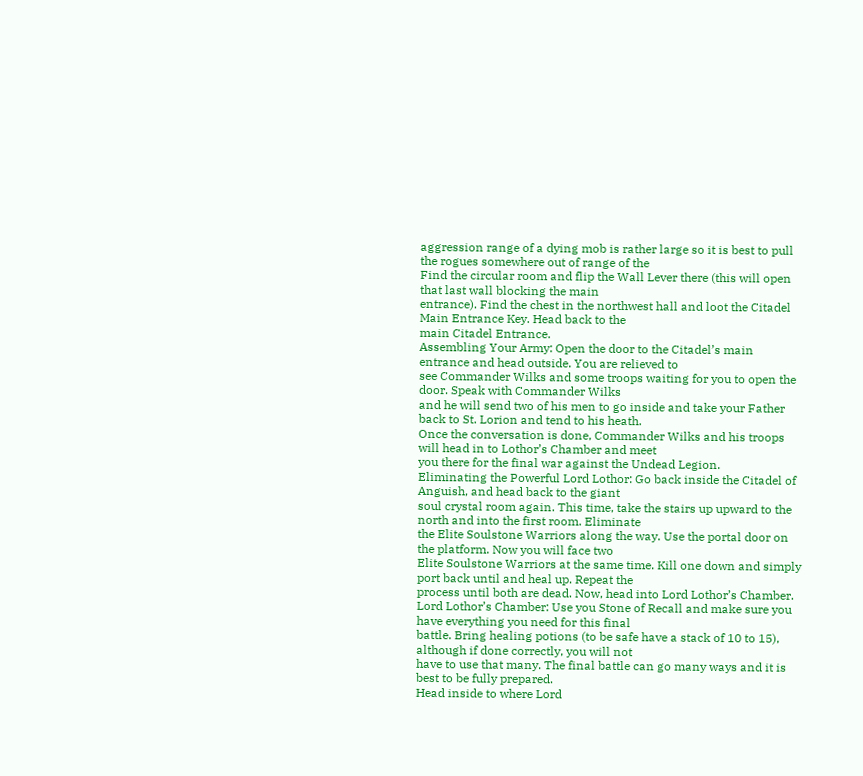aggression range of a dying mob is rather large so it is best to pull the rogues somewhere out of range of the
Find the circular room and flip the Wall Lever there (this will open that last wall blocking the main
entrance). Find the chest in the northwest hall and loot the Citadel Main Entrance Key. Head back to the
main Citadel Entrance.
Assembling Your Army: Open the door to the Citadel’s main entrance and head outside. You are relieved to
see Commander Wilks and some troops waiting for you to open the door. Speak with Commander Wilks
and he will send two of his men to go inside and take your Father back to St. Lorion and tend to his heath.
Once the conversation is done, Commander Wilks and his troops will head in to Lothor’s Chamber and meet
you there for the final war against the Undead Legion.
Eliminating the Powerful Lord Lothor: Go back inside the Citadel of Anguish, and head back to the giant
soul crystal room again. This time, take the stairs up upward to the north and into the first room. Eliminate
the Elite Soulstone Warriors along the way. Use the portal door on the platform. Now you will face two
Elite Soulstone Warriors at the same time. Kill one down and simply port back until and heal up. Repeat the
process until both are dead. Now, head into Lord Lothor’s Chamber.
Lord Lothor’s Chamber: Use you Stone of Recall and make sure you have everything you need for this final
battle. Bring healing potions (to be safe have a stack of 10 to 15), although if done correctly, you will not
have to use that many. The final battle can go many ways and it is best to be fully prepared.
Head inside to where Lord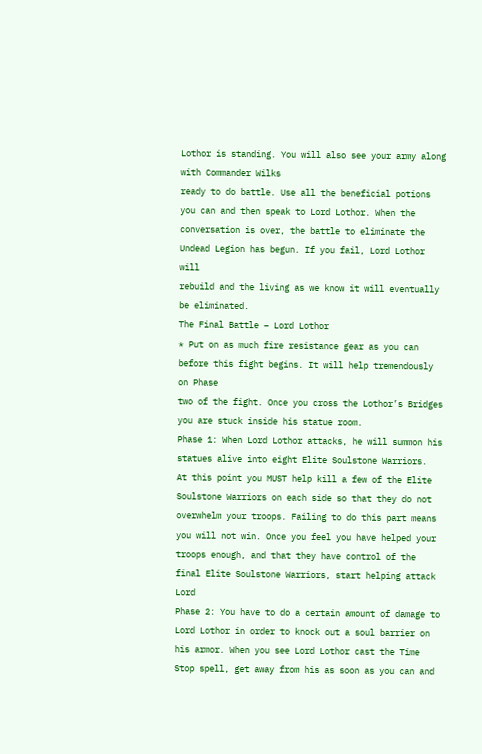Lothor is standing. You will also see your army along with Commander Wilks
ready to do battle. Use all the beneficial potions you can and then speak to Lord Lothor. When the
conversation is over, the battle to eliminate the Undead Legion has begun. If you fail, Lord Lothor will
rebuild and the living as we know it will eventually be eliminated.
The Final Battle – Lord Lothor
* Put on as much fire resistance gear as you can before this fight begins. It will help tremendously on Phase
two of the fight. Once you cross the Lothor’s Bridges you are stuck inside his statue room.
Phase 1: When Lord Lothor attacks, he will summon his statues alive into eight Elite Soulstone Warriors.
At this point you MUST help kill a few of the Elite Soulstone Warriors on each side so that they do not
overwhelm your troops. Failing to do this part means you will not win. Once you feel you have helped your
troops enough, and that they have control of the final Elite Soulstone Warriors, start helping attack Lord
Phase 2: You have to do a certain amount of damage to Lord Lothor in order to knock out a soul barrier on
his armor. When you see Lord Lothor cast the Time Stop spell, get away from his as soon as you can and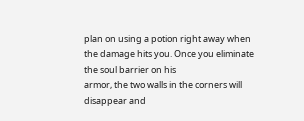plan on using a potion right away when the damage hits you. Once you eliminate the soul barrier on his
armor, the two walls in the corners will disappear and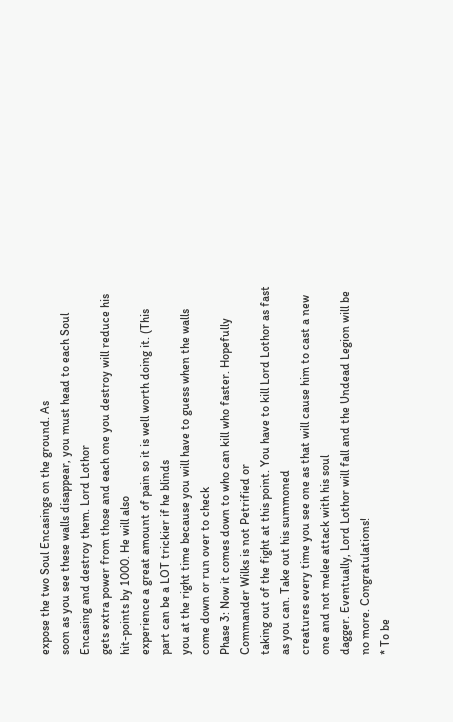expose the two Soul Encasings on the ground. As
soon as you see these walls disappear, you must head to each Soul Encasing and destroy them. Lord Lothor
gets extra power from those and each one you destroy will reduce his hit-points by 1000. He will also
experience a great amount of pain so it is well worth doing it. (This part can be a LOT trickier if he blinds
you at the right time because you will have to guess when the walls come down or run over to check
Phase 3: Now it comes down to who can kill who faster. Hopefully Commander Wilks is not Petrified or
taking out of the fight at this point. You have to kill Lord Lothor as fast as you can. Take out his summoned
creatures every time you see one as that will cause him to cast a new one and not melee attack with his soul
dagger. Eventually, Lord Lothor will fall and the Undead Legion will be no more. Congratulations!
* To be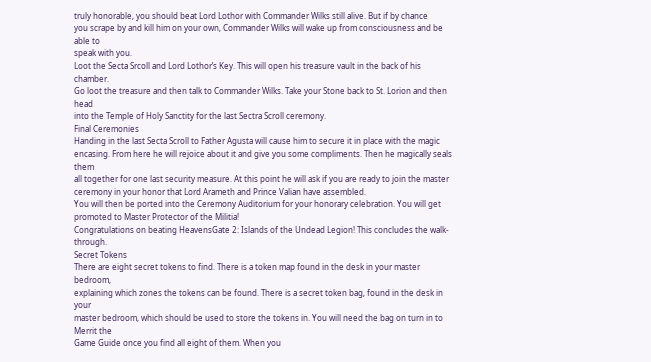truly honorable, you should beat Lord Lothor with Commander Wilks still alive. But if by chance
you scrape by and kill him on your own, Commander Wilks will wake up from consciousness and be able to
speak with you.
Loot the Secta Srcoll and Lord Lothor’s Key. This will open his treasure vault in the back of his chamber.
Go loot the treasure and then talk to Commander Wilks. Take your Stone back to St. Lorion and then head
into the Temple of Holy Sanctity for the last Sectra Scroll ceremony.
Final Ceremonies
Handing in the last Secta Scroll to Father Agusta will cause him to secure it in place with the magic
encasing. From here he will rejoice about it and give you some compliments. Then he magically seals them
all together for one last security measure. At this point he will ask if you are ready to join the master
ceremony in your honor that Lord Arameth and Prince Valian have assembled.
You will then be ported into the Ceremony Auditorium for your honorary celebration. You will get
promoted to Master Protector of the Militia!
Congratulations on beating HeavensGate 2: Islands of the Undead Legion! This concludes the walk-through.
Secret Tokens
There are eight secret tokens to find. There is a token map found in the desk in your master bedroom,
explaining which zones the tokens can be found. There is a secret token bag, found in the desk in your
master bedroom, which should be used to store the tokens in. You will need the bag on turn in to Merrit the
Game Guide once you find all eight of them. When you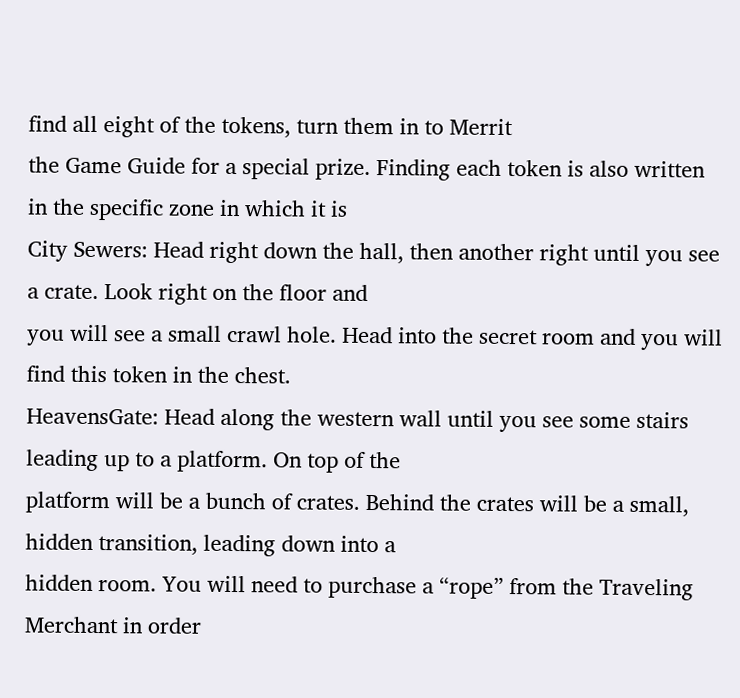find all eight of the tokens, turn them in to Merrit
the Game Guide for a special prize. Finding each token is also written in the specific zone in which it is
City Sewers: Head right down the hall, then another right until you see a crate. Look right on the floor and
you will see a small crawl hole. Head into the secret room and you will find this token in the chest.
HeavensGate: Head along the western wall until you see some stairs leading up to a platform. On top of the
platform will be a bunch of crates. Behind the crates will be a small, hidden transition, leading down into a
hidden room. You will need to purchase a “rope” from the Traveling Merchant in order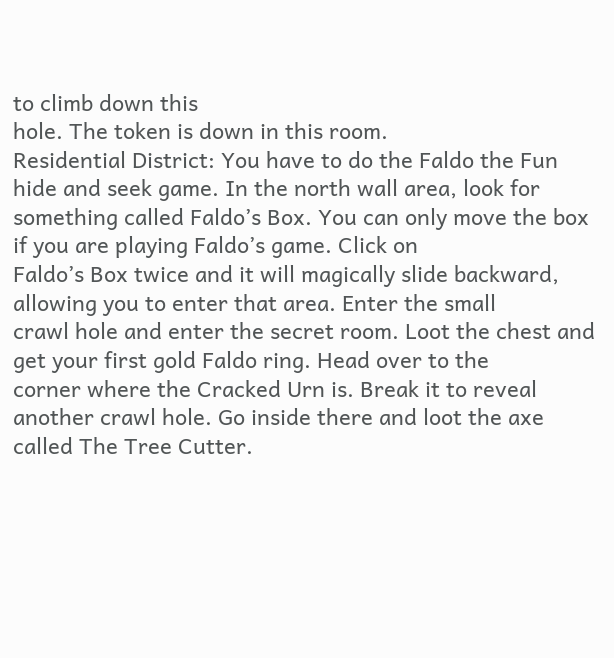to climb down this
hole. The token is down in this room.
Residential District: You have to do the Faldo the Fun hide and seek game. In the north wall area, look for
something called Faldo’s Box. You can only move the box if you are playing Faldo’s game. Click on
Faldo’s Box twice and it will magically slide backward, allowing you to enter that area. Enter the small
crawl hole and enter the secret room. Loot the chest and get your first gold Faldo ring. Head over to the
corner where the Cracked Urn is. Break it to reveal another crawl hole. Go inside there and loot the axe
called The Tree Cutter.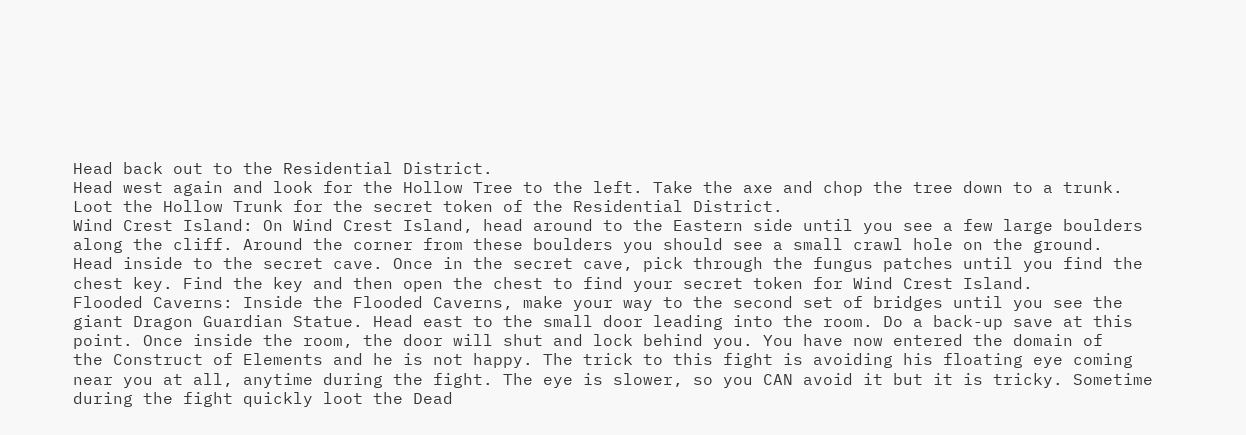Head back out to the Residential District.
Head west again and look for the Hollow Tree to the left. Take the axe and chop the tree down to a trunk.
Loot the Hollow Trunk for the secret token of the Residential District.
Wind Crest Island: On Wind Crest Island, head around to the Eastern side until you see a few large boulders
along the cliff. Around the corner from these boulders you should see a small crawl hole on the ground.
Head inside to the secret cave. Once in the secret cave, pick through the fungus patches until you find the
chest key. Find the key and then open the chest to find your secret token for Wind Crest Island.
Flooded Caverns: Inside the Flooded Caverns, make your way to the second set of bridges until you see the
giant Dragon Guardian Statue. Head east to the small door leading into the room. Do a back-up save at this
point. Once inside the room, the door will shut and lock behind you. You have now entered the domain of
the Construct of Elements and he is not happy. The trick to this fight is avoiding his floating eye coming
near you at all, anytime during the fight. The eye is slower, so you CAN avoid it but it is tricky. Sometime
during the fight quickly loot the Dead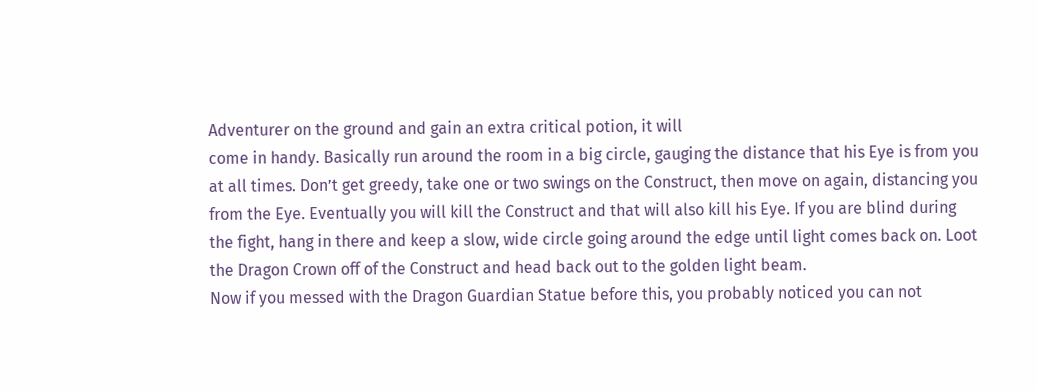Adventurer on the ground and gain an extra critical potion, it will
come in handy. Basically run around the room in a big circle, gauging the distance that his Eye is from you
at all times. Don’t get greedy, take one or two swings on the Construct, then move on again, distancing you
from the Eye. Eventually you will kill the Construct and that will also kill his Eye. If you are blind during
the fight, hang in there and keep a slow, wide circle going around the edge until light comes back on. Loot
the Dragon Crown off of the Construct and head back out to the golden light beam.
Now if you messed with the Dragon Guardian Statue before this, you probably noticed you can not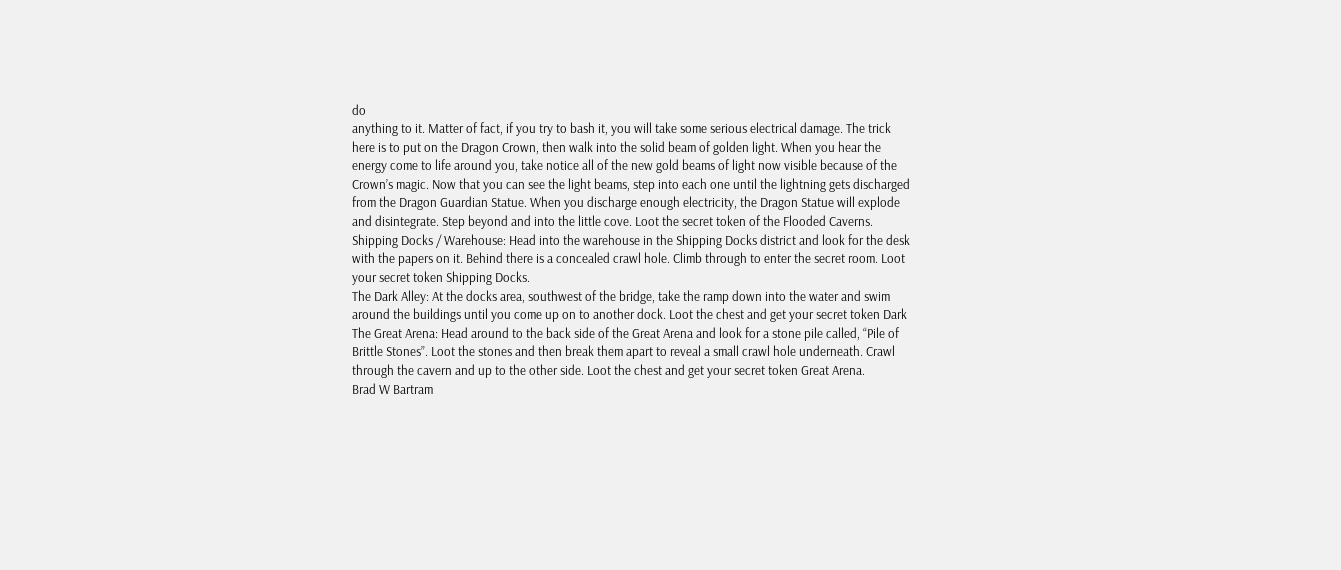do
anything to it. Matter of fact, if you try to bash it, you will take some serious electrical damage. The trick
here is to put on the Dragon Crown, then walk into the solid beam of golden light. When you hear the
energy come to life around you, take notice all of the new gold beams of light now visible because of the
Crown’s magic. Now that you can see the light beams, step into each one until the lightning gets discharged
from the Dragon Guardian Statue. When you discharge enough electricity, the Dragon Statue will explode
and disintegrate. Step beyond and into the little cove. Loot the secret token of the Flooded Caverns.
Shipping Docks / Warehouse: Head into the warehouse in the Shipping Docks district and look for the desk
with the papers on it. Behind there is a concealed crawl hole. Climb through to enter the secret room. Loot
your secret token Shipping Docks.
The Dark Alley: At the docks area, southwest of the bridge, take the ramp down into the water and swim
around the buildings until you come up on to another dock. Loot the chest and get your secret token Dark
The Great Arena: Head around to the back side of the Great Arena and look for a stone pile called, “Pile of
Brittle Stones”. Loot the stones and then break them apart to reveal a small crawl hole underneath. Crawl
through the cavern and up to the other side. Loot the chest and get your secret token Great Arena.
Brad W Bartram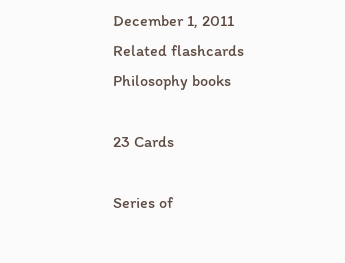December 1, 2011
Related flashcards
Philosophy books

23 Cards

Series of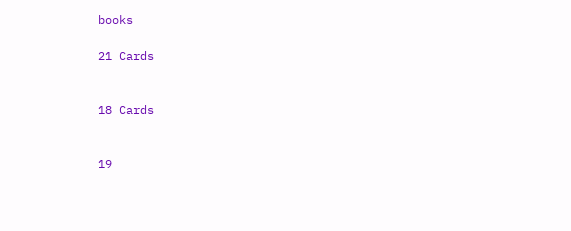books

21 Cards


18 Cards


19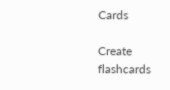Cards

Create flashcards